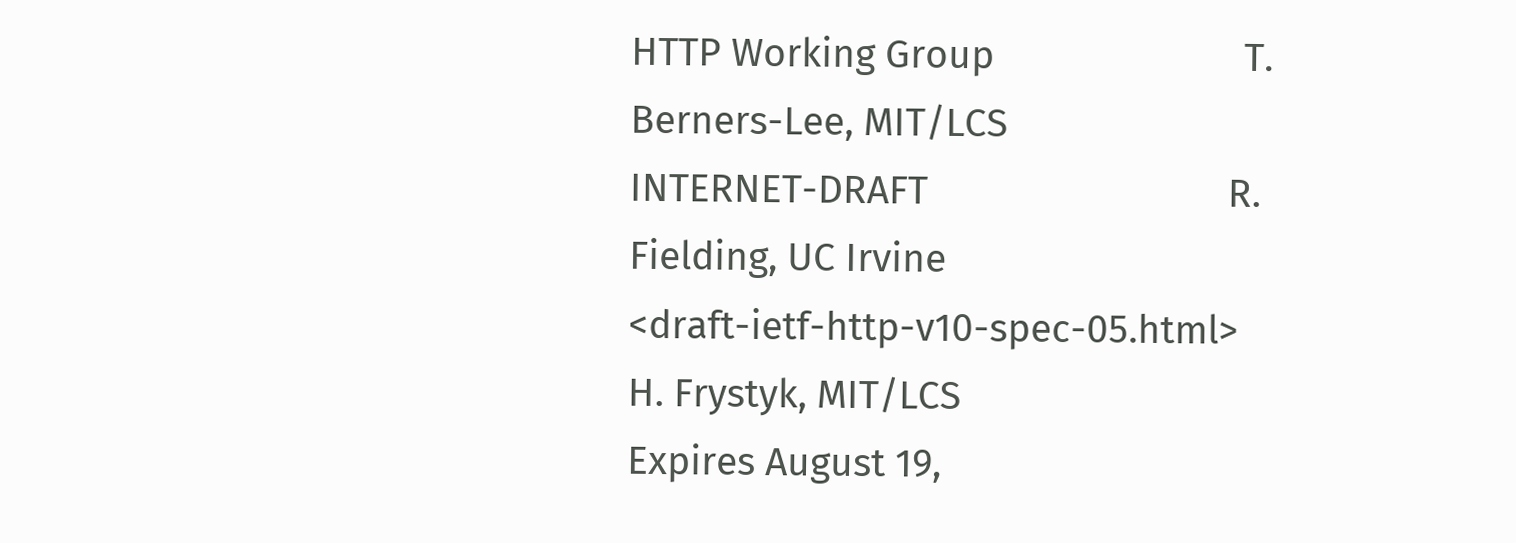HTTP Working Group                         T. Berners-Lee, MIT/LCS
INTERNET-DRAFT                              R. Fielding, UC Irvine
<draft-ietf-http-v10-spec-05.html>             H. Frystyk, MIT/LCS
Expires August 19,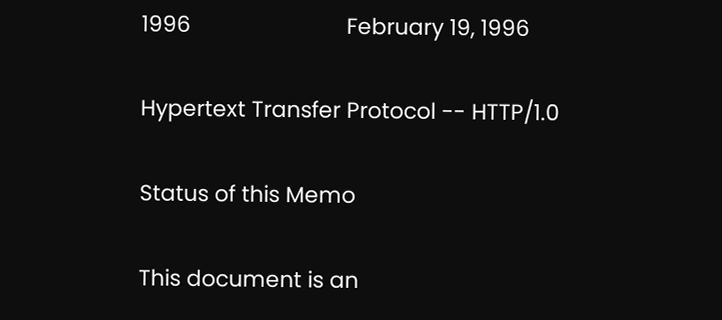1996                          February 19, 1996

Hypertext Transfer Protocol -- HTTP/1.0

Status of this Memo

This document is an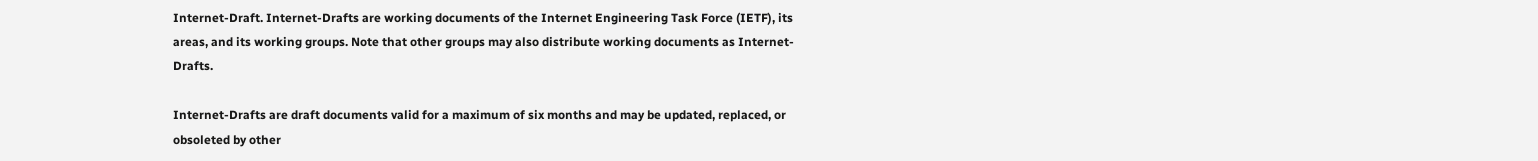Internet-Draft. Internet-Drafts are working documents of the Internet Engineering Task Force (IETF), its areas, and its working groups. Note that other groups may also distribute working documents as Internet-Drafts.

Internet-Drafts are draft documents valid for a maximum of six months and may be updated, replaced, or obsoleted by other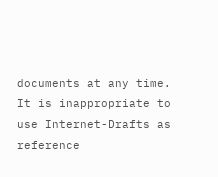documents at any time. It is inappropriate to use Internet-Drafts as reference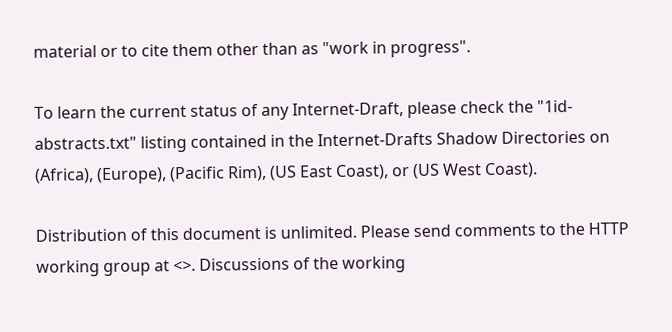material or to cite them other than as "work in progress".

To learn the current status of any Internet-Draft, please check the "1id-abstracts.txt" listing contained in the Internet-Drafts Shadow Directories on (Africa), (Europe), (Pacific Rim), (US East Coast), or (US West Coast).

Distribution of this document is unlimited. Please send comments to the HTTP working group at <>. Discussions of the working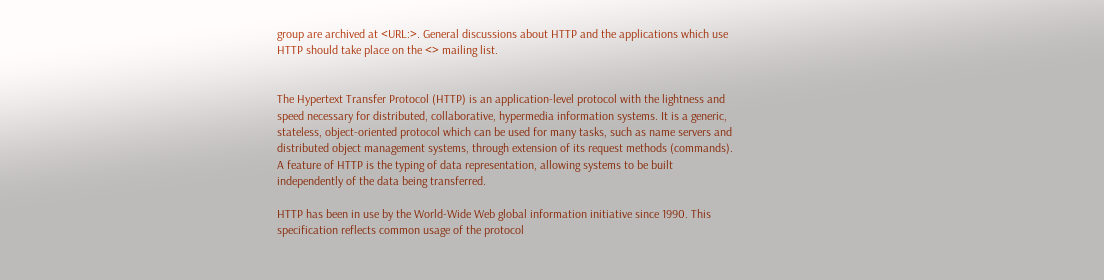group are archived at <URL:>. General discussions about HTTP and the applications which use HTTP should take place on the <> mailing list.


The Hypertext Transfer Protocol (HTTP) is an application-level protocol with the lightness and speed necessary for distributed, collaborative, hypermedia information systems. It is a generic, stateless, object-oriented protocol which can be used for many tasks, such as name servers and distributed object management systems, through extension of its request methods (commands). A feature of HTTP is the typing of data representation, allowing systems to be built independently of the data being transferred.

HTTP has been in use by the World-Wide Web global information initiative since 1990. This specification reflects common usage of the protocol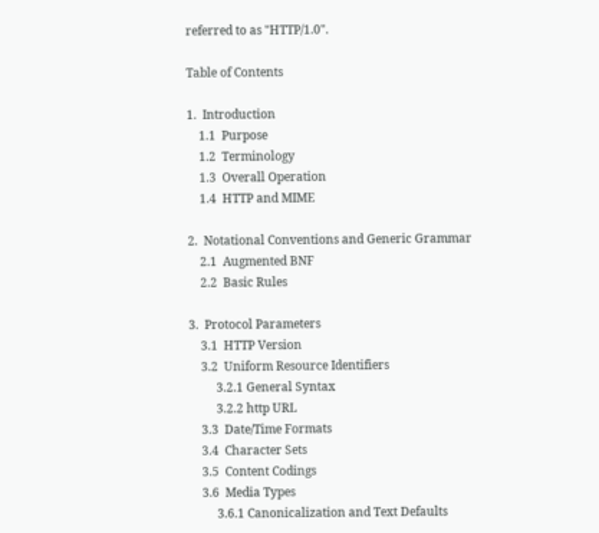referred to as "HTTP/1.0".

Table of Contents

1.  Introduction
    1.1  Purpose
    1.2  Terminology
    1.3  Overall Operation
    1.4  HTTP and MIME

2.  Notational Conventions and Generic Grammar
    2.1  Augmented BNF
    2.2  Basic Rules

3.  Protocol Parameters
    3.1  HTTP Version
    3.2  Uniform Resource Identifiers
         3.2.1 General Syntax
         3.2.2 http URL
    3.3  Date/Time Formats
    3.4  Character Sets
    3.5  Content Codings
    3.6  Media Types
         3.6.1 Canonicalization and Text Defaults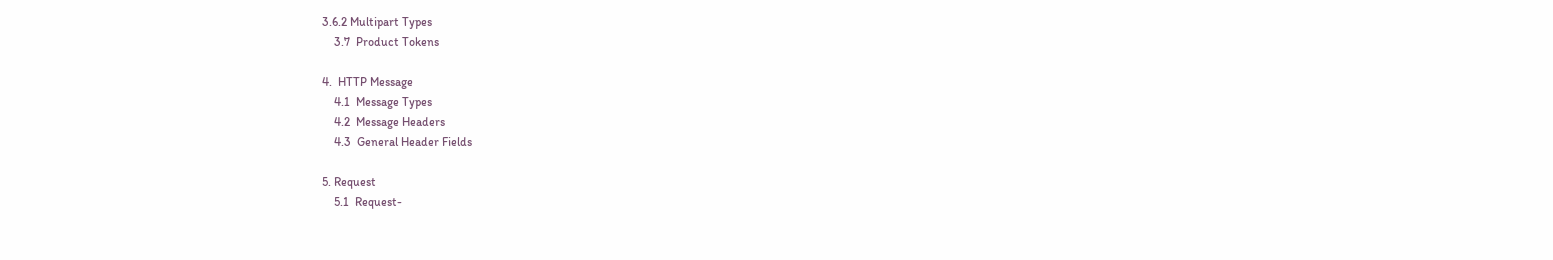3.6.2 Multipart Types
    3.7  Product Tokens

4.  HTTP Message
    4.1  Message Types
    4.2  Message Headers
    4.3  General Header Fields

5. Request
    5.1  Request-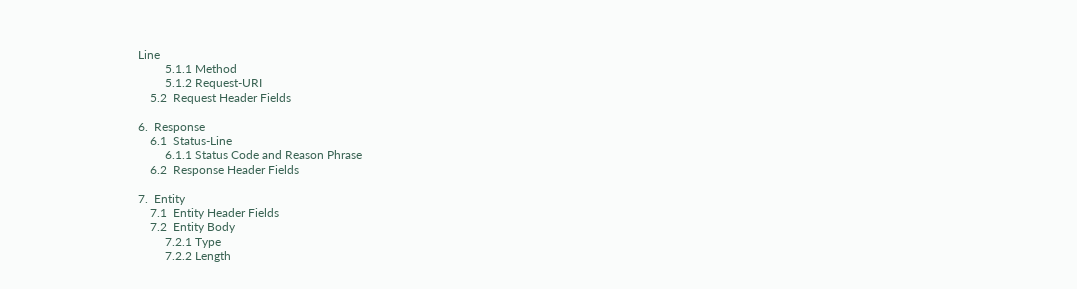Line
         5.1.1 Method
         5.1.2 Request-URI
    5.2  Request Header Fields

6.  Response
    6.1  Status-Line
         6.1.1 Status Code and Reason Phrase
    6.2  Response Header Fields

7.  Entity
    7.1  Entity Header Fields
    7.2  Entity Body
         7.2.1 Type
         7.2.2 Length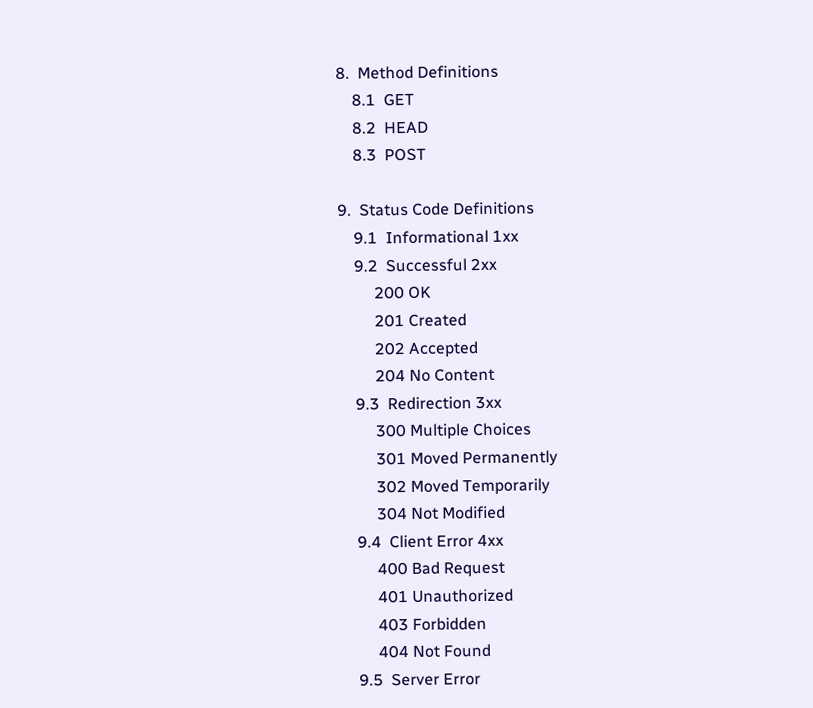8.  Method Definitions
    8.1  GET
    8.2  HEAD
    8.3  POST

9.  Status Code Definitions
    9.1  Informational 1xx
    9.2  Successful 2xx
         200 OK
         201 Created
         202 Accepted
         204 No Content
    9.3  Redirection 3xx
         300 Multiple Choices
         301 Moved Permanently
         302 Moved Temporarily
         304 Not Modified
    9.4  Client Error 4xx
         400 Bad Request
         401 Unauthorized
         403 Forbidden
         404 Not Found
    9.5  Server Error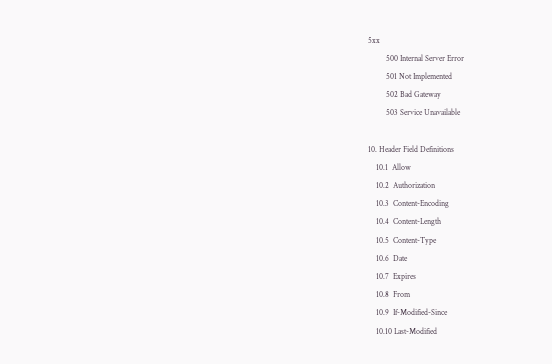5xx
         500 Internal Server Error
         501 Not Implemented
         502 Bad Gateway
         503 Service Unavailable

10. Header Field Definitions
    10.1  Allow
    10.2  Authorization
    10.3  Content-Encoding
    10.4  Content-Length
    10.5  Content-Type
    10.6  Date
    10.7  Expires
    10.8  From
    10.9  If-Modified-Since
    10.10 Last-Modified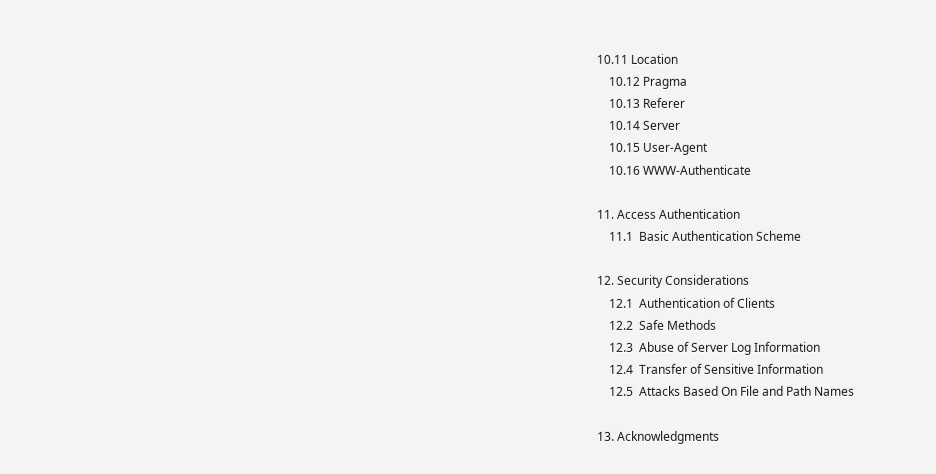10.11 Location
    10.12 Pragma
    10.13 Referer
    10.14 Server
    10.15 User-Agent
    10.16 WWW-Authenticate

11. Access Authentication
    11.1  Basic Authentication Scheme

12. Security Considerations
    12.1  Authentication of Clients
    12.2  Safe Methods
    12.3  Abuse of Server Log Information
    12.4  Transfer of Sensitive Information
    12.5  Attacks Based On File and Path Names

13. Acknowledgments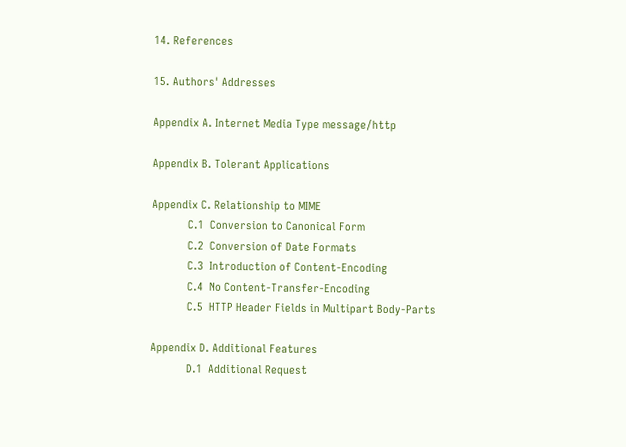14. References

15. Authors' Addresses

Appendix A. Internet Media Type message/http

Appendix B. Tolerant Applications

Appendix C. Relationship to MIME
            C.1  Conversion to Canonical Form
            C.2  Conversion of Date Formats
            C.3  Introduction of Content-Encoding
            C.4  No Content-Transfer-Encoding
            C.5  HTTP Header Fields in Multipart Body-Parts

Appendix D. Additional Features
            D.1  Additional Request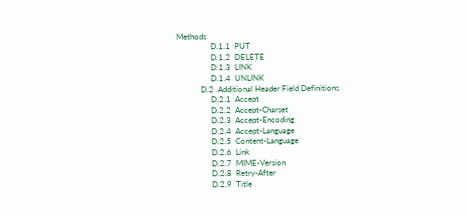Methods
                 D.1.1  PUT
                 D.1.2  DELETE
                 D.1.3  LINK
                 D.1.4  UNLINK
            D.2  Additional Header Field Definitions
                 D.2.1  Accept
                 D.2.2  Accept-Charset
                 D.2.3  Accept-Encoding
                 D.2.4  Accept-Language
                 D.2.5  Content-Language
                 D.2.6  Link
                 D.2.7  MIME-Version
                 D.2.8  Retry-After
                 D.2.9  Title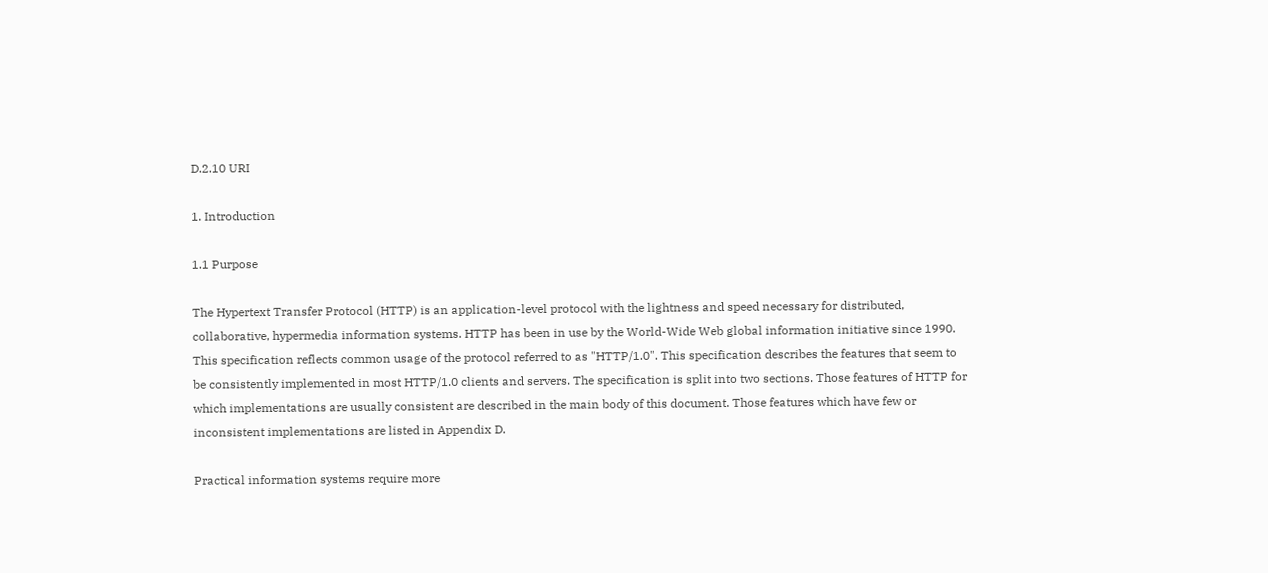D.2.10 URI

1. Introduction

1.1 Purpose

The Hypertext Transfer Protocol (HTTP) is an application-level protocol with the lightness and speed necessary for distributed, collaborative, hypermedia information systems. HTTP has been in use by the World-Wide Web global information initiative since 1990. This specification reflects common usage of the protocol referred to as "HTTP/1.0". This specification describes the features that seem to be consistently implemented in most HTTP/1.0 clients and servers. The specification is split into two sections. Those features of HTTP for which implementations are usually consistent are described in the main body of this document. Those features which have few or inconsistent implementations are listed in Appendix D.

Practical information systems require more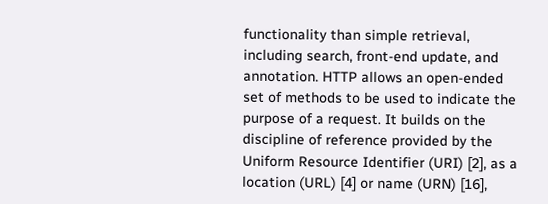functionality than simple retrieval, including search, front-end update, and annotation. HTTP allows an open-ended set of methods to be used to indicate the purpose of a request. It builds on the discipline of reference provided by the Uniform Resource Identifier (URI) [2], as a location (URL) [4] or name (URN) [16],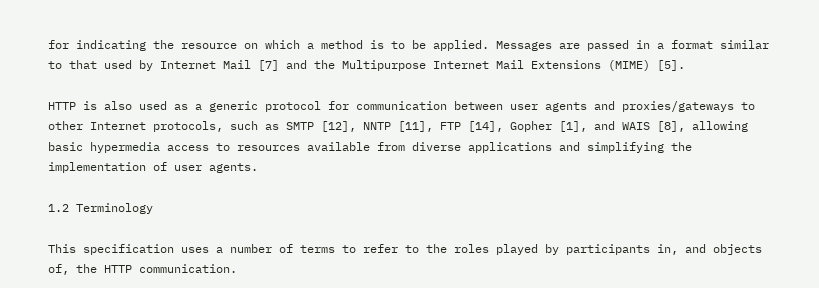for indicating the resource on which a method is to be applied. Messages are passed in a format similar to that used by Internet Mail [7] and the Multipurpose Internet Mail Extensions (MIME) [5].

HTTP is also used as a generic protocol for communication between user agents and proxies/gateways to other Internet protocols, such as SMTP [12], NNTP [11], FTP [14], Gopher [1], and WAIS [8], allowing basic hypermedia access to resources available from diverse applications and simplifying the implementation of user agents.

1.2 Terminology

This specification uses a number of terms to refer to the roles played by participants in, and objects of, the HTTP communication.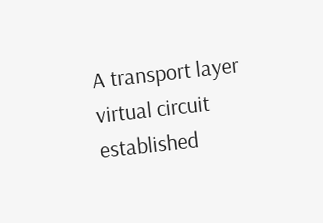A transport layer virtual circuit established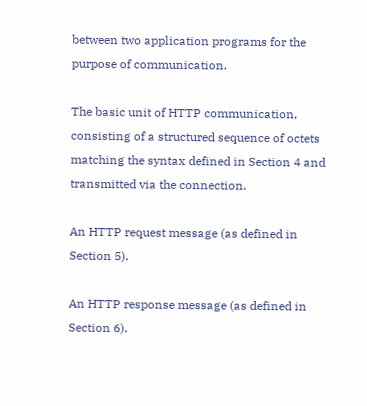between two application programs for the purpose of communication.

The basic unit of HTTP communication, consisting of a structured sequence of octets matching the syntax defined in Section 4 and transmitted via the connection.

An HTTP request message (as defined in Section 5).

An HTTP response message (as defined in Section 6).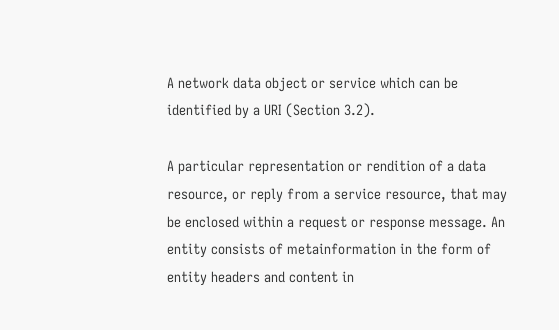A network data object or service which can be identified by a URI (Section 3.2).

A particular representation or rendition of a data resource, or reply from a service resource, that may be enclosed within a request or response message. An entity consists of metainformation in the form of entity headers and content in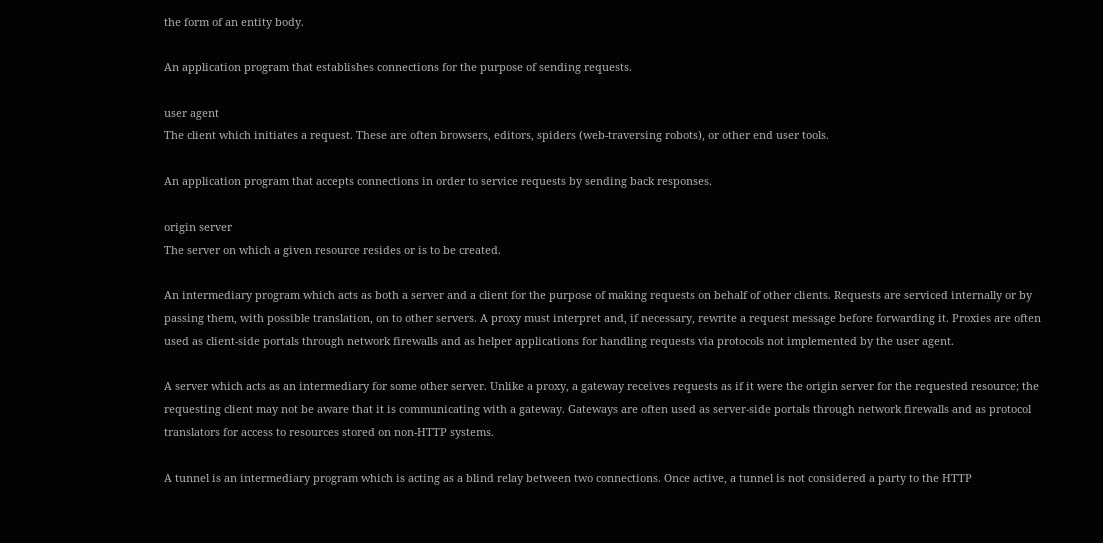the form of an entity body.

An application program that establishes connections for the purpose of sending requests.

user agent
The client which initiates a request. These are often browsers, editors, spiders (web-traversing robots), or other end user tools.

An application program that accepts connections in order to service requests by sending back responses.

origin server
The server on which a given resource resides or is to be created.

An intermediary program which acts as both a server and a client for the purpose of making requests on behalf of other clients. Requests are serviced internally or by passing them, with possible translation, on to other servers. A proxy must interpret and, if necessary, rewrite a request message before forwarding it. Proxies are often used as client-side portals through network firewalls and as helper applications for handling requests via protocols not implemented by the user agent.

A server which acts as an intermediary for some other server. Unlike a proxy, a gateway receives requests as if it were the origin server for the requested resource; the requesting client may not be aware that it is communicating with a gateway. Gateways are often used as server-side portals through network firewalls and as protocol translators for access to resources stored on non-HTTP systems.

A tunnel is an intermediary program which is acting as a blind relay between two connections. Once active, a tunnel is not considered a party to the HTTP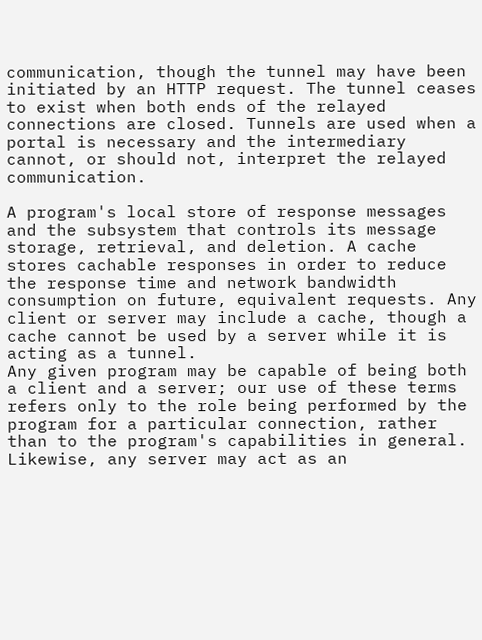communication, though the tunnel may have been initiated by an HTTP request. The tunnel ceases to exist when both ends of the relayed connections are closed. Tunnels are used when a portal is necessary and the intermediary cannot, or should not, interpret the relayed communication.

A program's local store of response messages and the subsystem that controls its message storage, retrieval, and deletion. A cache stores cachable responses in order to reduce the response time and network bandwidth consumption on future, equivalent requests. Any client or server may include a cache, though a cache cannot be used by a server while it is acting as a tunnel.
Any given program may be capable of being both a client and a server; our use of these terms refers only to the role being performed by the program for a particular connection, rather than to the program's capabilities in general. Likewise, any server may act as an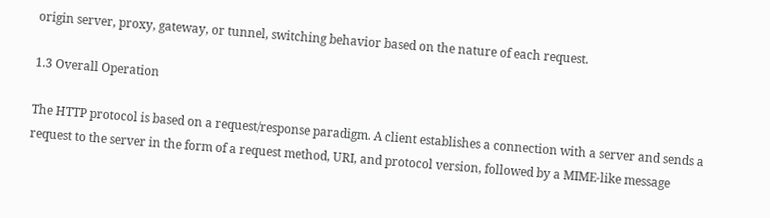origin server, proxy, gateway, or tunnel, switching behavior based on the nature of each request.

1.3 Overall Operation

The HTTP protocol is based on a request/response paradigm. A client establishes a connection with a server and sends a request to the server in the form of a request method, URI, and protocol version, followed by a MIME-like message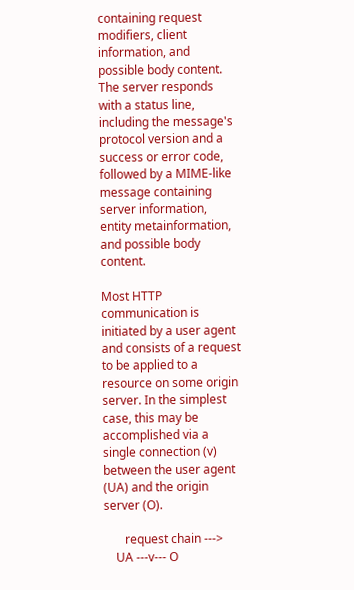containing request modifiers, client information, and possible body content. The server responds with a status line, including the message's protocol version and a success or error code, followed by a MIME-like message containing server information, entity metainformation, and possible body content.

Most HTTP communication is initiated by a user agent and consists of a request to be applied to a resource on some origin server. In the simplest case, this may be accomplished via a single connection (v) between the user agent (UA) and the origin server (O).

       request chain --->
    UA ---v--- O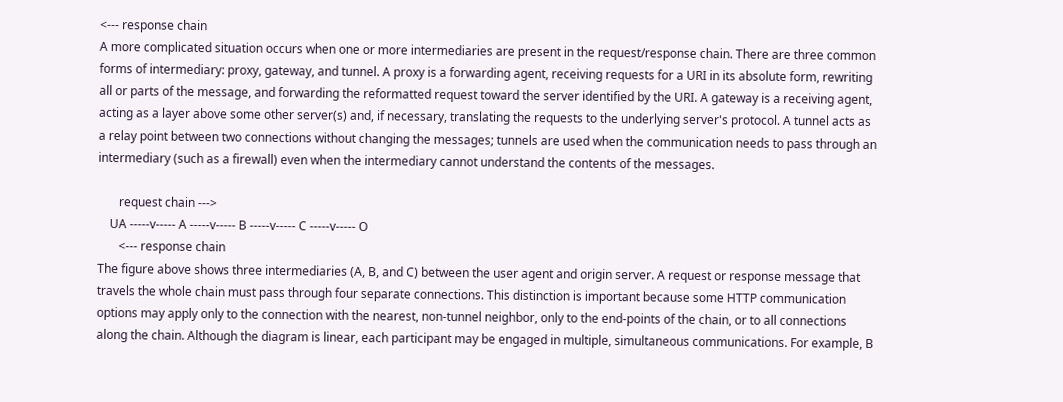<--- response chain
A more complicated situation occurs when one or more intermediaries are present in the request/response chain. There are three common forms of intermediary: proxy, gateway, and tunnel. A proxy is a forwarding agent, receiving requests for a URI in its absolute form, rewriting all or parts of the message, and forwarding the reformatted request toward the server identified by the URI. A gateway is a receiving agent, acting as a layer above some other server(s) and, if necessary, translating the requests to the underlying server's protocol. A tunnel acts as a relay point between two connections without changing the messages; tunnels are used when the communication needs to pass through an intermediary (such as a firewall) even when the intermediary cannot understand the contents of the messages.

       request chain --->
    UA -----v----- A -----v----- B -----v----- C -----v----- O
       <--- response chain
The figure above shows three intermediaries (A, B, and C) between the user agent and origin server. A request or response message that travels the whole chain must pass through four separate connections. This distinction is important because some HTTP communication options may apply only to the connection with the nearest, non-tunnel neighbor, only to the end-points of the chain, or to all connections along the chain. Although the diagram is linear, each participant may be engaged in multiple, simultaneous communications. For example, B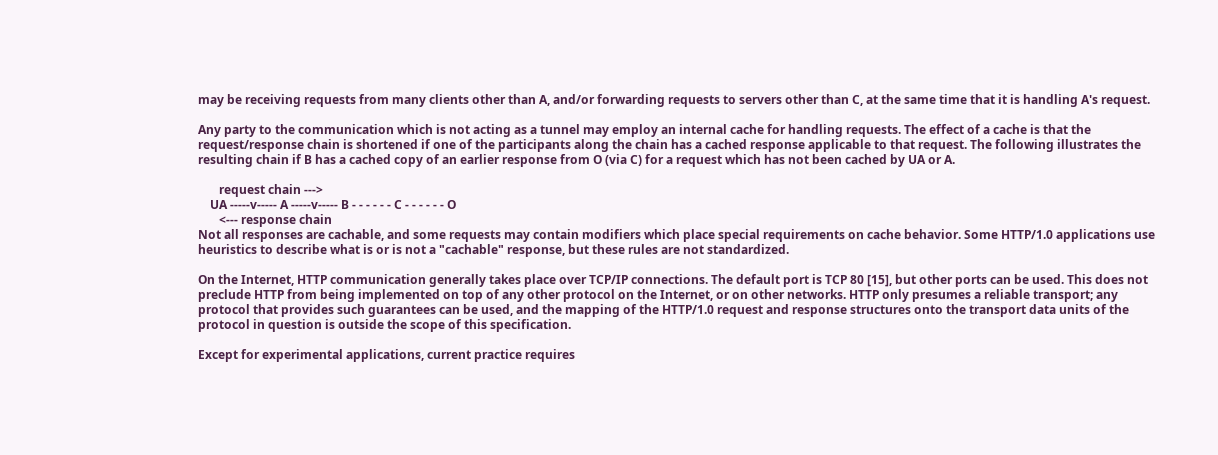may be receiving requests from many clients other than A, and/or forwarding requests to servers other than C, at the same time that it is handling A's request.

Any party to the communication which is not acting as a tunnel may employ an internal cache for handling requests. The effect of a cache is that the request/response chain is shortened if one of the participants along the chain has a cached response applicable to that request. The following illustrates the resulting chain if B has a cached copy of an earlier response from O (via C) for a request which has not been cached by UA or A.

       request chain --->
    UA -----v----- A -----v----- B - - - - - - C - - - - - - O
       <--- response chain
Not all responses are cachable, and some requests may contain modifiers which place special requirements on cache behavior. Some HTTP/1.0 applications use heuristics to describe what is or is not a "cachable" response, but these rules are not standardized.

On the Internet, HTTP communication generally takes place over TCP/IP connections. The default port is TCP 80 [15], but other ports can be used. This does not preclude HTTP from being implemented on top of any other protocol on the Internet, or on other networks. HTTP only presumes a reliable transport; any protocol that provides such guarantees can be used, and the mapping of the HTTP/1.0 request and response structures onto the transport data units of the protocol in question is outside the scope of this specification.

Except for experimental applications, current practice requires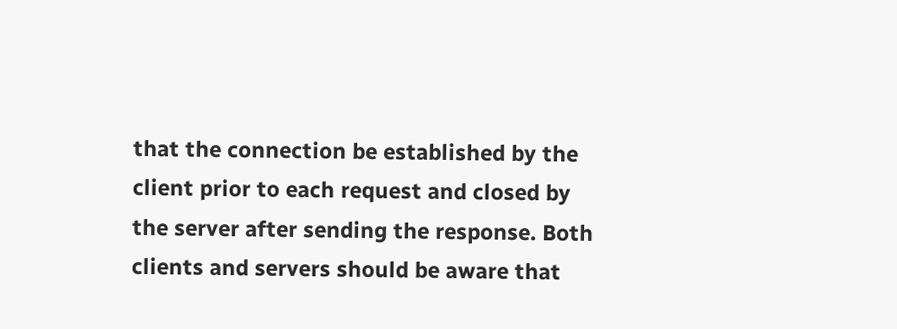that the connection be established by the client prior to each request and closed by the server after sending the response. Both clients and servers should be aware that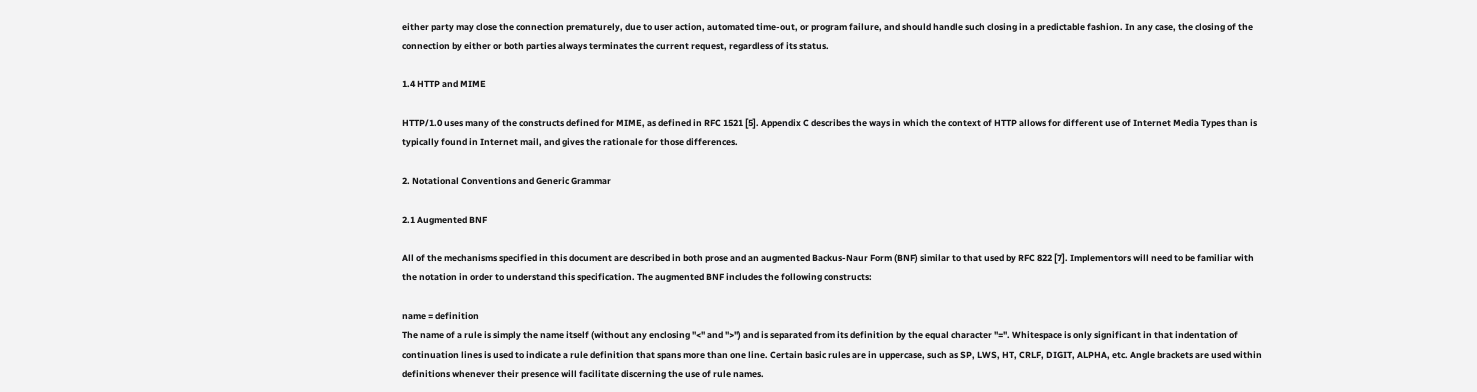either party may close the connection prematurely, due to user action, automated time-out, or program failure, and should handle such closing in a predictable fashion. In any case, the closing of the connection by either or both parties always terminates the current request, regardless of its status.

1.4 HTTP and MIME

HTTP/1.0 uses many of the constructs defined for MIME, as defined in RFC 1521 [5]. Appendix C describes the ways in which the context of HTTP allows for different use of Internet Media Types than is typically found in Internet mail, and gives the rationale for those differences.

2. Notational Conventions and Generic Grammar

2.1 Augmented BNF

All of the mechanisms specified in this document are described in both prose and an augmented Backus-Naur Form (BNF) similar to that used by RFC 822 [7]. Implementors will need to be familiar with the notation in order to understand this specification. The augmented BNF includes the following constructs:

name = definition
The name of a rule is simply the name itself (without any enclosing "<" and ">") and is separated from its definition by the equal character "=". Whitespace is only significant in that indentation of continuation lines is used to indicate a rule definition that spans more than one line. Certain basic rules are in uppercase, such as SP, LWS, HT, CRLF, DIGIT, ALPHA, etc. Angle brackets are used within definitions whenever their presence will facilitate discerning the use of rule names.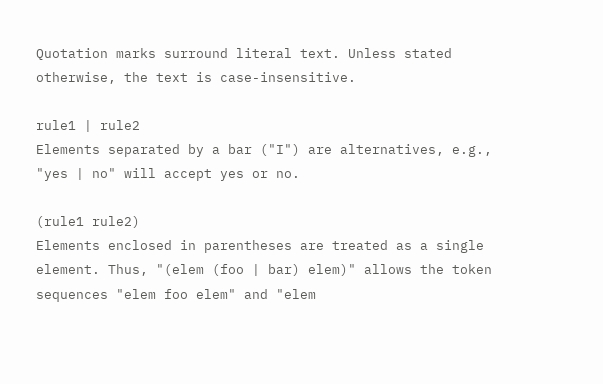Quotation marks surround literal text. Unless stated otherwise, the text is case-insensitive.

rule1 | rule2
Elements separated by a bar ("I") are alternatives, e.g., "yes | no" will accept yes or no.

(rule1 rule2)
Elements enclosed in parentheses are treated as a single element. Thus, "(elem (foo | bar) elem)" allows the token sequences "elem foo elem" and "elem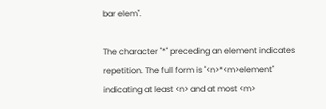bar elem".

The character "*" preceding an element indicates repetition. The full form is "<n>*<m>element" indicating at least <n> and at most <m>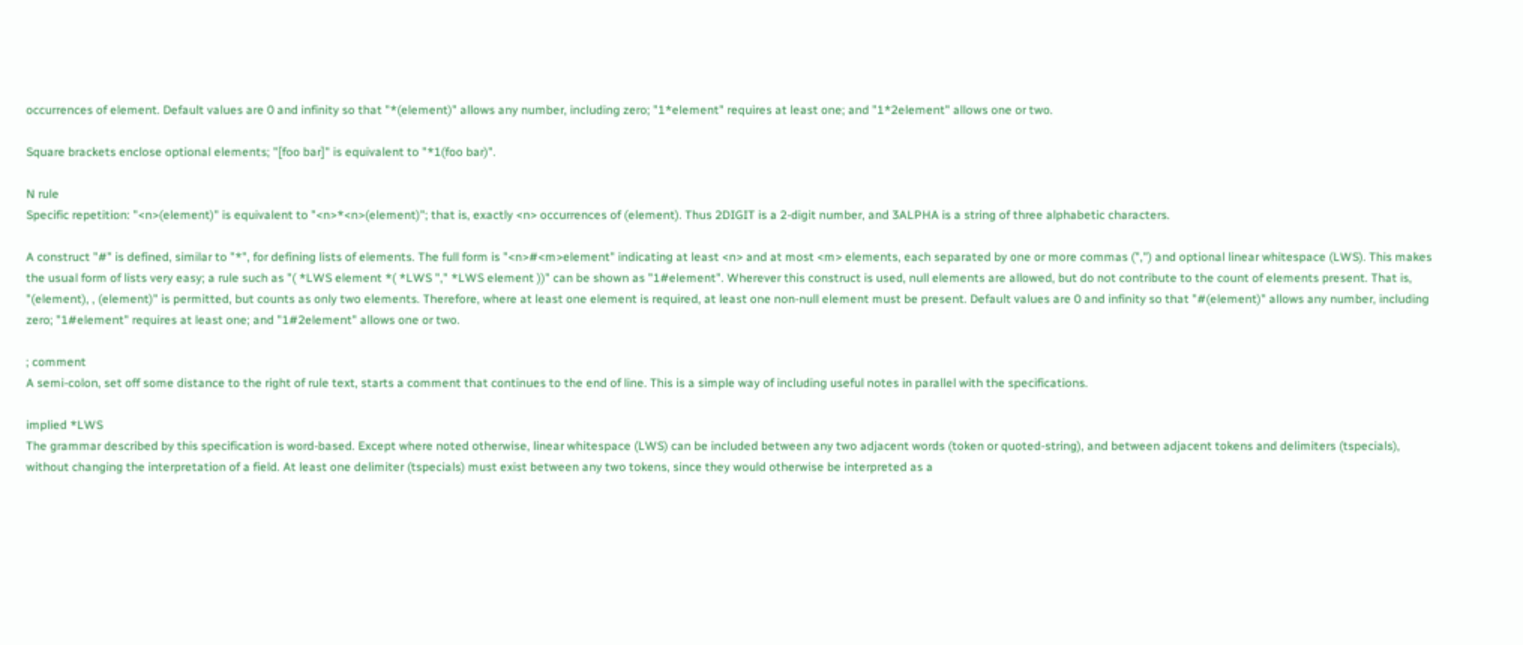occurrences of element. Default values are 0 and infinity so that "*(element)" allows any number, including zero; "1*element" requires at least one; and "1*2element" allows one or two.

Square brackets enclose optional elements; "[foo bar]" is equivalent to "*1(foo bar)".

N rule
Specific repetition: "<n>(element)" is equivalent to "<n>*<n>(element)"; that is, exactly <n> occurrences of (element). Thus 2DIGIT is a 2-digit number, and 3ALPHA is a string of three alphabetic characters.

A construct "#" is defined, similar to "*", for defining lists of elements. The full form is "<n>#<m>element" indicating at least <n> and at most <m> elements, each separated by one or more commas (",") and optional linear whitespace (LWS). This makes the usual form of lists very easy; a rule such as "( *LWS element *( *LWS "," *LWS element ))" can be shown as "1#element". Wherever this construct is used, null elements are allowed, but do not contribute to the count of elements present. That is, "(element), , (element)" is permitted, but counts as only two elements. Therefore, where at least one element is required, at least one non-null element must be present. Default values are 0 and infinity so that "#(element)" allows any number, including zero; "1#element" requires at least one; and "1#2element" allows one or two.

; comment
A semi-colon, set off some distance to the right of rule text, starts a comment that continues to the end of line. This is a simple way of including useful notes in parallel with the specifications.

implied *LWS
The grammar described by this specification is word-based. Except where noted otherwise, linear whitespace (LWS) can be included between any two adjacent words (token or quoted-string), and between adjacent tokens and delimiters (tspecials), without changing the interpretation of a field. At least one delimiter (tspecials) must exist between any two tokens, since they would otherwise be interpreted as a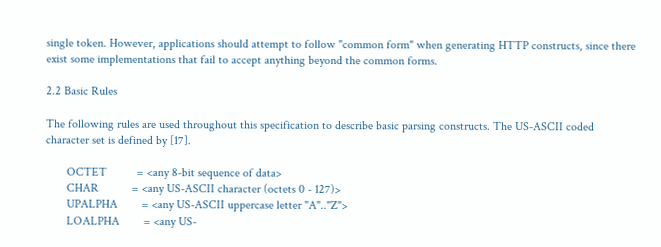single token. However, applications should attempt to follow "common form" when generating HTTP constructs, since there exist some implementations that fail to accept anything beyond the common forms.

2.2 Basic Rules

The following rules are used throughout this specification to describe basic parsing constructs. The US-ASCII coded character set is defined by [17].

       OCTET          = <any 8-bit sequence of data>
       CHAR           = <any US-ASCII character (octets 0 - 127)>
       UPALPHA        = <any US-ASCII uppercase letter "A".."Z">
       LOALPHA        = <any US-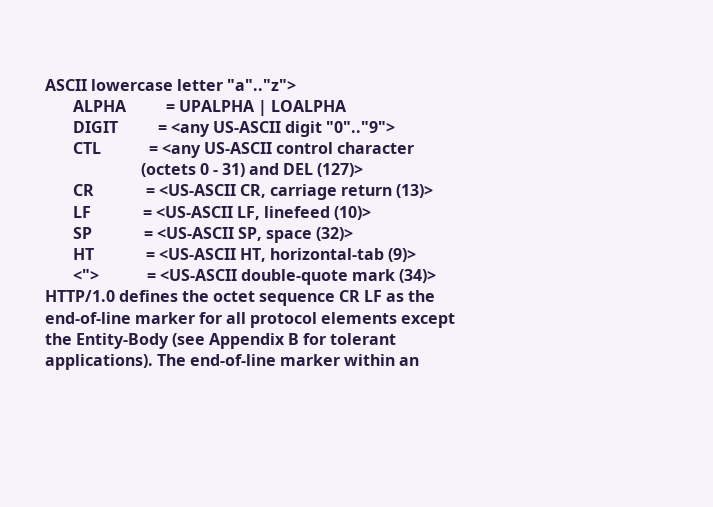ASCII lowercase letter "a".."z">
       ALPHA          = UPALPHA | LOALPHA
       DIGIT          = <any US-ASCII digit "0".."9">
       CTL            = <any US-ASCII control character
                        (octets 0 - 31) and DEL (127)>
       CR             = <US-ASCII CR, carriage return (13)>
       LF             = <US-ASCII LF, linefeed (10)>
       SP             = <US-ASCII SP, space (32)>
       HT             = <US-ASCII HT, horizontal-tab (9)>
       <">            = <US-ASCII double-quote mark (34)>
HTTP/1.0 defines the octet sequence CR LF as the end-of-line marker for all protocol elements except the Entity-Body (see Appendix B for tolerant applications). The end-of-line marker within an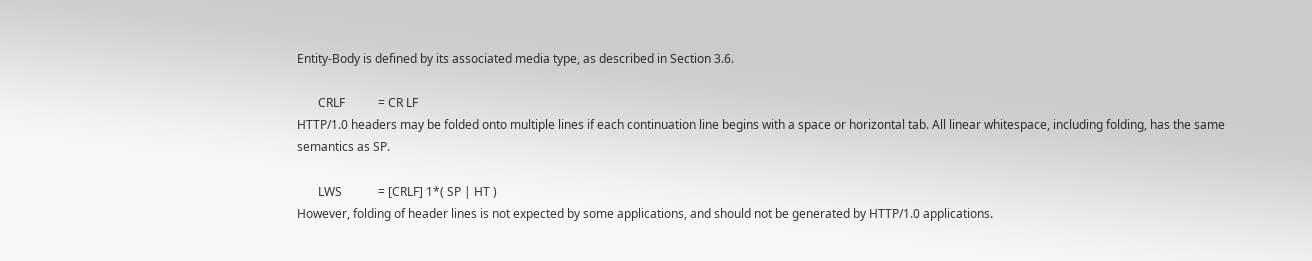Entity-Body is defined by its associated media type, as described in Section 3.6.

       CRLF           = CR LF
HTTP/1.0 headers may be folded onto multiple lines if each continuation line begins with a space or horizontal tab. All linear whitespace, including folding, has the same semantics as SP.

       LWS            = [CRLF] 1*( SP | HT )
However, folding of header lines is not expected by some applications, and should not be generated by HTTP/1.0 applications.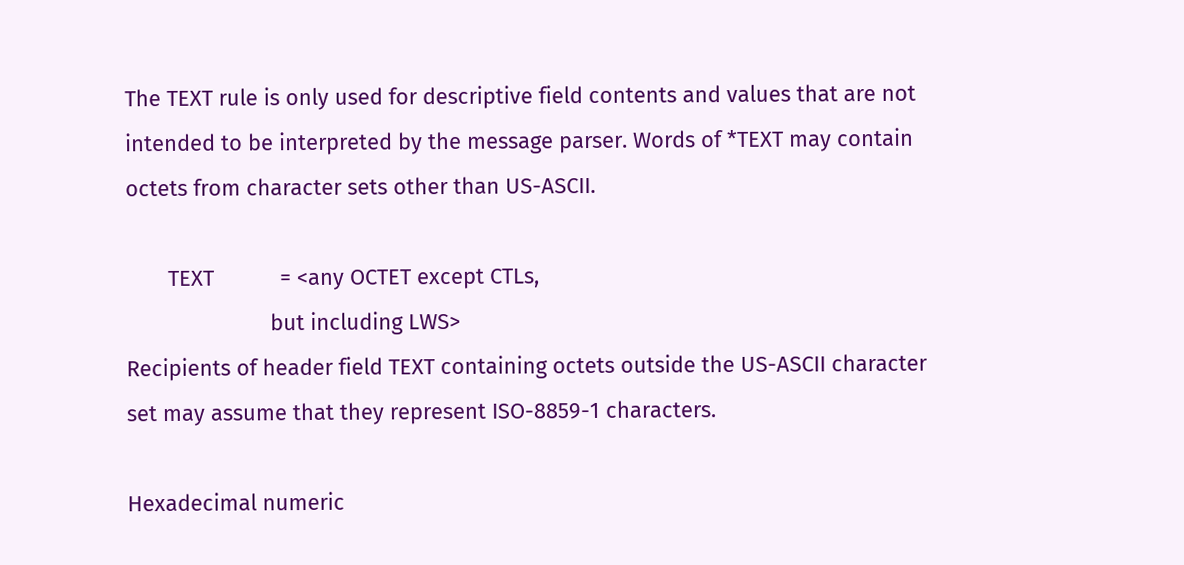The TEXT rule is only used for descriptive field contents and values that are not intended to be interpreted by the message parser. Words of *TEXT may contain octets from character sets other than US-ASCII.

       TEXT           = <any OCTET except CTLs,
                        but including LWS>
Recipients of header field TEXT containing octets outside the US-ASCII character set may assume that they represent ISO-8859-1 characters.

Hexadecimal numeric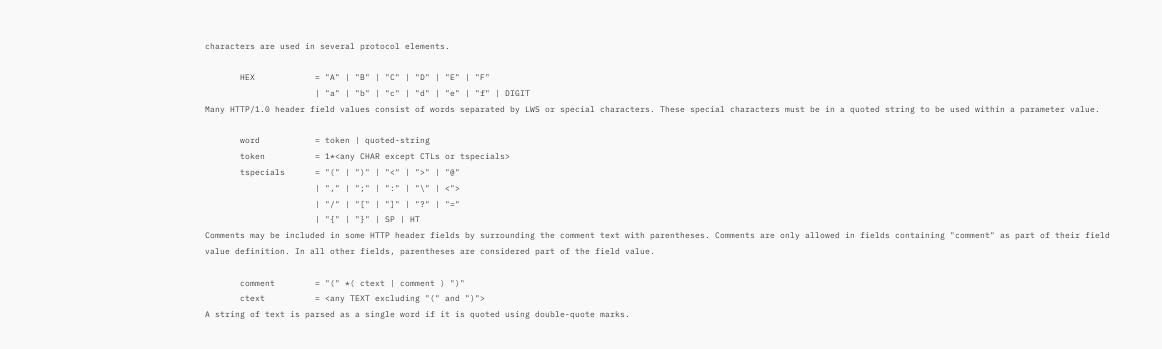characters are used in several protocol elements.

       HEX            = "A" | "B" | "C" | "D" | "E" | "F"
                      | "a" | "b" | "c" | "d" | "e" | "f" | DIGIT
Many HTTP/1.0 header field values consist of words separated by LWS or special characters. These special characters must be in a quoted string to be used within a parameter value.

       word           = token | quoted-string
       token          = 1*<any CHAR except CTLs or tspecials>
       tspecials      = "(" | ")" | "<" | ">" | "@"
                      | "," | ";" | ":" | "\" | <">
                      | "/" | "[" | "]" | "?" | "="
                      | "{" | "}" | SP | HT
Comments may be included in some HTTP header fields by surrounding the comment text with parentheses. Comments are only allowed in fields containing "comment" as part of their field value definition. In all other fields, parentheses are considered part of the field value.

       comment        = "(" *( ctext | comment ) ")"
       ctext          = <any TEXT excluding "(" and ")">
A string of text is parsed as a single word if it is quoted using double-quote marks.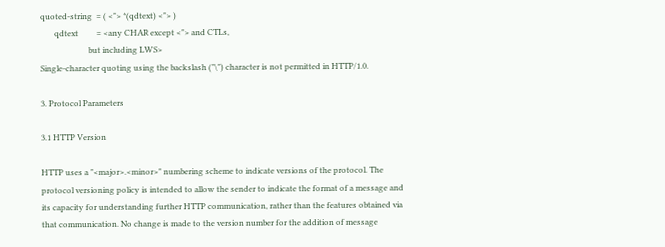quoted-string  = ( <"> *(qdtext) <"> )
       qdtext         = <any CHAR except <"> and CTLs,
                        but including LWS>
Single-character quoting using the backslash ("\") character is not permitted in HTTP/1.0.

3. Protocol Parameters

3.1 HTTP Version

HTTP uses a "<major>.<minor>" numbering scheme to indicate versions of the protocol. The protocol versioning policy is intended to allow the sender to indicate the format of a message and its capacity for understanding further HTTP communication, rather than the features obtained via that communication. No change is made to the version number for the addition of message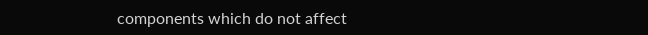components which do not affect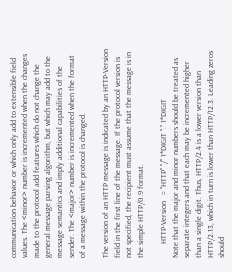communication behavior or which only add to extensible field values. The <minor> number is incremented when the changes made to the protocol add features which do not change the general message parsing algorithm, but which may add to the message semantics and imply additional capabilities of the sender. The <major> number is incremented when the format of a message within the protocol is changed.

The version of an HTTP message is indicated by an HTTP-Version field in the first line of the message. If the protocol version is not specified, the recipient must assume that the message is in the simple HTTP/0.9 format.

       HTTP-Version   = "HTTP" "/" 1*DIGIT "." 1*DIGIT
Note that the major and minor numbers should be treated as separate integers and that each may be incremented higher than a single digit. Thus, HTTP/2.4 is a lower version than HTTP/2.13, which in turn is lower than HTTP/12.3. Leading zeros should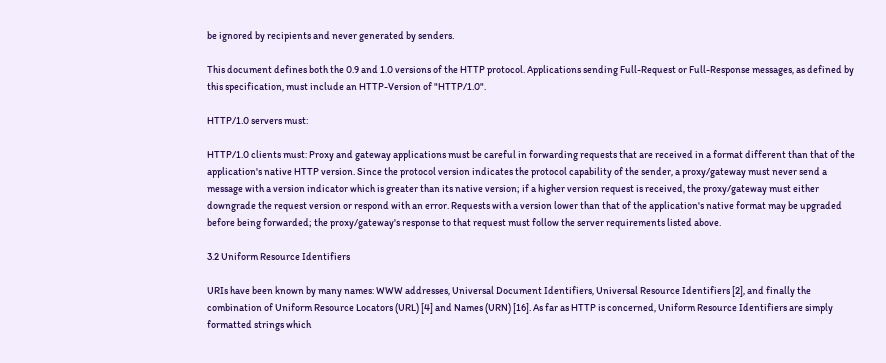be ignored by recipients and never generated by senders.

This document defines both the 0.9 and 1.0 versions of the HTTP protocol. Applications sending Full-Request or Full-Response messages, as defined by this specification, must include an HTTP-Version of "HTTP/1.0".

HTTP/1.0 servers must:

HTTP/1.0 clients must: Proxy and gateway applications must be careful in forwarding requests that are received in a format different than that of the application's native HTTP version. Since the protocol version indicates the protocol capability of the sender, a proxy/gateway must never send a message with a version indicator which is greater than its native version; if a higher version request is received, the proxy/gateway must either downgrade the request version or respond with an error. Requests with a version lower than that of the application's native format may be upgraded before being forwarded; the proxy/gateway's response to that request must follow the server requirements listed above.

3.2 Uniform Resource Identifiers

URIs have been known by many names: WWW addresses, Universal Document Identifiers, Universal Resource Identifiers [2], and finally the combination of Uniform Resource Locators (URL) [4] and Names (URN) [16]. As far as HTTP is concerned, Uniform Resource Identifiers are simply formatted strings which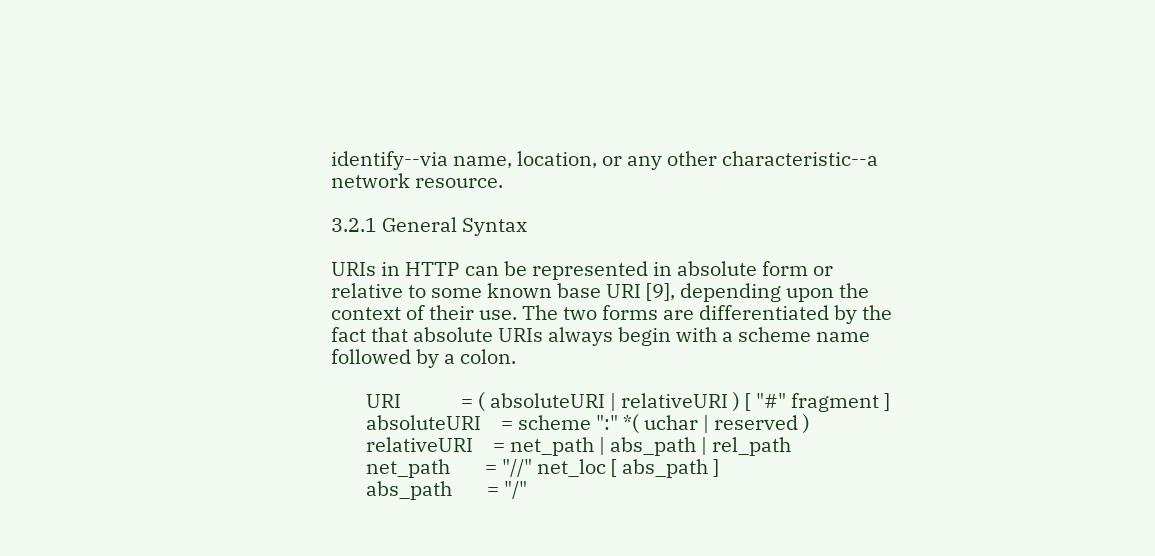identify--via name, location, or any other characteristic--a network resource.

3.2.1 General Syntax

URIs in HTTP can be represented in absolute form or relative to some known base URI [9], depending upon the context of their use. The two forms are differentiated by the fact that absolute URIs always begin with a scheme name followed by a colon.

       URI            = ( absoluteURI | relativeURI ) [ "#" fragment ]
       absoluteURI    = scheme ":" *( uchar | reserved )
       relativeURI    = net_path | abs_path | rel_path
       net_path       = "//" net_loc [ abs_path ]
       abs_path       = "/"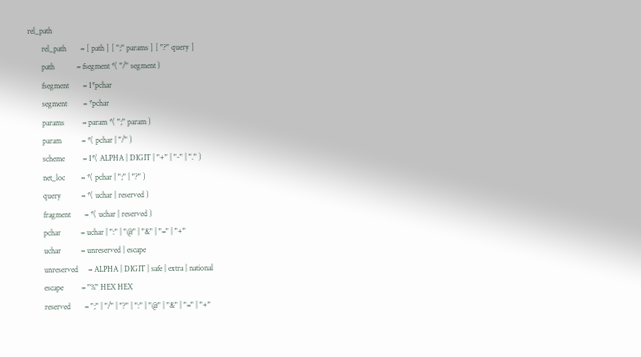rel_path
       rel_path       = [ path ] [ ";" params ] [ "?" query ]
       path           = fsegment *( "/" segment )
       fsegment       = 1*pchar
       segment        = *pchar
       params         = param *( ";" param )
       param          = *( pchar | "/" )
       scheme         = 1*( ALPHA | DIGIT | "+" | "-" | "." )
       net_loc        = *( pchar | ";" | "?" )
       query          = *( uchar | reserved )
       fragment       = *( uchar | reserved )
       pchar          = uchar | ":" | "@" | "&" | "=" | "+"
       uchar          = unreserved | escape
       unreserved     = ALPHA | DIGIT | safe | extra | national
       escape         = "%" HEX HEX
       reserved       = ";" | "/" | "?" | ":" | "@" | "&" | "=" | "+"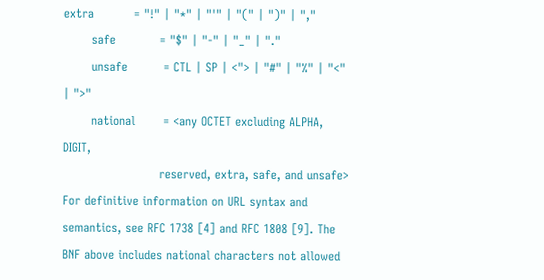extra          = "!" | "*" | "'" | "(" | ")" | ","
       safe           = "$" | "-" | "_" | "."
       unsafe         = CTL | SP | <"> | "#" | "%" | "<" | ">"
       national       = <any OCTET excluding ALPHA, DIGIT,
                        reserved, extra, safe, and unsafe>
For definitive information on URL syntax and semantics, see RFC 1738 [4] and RFC 1808 [9]. The BNF above includes national characters not allowed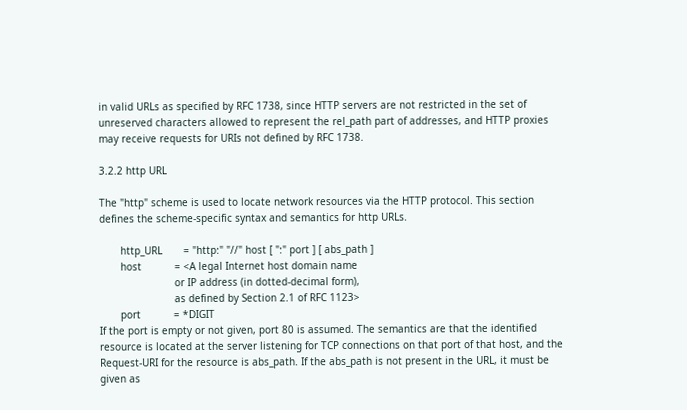in valid URLs as specified by RFC 1738, since HTTP servers are not restricted in the set of unreserved characters allowed to represent the rel_path part of addresses, and HTTP proxies may receive requests for URIs not defined by RFC 1738.

3.2.2 http URL

The "http" scheme is used to locate network resources via the HTTP protocol. This section defines the scheme-specific syntax and semantics for http URLs.

       http_URL       = "http:" "//" host [ ":" port ] [ abs_path ]
       host           = <A legal Internet host domain name
                         or IP address (in dotted-decimal form),
                         as defined by Section 2.1 of RFC 1123>
       port           = *DIGIT
If the port is empty or not given, port 80 is assumed. The semantics are that the identified resource is located at the server listening for TCP connections on that port of that host, and the Request-URI for the resource is abs_path. If the abs_path is not present in the URL, it must be given as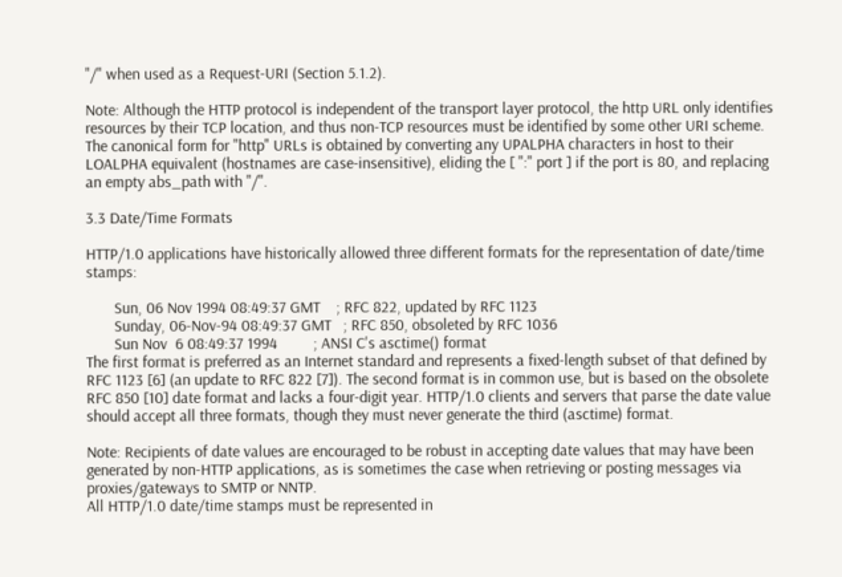"/" when used as a Request-URI (Section 5.1.2).

Note: Although the HTTP protocol is independent of the transport layer protocol, the http URL only identifies resources by their TCP location, and thus non-TCP resources must be identified by some other URI scheme.
The canonical form for "http" URLs is obtained by converting any UPALPHA characters in host to their LOALPHA equivalent (hostnames are case-insensitive), eliding the [ ":" port ] if the port is 80, and replacing an empty abs_path with "/".

3.3 Date/Time Formats

HTTP/1.0 applications have historically allowed three different formats for the representation of date/time stamps:

       Sun, 06 Nov 1994 08:49:37 GMT    ; RFC 822, updated by RFC 1123
       Sunday, 06-Nov-94 08:49:37 GMT   ; RFC 850, obsoleted by RFC 1036
       Sun Nov  6 08:49:37 1994         ; ANSI C's asctime() format
The first format is preferred as an Internet standard and represents a fixed-length subset of that defined by RFC 1123 [6] (an update to RFC 822 [7]). The second format is in common use, but is based on the obsolete RFC 850 [10] date format and lacks a four-digit year. HTTP/1.0 clients and servers that parse the date value should accept all three formats, though they must never generate the third (asctime) format.

Note: Recipients of date values are encouraged to be robust in accepting date values that may have been generated by non-HTTP applications, as is sometimes the case when retrieving or posting messages via proxies/gateways to SMTP or NNTP.
All HTTP/1.0 date/time stamps must be represented in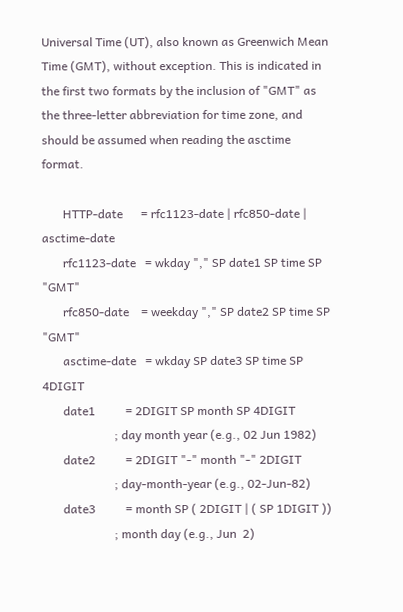Universal Time (UT), also known as Greenwich Mean Time (GMT), without exception. This is indicated in the first two formats by the inclusion of "GMT" as the three-letter abbreviation for time zone, and should be assumed when reading the asctime format.

       HTTP-date      = rfc1123-date | rfc850-date | asctime-date
       rfc1123-date   = wkday "," SP date1 SP time SP "GMT"
       rfc850-date    = weekday "," SP date2 SP time SP "GMT"
       asctime-date   = wkday SP date3 SP time SP 4DIGIT
       date1          = 2DIGIT SP month SP 4DIGIT
                        ; day month year (e.g., 02 Jun 1982)
       date2          = 2DIGIT "-" month "-" 2DIGIT
                        ; day-month-year (e.g., 02-Jun-82)
       date3          = month SP ( 2DIGIT | ( SP 1DIGIT ))
                        ; month day (e.g., Jun  2)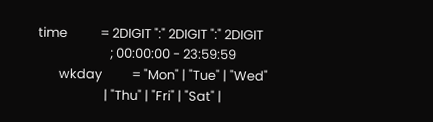time           = 2DIGIT ":" 2DIGIT ":" 2DIGIT
                        ; 00:00:00 - 23:59:59
       wkday          = "Mon" | "Tue" | "Wed"
                      | "Thu" | "Fri" | "Sat" |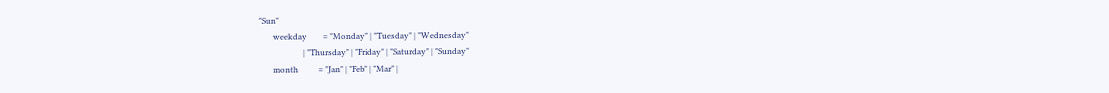"Sun"
       weekday        = "Monday" | "Tuesday" | "Wednesday"
                      | "Thursday" | "Friday" | "Saturday" | "Sunday"
       month          = "Jan" | "Feb" | "Mar" |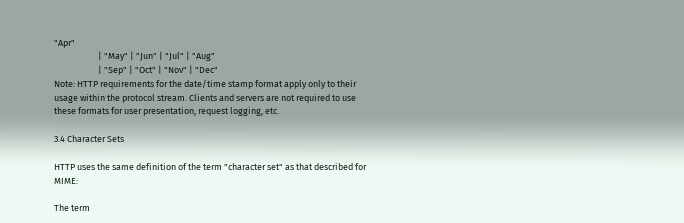"Apr"
                      | "May" | "Jun" | "Jul" | "Aug"
                      | "Sep" | "Oct" | "Nov" | "Dec"
Note: HTTP requirements for the date/time stamp format apply only to their usage within the protocol stream. Clients and servers are not required to use these formats for user presentation, request logging, etc.

3.4 Character Sets

HTTP uses the same definition of the term "character set" as that described for MIME:

The term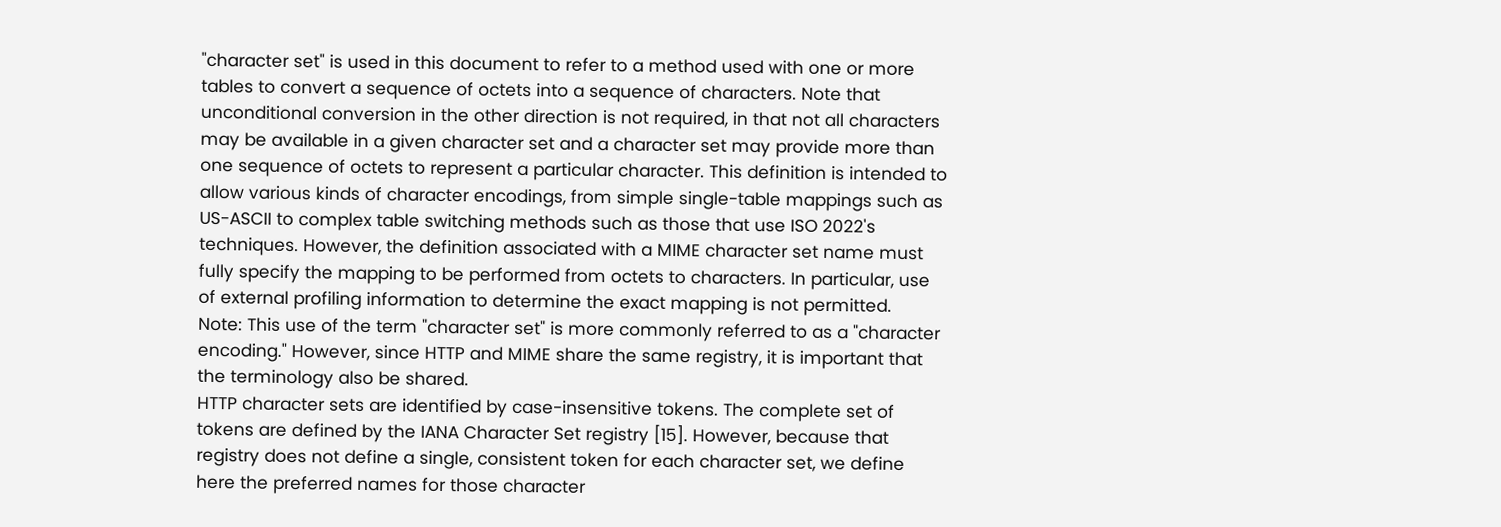"character set" is used in this document to refer to a method used with one or more tables to convert a sequence of octets into a sequence of characters. Note that unconditional conversion in the other direction is not required, in that not all characters may be available in a given character set and a character set may provide more than one sequence of octets to represent a particular character. This definition is intended to allow various kinds of character encodings, from simple single-table mappings such as US-ASCII to complex table switching methods such as those that use ISO 2022's techniques. However, the definition associated with a MIME character set name must fully specify the mapping to be performed from octets to characters. In particular, use of external profiling information to determine the exact mapping is not permitted.
Note: This use of the term "character set" is more commonly referred to as a "character encoding." However, since HTTP and MIME share the same registry, it is important that the terminology also be shared.
HTTP character sets are identified by case-insensitive tokens. The complete set of tokens are defined by the IANA Character Set registry [15]. However, because that registry does not define a single, consistent token for each character set, we define here the preferred names for those character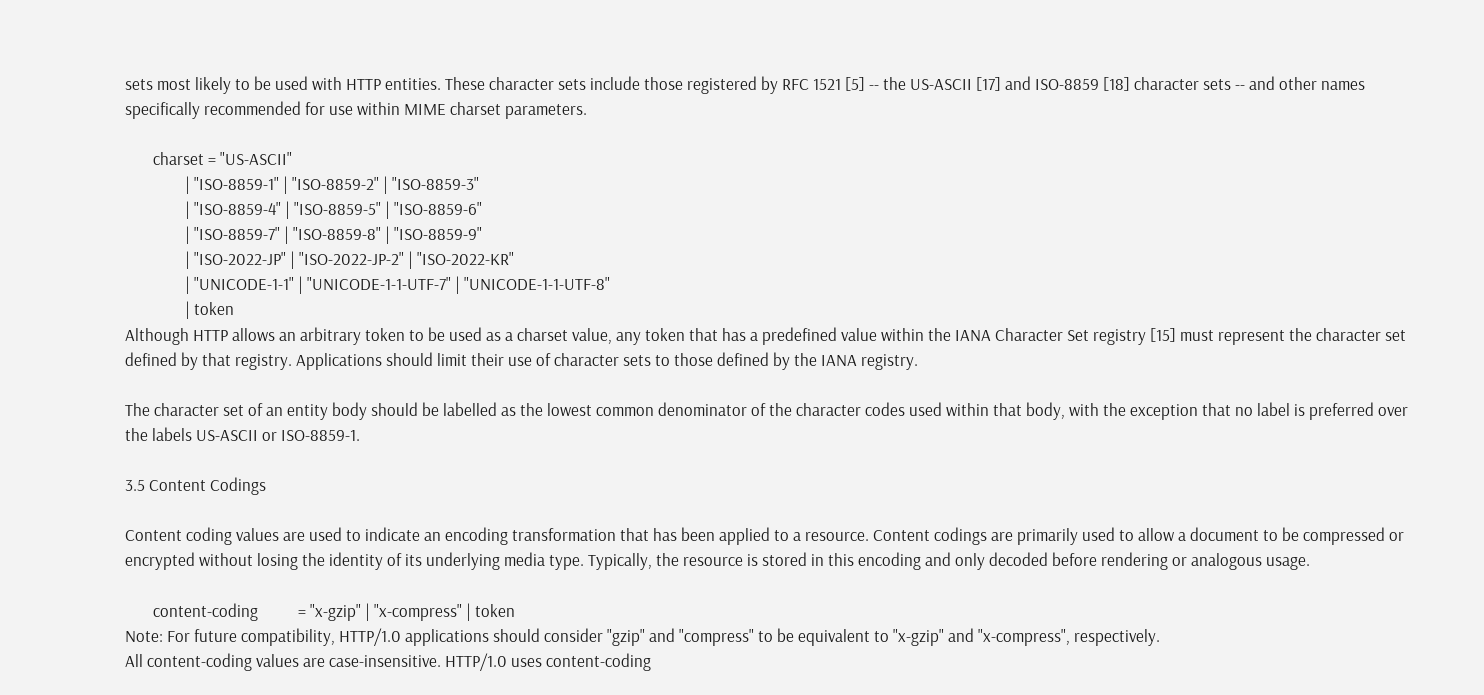sets most likely to be used with HTTP entities. These character sets include those registered by RFC 1521 [5] -- the US-ASCII [17] and ISO-8859 [18] character sets -- and other names specifically recommended for use within MIME charset parameters.

       charset = "US-ASCII"
               | "ISO-8859-1" | "ISO-8859-2" | "ISO-8859-3"
               | "ISO-8859-4" | "ISO-8859-5" | "ISO-8859-6"
               | "ISO-8859-7" | "ISO-8859-8" | "ISO-8859-9"
               | "ISO-2022-JP" | "ISO-2022-JP-2" | "ISO-2022-KR"
               | "UNICODE-1-1" | "UNICODE-1-1-UTF-7" | "UNICODE-1-1-UTF-8"
               | token
Although HTTP allows an arbitrary token to be used as a charset value, any token that has a predefined value within the IANA Character Set registry [15] must represent the character set defined by that registry. Applications should limit their use of character sets to those defined by the IANA registry.

The character set of an entity body should be labelled as the lowest common denominator of the character codes used within that body, with the exception that no label is preferred over the labels US-ASCII or ISO-8859-1.

3.5 Content Codings

Content coding values are used to indicate an encoding transformation that has been applied to a resource. Content codings are primarily used to allow a document to be compressed or encrypted without losing the identity of its underlying media type. Typically, the resource is stored in this encoding and only decoded before rendering or analogous usage.

       content-coding          = "x-gzip" | "x-compress" | token
Note: For future compatibility, HTTP/1.0 applications should consider "gzip" and "compress" to be equivalent to "x-gzip" and "x-compress", respectively.
All content-coding values are case-insensitive. HTTP/1.0 uses content-coding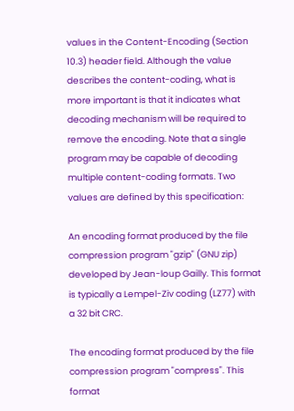values in the Content-Encoding (Section 10.3) header field. Although the value describes the content-coding, what is more important is that it indicates what decoding mechanism will be required to remove the encoding. Note that a single program may be capable of decoding multiple content-coding formats. Two values are defined by this specification:

An encoding format produced by the file compression program "gzip" (GNU zip) developed by Jean-loup Gailly. This format is typically a Lempel-Ziv coding (LZ77) with a 32 bit CRC.

The encoding format produced by the file compression program "compress". This format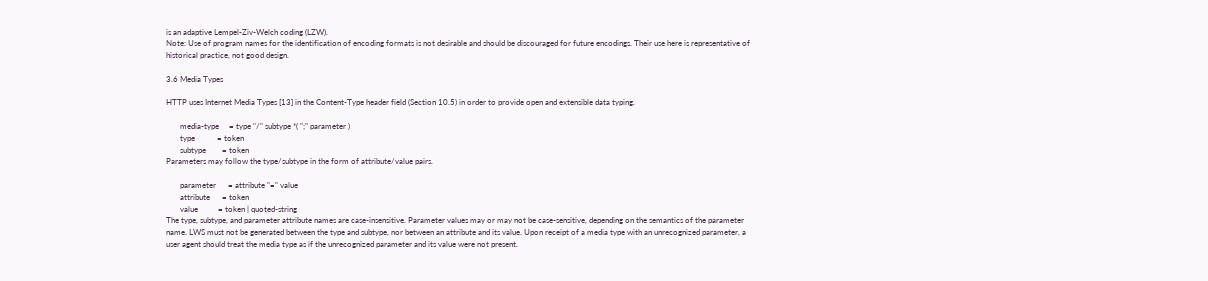is an adaptive Lempel-Ziv-Welch coding (LZW).
Note: Use of program names for the identification of encoding formats is not desirable and should be discouraged for future encodings. Their use here is representative of historical practice, not good design.

3.6 Media Types

HTTP uses Internet Media Types [13] in the Content-Type header field (Section 10.5) in order to provide open and extensible data typing.

       media-type     = type "/" subtype *( ";" parameter )
       type           = token
       subtype        = token
Parameters may follow the type/subtype in the form of attribute/value pairs.

       parameter      = attribute "=" value
       attribute      = token
       value          = token | quoted-string
The type, subtype, and parameter attribute names are case-insensitive. Parameter values may or may not be case-sensitive, depending on the semantics of the parameter name. LWS must not be generated between the type and subtype, nor between an attribute and its value. Upon receipt of a media type with an unrecognized parameter, a user agent should treat the media type as if the unrecognized parameter and its value were not present.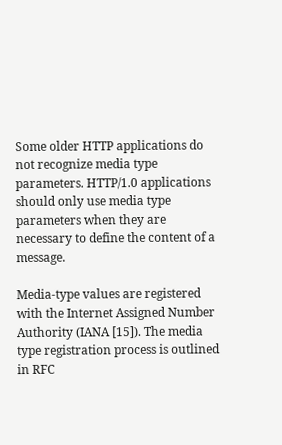Some older HTTP applications do not recognize media type parameters. HTTP/1.0 applications should only use media type parameters when they are necessary to define the content of a message.

Media-type values are registered with the Internet Assigned Number Authority (IANA [15]). The media type registration process is outlined in RFC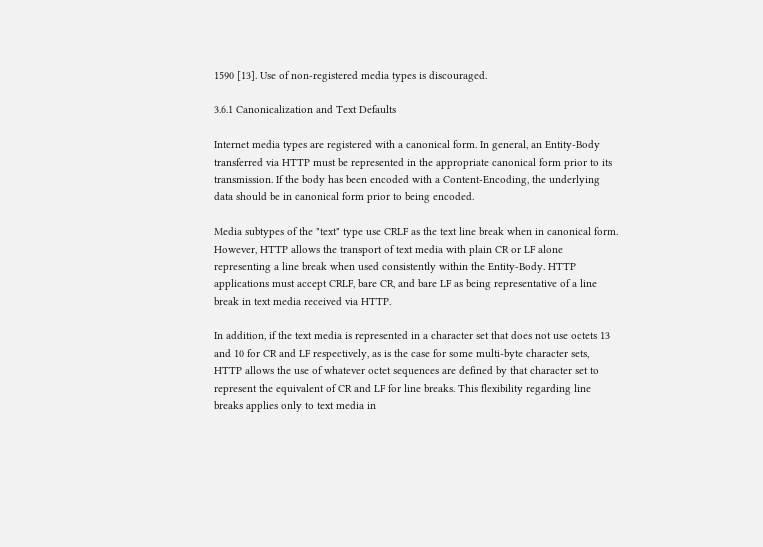1590 [13]. Use of non-registered media types is discouraged.

3.6.1 Canonicalization and Text Defaults

Internet media types are registered with a canonical form. In general, an Entity-Body transferred via HTTP must be represented in the appropriate canonical form prior to its transmission. If the body has been encoded with a Content-Encoding, the underlying data should be in canonical form prior to being encoded.

Media subtypes of the "text" type use CRLF as the text line break when in canonical form. However, HTTP allows the transport of text media with plain CR or LF alone representing a line break when used consistently within the Entity-Body. HTTP applications must accept CRLF, bare CR, and bare LF as being representative of a line break in text media received via HTTP.

In addition, if the text media is represented in a character set that does not use octets 13 and 10 for CR and LF respectively, as is the case for some multi-byte character sets, HTTP allows the use of whatever octet sequences are defined by that character set to represent the equivalent of CR and LF for line breaks. This flexibility regarding line breaks applies only to text media in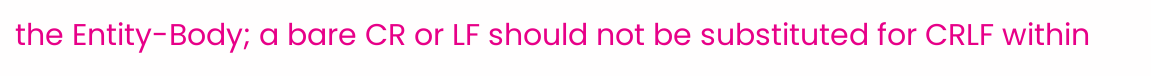the Entity-Body; a bare CR or LF should not be substituted for CRLF within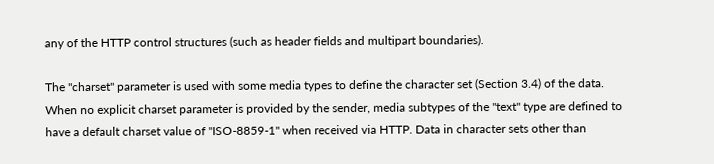any of the HTTP control structures (such as header fields and multipart boundaries).

The "charset" parameter is used with some media types to define the character set (Section 3.4) of the data. When no explicit charset parameter is provided by the sender, media subtypes of the "text" type are defined to have a default charset value of "ISO-8859-1" when received via HTTP. Data in character sets other than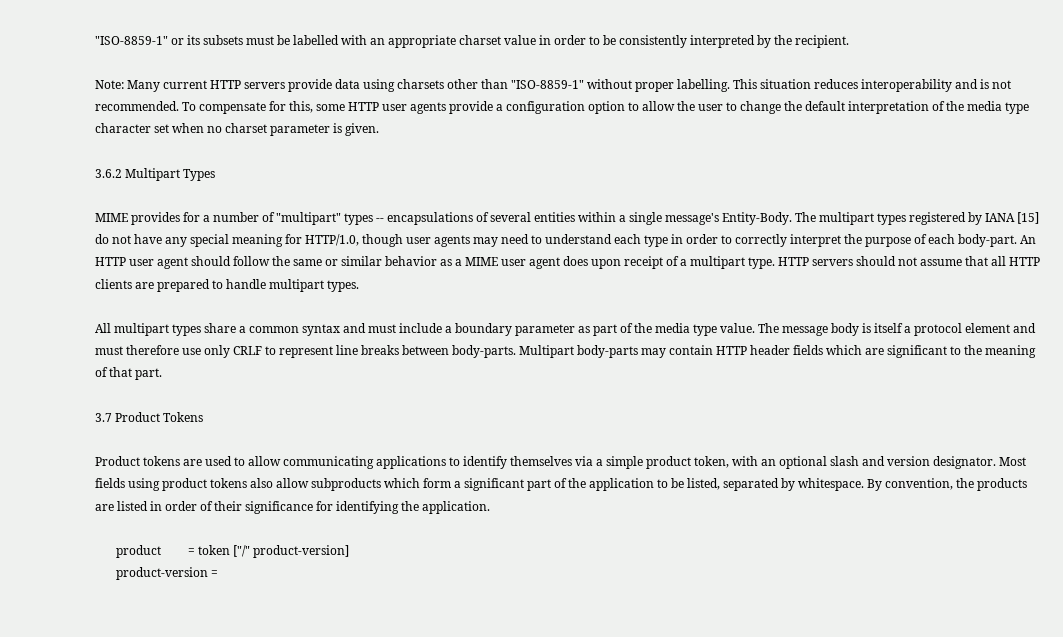"ISO-8859-1" or its subsets must be labelled with an appropriate charset value in order to be consistently interpreted by the recipient.

Note: Many current HTTP servers provide data using charsets other than "ISO-8859-1" without proper labelling. This situation reduces interoperability and is not recommended. To compensate for this, some HTTP user agents provide a configuration option to allow the user to change the default interpretation of the media type character set when no charset parameter is given.

3.6.2 Multipart Types

MIME provides for a number of "multipart" types -- encapsulations of several entities within a single message's Entity-Body. The multipart types registered by IANA [15] do not have any special meaning for HTTP/1.0, though user agents may need to understand each type in order to correctly interpret the purpose of each body-part. An HTTP user agent should follow the same or similar behavior as a MIME user agent does upon receipt of a multipart type. HTTP servers should not assume that all HTTP clients are prepared to handle multipart types.

All multipart types share a common syntax and must include a boundary parameter as part of the media type value. The message body is itself a protocol element and must therefore use only CRLF to represent line breaks between body-parts. Multipart body-parts may contain HTTP header fields which are significant to the meaning of that part.

3.7 Product Tokens

Product tokens are used to allow communicating applications to identify themselves via a simple product token, with an optional slash and version designator. Most fields using product tokens also allow subproducts which form a significant part of the application to be listed, separated by whitespace. By convention, the products are listed in order of their significance for identifying the application.

       product         = token ["/" product-version]
       product-version =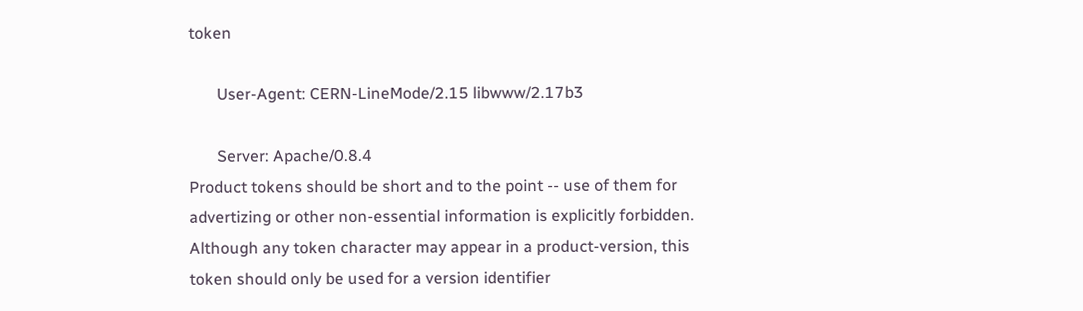token

       User-Agent: CERN-LineMode/2.15 libwww/2.17b3

       Server: Apache/0.8.4
Product tokens should be short and to the point -- use of them for advertizing or other non-essential information is explicitly forbidden. Although any token character may appear in a product-version, this token should only be used for a version identifier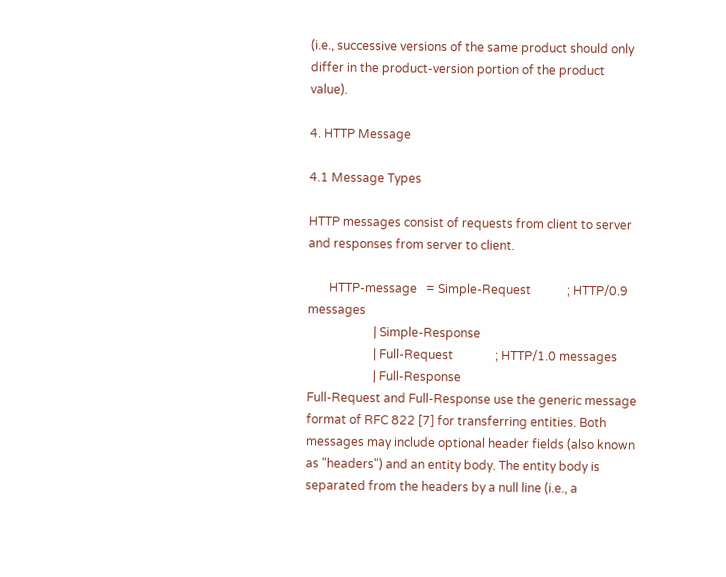(i.e., successive versions of the same product should only differ in the product-version portion of the product value).

4. HTTP Message

4.1 Message Types

HTTP messages consist of requests from client to server and responses from server to client.

       HTTP-message   = Simple-Request            ; HTTP/0.9 messages
                      | Simple-Response
                      | Full-Request              ; HTTP/1.0 messages
                      | Full-Response
Full-Request and Full-Response use the generic message format of RFC 822 [7] for transferring entities. Both messages may include optional header fields (also known as "headers") and an entity body. The entity body is separated from the headers by a null line (i.e., a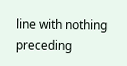line with nothing preceding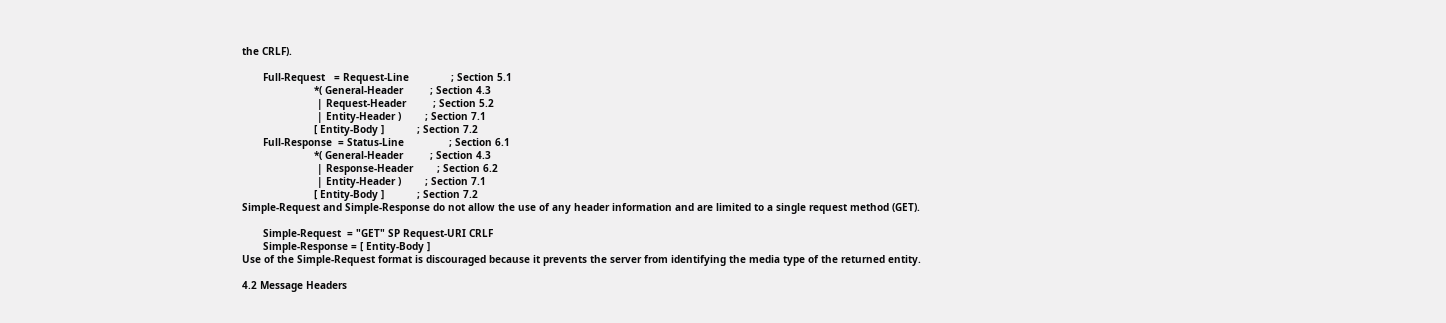the CRLF).

       Full-Request   = Request-Line              ; Section 5.1
                        *( General-Header         ; Section 4.3
                         | Request-Header         ; Section 5.2
                         | Entity-Header )        ; Section 7.1
                        [ Entity-Body ]           ; Section 7.2
       Full-Response  = Status-Line               ; Section 6.1
                        *( General-Header         ; Section 4.3
                         | Response-Header        ; Section 6.2
                         | Entity-Header )        ; Section 7.1
                        [ Entity-Body ]           ; Section 7.2
Simple-Request and Simple-Response do not allow the use of any header information and are limited to a single request method (GET).

       Simple-Request  = "GET" SP Request-URI CRLF
       Simple-Response = [ Entity-Body ]
Use of the Simple-Request format is discouraged because it prevents the server from identifying the media type of the returned entity.

4.2 Message Headers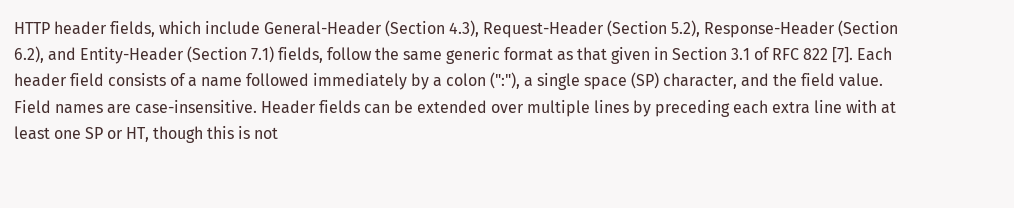HTTP header fields, which include General-Header (Section 4.3), Request-Header (Section 5.2), Response-Header (Section 6.2), and Entity-Header (Section 7.1) fields, follow the same generic format as that given in Section 3.1 of RFC 822 [7]. Each header field consists of a name followed immediately by a colon (":"), a single space (SP) character, and the field value. Field names are case-insensitive. Header fields can be extended over multiple lines by preceding each extra line with at least one SP or HT, though this is not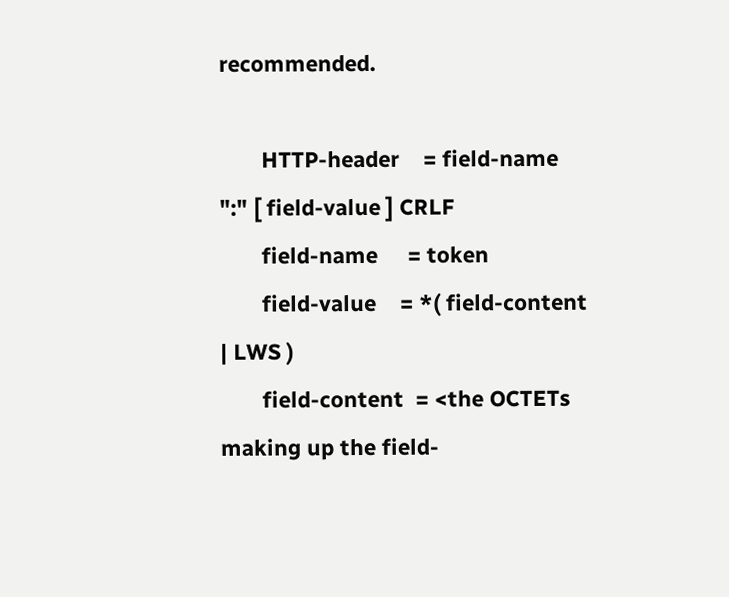recommended.

       HTTP-header    = field-name ":" [ field-value ] CRLF
       field-name     = token
       field-value    = *( field-content | LWS )
       field-content  = <the OCTETs making up the field-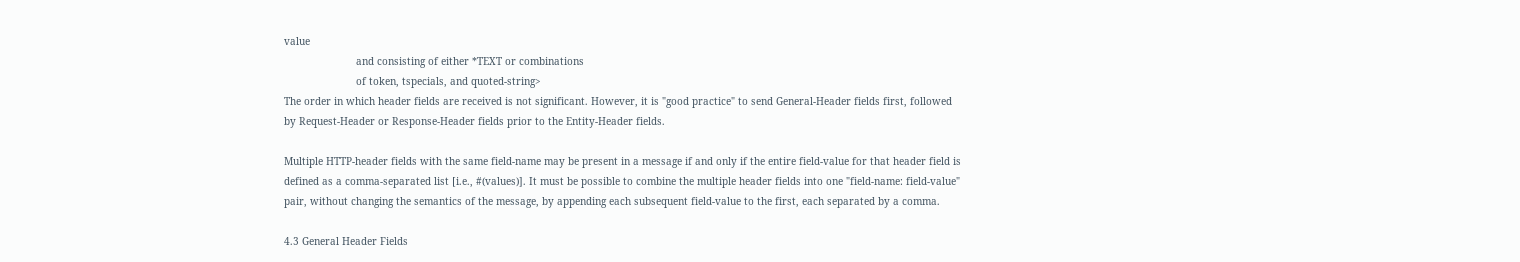value
                        and consisting of either *TEXT or combinations
                        of token, tspecials, and quoted-string>
The order in which header fields are received is not significant. However, it is "good practice" to send General-Header fields first, followed by Request-Header or Response-Header fields prior to the Entity-Header fields.

Multiple HTTP-header fields with the same field-name may be present in a message if and only if the entire field-value for that header field is defined as a comma-separated list [i.e., #(values)]. It must be possible to combine the multiple header fields into one "field-name: field-value" pair, without changing the semantics of the message, by appending each subsequent field-value to the first, each separated by a comma.

4.3 General Header Fields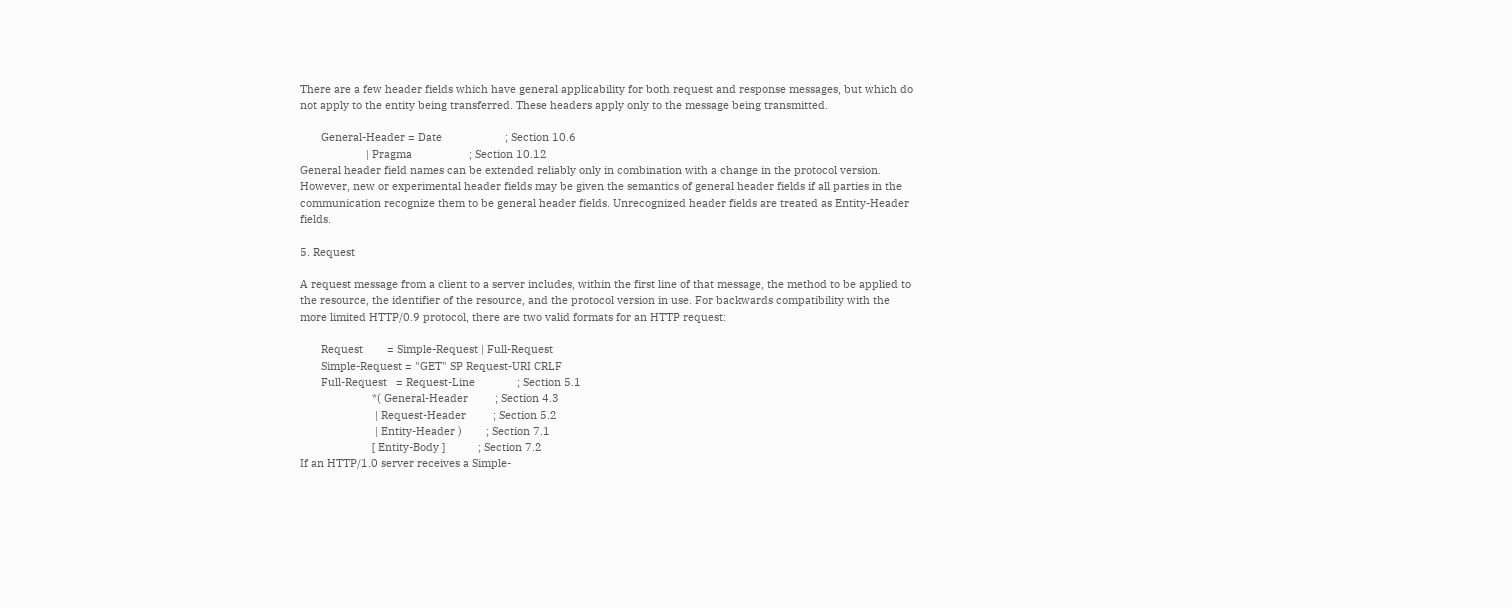There are a few header fields which have general applicability for both request and response messages, but which do not apply to the entity being transferred. These headers apply only to the message being transmitted.

       General-Header = Date                     ; Section 10.6
                      | Pragma                   ; Section 10.12
General header field names can be extended reliably only in combination with a change in the protocol version. However, new or experimental header fields may be given the semantics of general header fields if all parties in the communication recognize them to be general header fields. Unrecognized header fields are treated as Entity-Header fields.

5. Request

A request message from a client to a server includes, within the first line of that message, the method to be applied to the resource, the identifier of the resource, and the protocol version in use. For backwards compatibility with the more limited HTTP/0.9 protocol, there are two valid formats for an HTTP request:

       Request        = Simple-Request | Full-Request
       Simple-Request = "GET" SP Request-URI CRLF
       Full-Request   = Request-Line              ; Section 5.1
                        *( General-Header         ; Section 4.3
                         | Request-Header         ; Section 5.2
                         | Entity-Header )        ; Section 7.1
                        [ Entity-Body ]           ; Section 7.2
If an HTTP/1.0 server receives a Simple-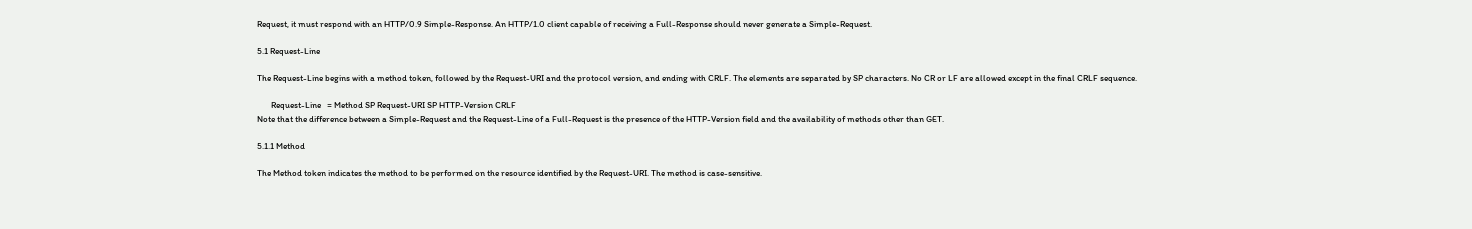Request, it must respond with an HTTP/0.9 Simple-Response. An HTTP/1.0 client capable of receiving a Full-Response should never generate a Simple-Request.

5.1 Request-Line

The Request-Line begins with a method token, followed by the Request-URI and the protocol version, and ending with CRLF. The elements are separated by SP characters. No CR or LF are allowed except in the final CRLF sequence.

       Request-Line   = Method SP Request-URI SP HTTP-Version CRLF
Note that the difference between a Simple-Request and the Request-Line of a Full-Request is the presence of the HTTP-Version field and the availability of methods other than GET.

5.1.1 Method

The Method token indicates the method to be performed on the resource identified by the Request-URI. The method is case-sensitive.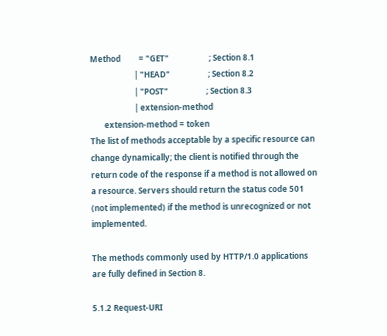Method         = "GET"                    ; Section 8.1
                      | "HEAD"                   ; Section 8.2
                      | "POST"                   ; Section 8.3
                      | extension-method
       extension-method = token
The list of methods acceptable by a specific resource can change dynamically; the client is notified through the return code of the response if a method is not allowed on a resource. Servers should return the status code 501 (not implemented) if the method is unrecognized or not implemented.

The methods commonly used by HTTP/1.0 applications are fully defined in Section 8.

5.1.2 Request-URI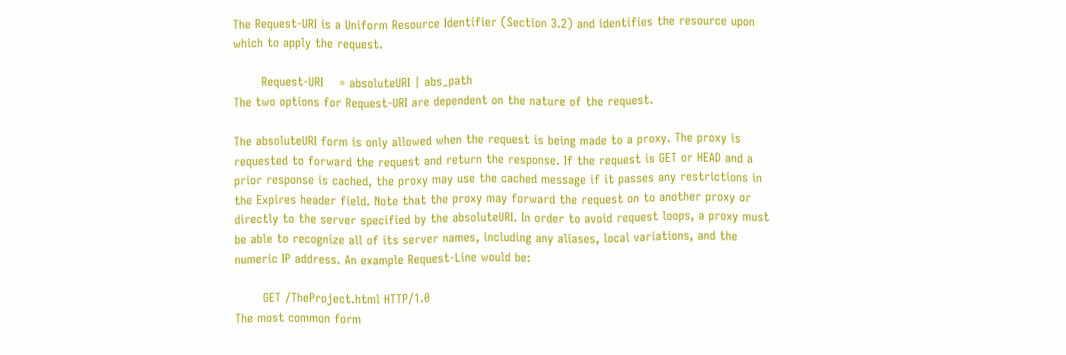The Request-URI is a Uniform Resource Identifier (Section 3.2) and identifies the resource upon which to apply the request.

       Request-URI    = absoluteURI | abs_path
The two options for Request-URI are dependent on the nature of the request.

The absoluteURI form is only allowed when the request is being made to a proxy. The proxy is requested to forward the request and return the response. If the request is GET or HEAD and a prior response is cached, the proxy may use the cached message if it passes any restrictions in the Expires header field. Note that the proxy may forward the request on to another proxy or directly to the server specified by the absoluteURI. In order to avoid request loops, a proxy must be able to recognize all of its server names, including any aliases, local variations, and the numeric IP address. An example Request-Line would be:

       GET /TheProject.html HTTP/1.0
The most common form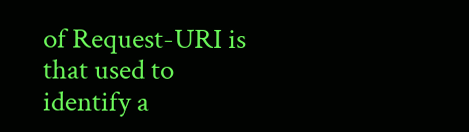of Request-URI is that used to identify a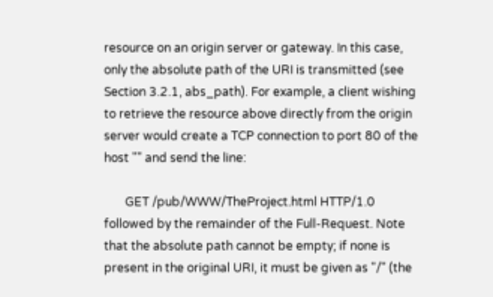resource on an origin server or gateway. In this case, only the absolute path of the URI is transmitted (see Section 3.2.1, abs_path). For example, a client wishing to retrieve the resource above directly from the origin server would create a TCP connection to port 80 of the host "" and send the line:

       GET /pub/WWW/TheProject.html HTTP/1.0
followed by the remainder of the Full-Request. Note that the absolute path cannot be empty; if none is present in the original URI, it must be given as "/" (the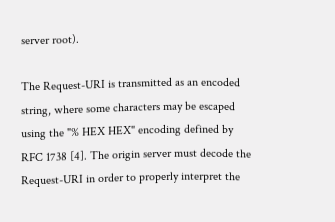server root).

The Request-URI is transmitted as an encoded string, where some characters may be escaped using the "% HEX HEX" encoding defined by RFC 1738 [4]. The origin server must decode the Request-URI in order to properly interpret the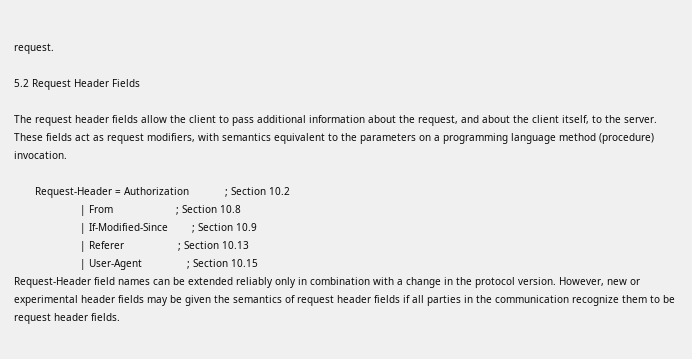request.

5.2 Request Header Fields

The request header fields allow the client to pass additional information about the request, and about the client itself, to the server. These fields act as request modifiers, with semantics equivalent to the parameters on a programming language method (procedure) invocation.

       Request-Header = Authorization            ; Section 10.2
                      | From                     ; Section 10.8
                      | If-Modified-Since        ; Section 10.9
                      | Referer                  ; Section 10.13
                      | User-Agent               ; Section 10.15
Request-Header field names can be extended reliably only in combination with a change in the protocol version. However, new or experimental header fields may be given the semantics of request header fields if all parties in the communication recognize them to be request header fields.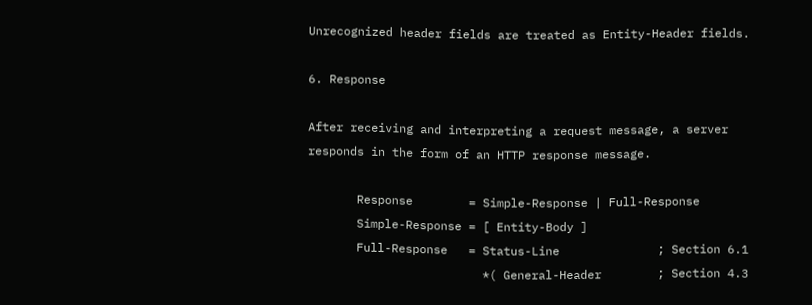Unrecognized header fields are treated as Entity-Header fields.

6. Response

After receiving and interpreting a request message, a server responds in the form of an HTTP response message.

       Response        = Simple-Response | Full-Response
       Simple-Response = [ Entity-Body ]
       Full-Response   = Status-Line              ; Section 6.1
                         *( General-Header        ; Section 4.3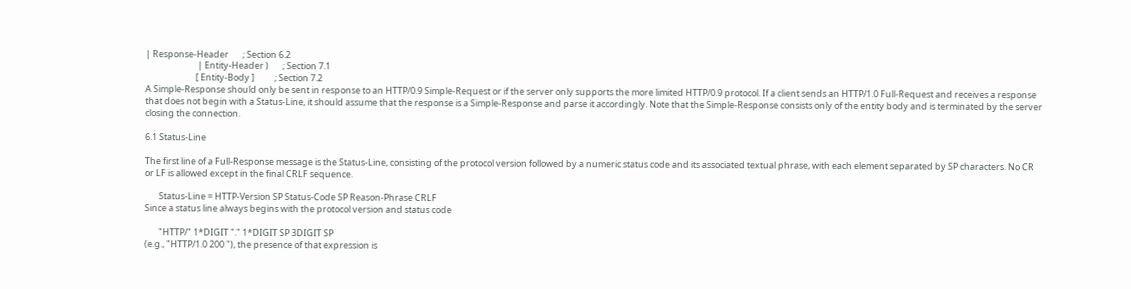| Response-Header       ; Section 6.2
                          | Entity-Header )       ; Section 7.1
                         [ Entity-Body ]          ; Section 7.2
A Simple-Response should only be sent in response to an HTTP/0.9 Simple-Request or if the server only supports the more limited HTTP/0.9 protocol. If a client sends an HTTP/1.0 Full-Request and receives a response that does not begin with a Status-Line, it should assume that the response is a Simple-Response and parse it accordingly. Note that the Simple-Response consists only of the entity body and is terminated by the server closing the connection.

6.1 Status-Line

The first line of a Full-Response message is the Status-Line, consisting of the protocol version followed by a numeric status code and its associated textual phrase, with each element separated by SP characters. No CR or LF is allowed except in the final CRLF sequence.

       Status-Line = HTTP-Version SP Status-Code SP Reason-Phrase CRLF
Since a status line always begins with the protocol version and status code

       "HTTP/" 1*DIGIT "." 1*DIGIT SP 3DIGIT SP
(e.g., "HTTP/1.0 200 "), the presence of that expression is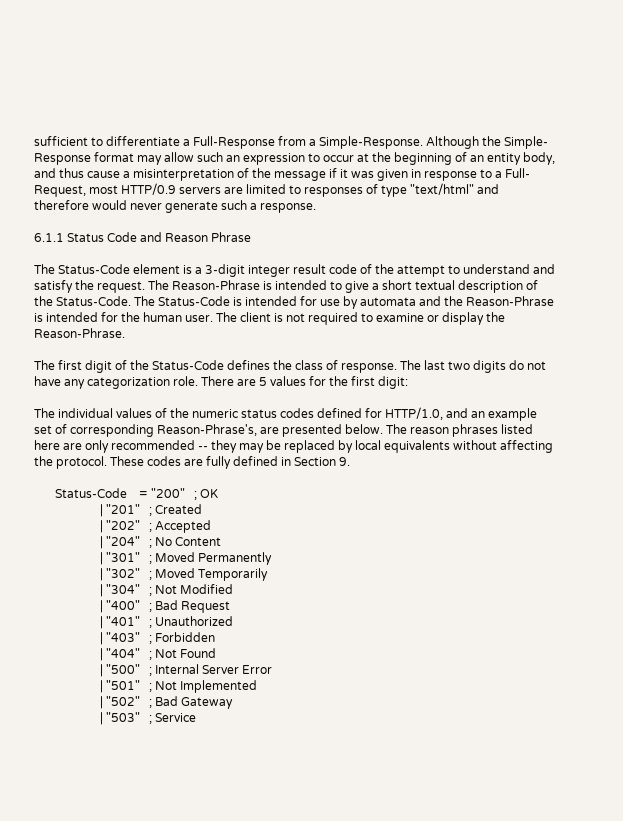sufficient to differentiate a Full-Response from a Simple-Response. Although the Simple-Response format may allow such an expression to occur at the beginning of an entity body, and thus cause a misinterpretation of the message if it was given in response to a Full-Request, most HTTP/0.9 servers are limited to responses of type "text/html" and therefore would never generate such a response.

6.1.1 Status Code and Reason Phrase

The Status-Code element is a 3-digit integer result code of the attempt to understand and satisfy the request. The Reason-Phrase is intended to give a short textual description of the Status-Code. The Status-Code is intended for use by automata and the Reason-Phrase is intended for the human user. The client is not required to examine or display the Reason-Phrase.

The first digit of the Status-Code defines the class of response. The last two digits do not have any categorization role. There are 5 values for the first digit:

The individual values of the numeric status codes defined for HTTP/1.0, and an example set of corresponding Reason-Phrase's, are presented below. The reason phrases listed here are only recommended -- they may be replaced by local equivalents without affecting the protocol. These codes are fully defined in Section 9.

       Status-Code    = "200"   ; OK
                      | "201"   ; Created
                      | "202"   ; Accepted
                      | "204"   ; No Content
                      | "301"   ; Moved Permanently
                      | "302"   ; Moved Temporarily
                      | "304"   ; Not Modified
                      | "400"   ; Bad Request
                      | "401"   ; Unauthorized
                      | "403"   ; Forbidden
                      | "404"   ; Not Found
                      | "500"   ; Internal Server Error
                      | "501"   ; Not Implemented
                      | "502"   ; Bad Gateway
                      | "503"   ; Service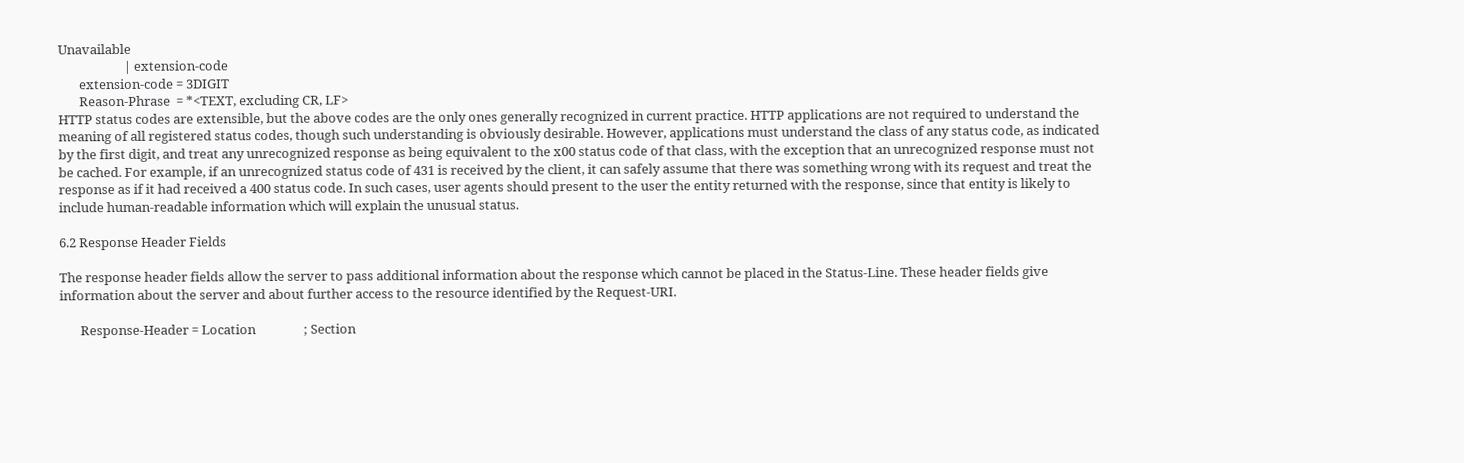Unavailable
                      | extension-code
       extension-code = 3DIGIT
       Reason-Phrase  = *<TEXT, excluding CR, LF>
HTTP status codes are extensible, but the above codes are the only ones generally recognized in current practice. HTTP applications are not required to understand the meaning of all registered status codes, though such understanding is obviously desirable. However, applications must understand the class of any status code, as indicated by the first digit, and treat any unrecognized response as being equivalent to the x00 status code of that class, with the exception that an unrecognized response must not be cached. For example, if an unrecognized status code of 431 is received by the client, it can safely assume that there was something wrong with its request and treat the response as if it had received a 400 status code. In such cases, user agents should present to the user the entity returned with the response, since that entity is likely to include human-readable information which will explain the unusual status.

6.2 Response Header Fields

The response header fields allow the server to pass additional information about the response which cannot be placed in the Status-Line. These header fields give information about the server and about further access to the resource identified by the Request-URI.

       Response-Header = Location                ; Section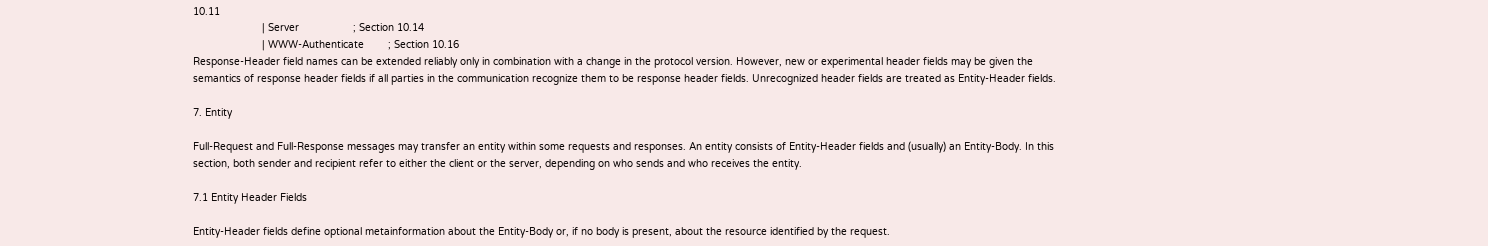10.11
                       | Server                  ; Section 10.14
                       | WWW-Authenticate        ; Section 10.16
Response-Header field names can be extended reliably only in combination with a change in the protocol version. However, new or experimental header fields may be given the semantics of response header fields if all parties in the communication recognize them to be response header fields. Unrecognized header fields are treated as Entity-Header fields.

7. Entity

Full-Request and Full-Response messages may transfer an entity within some requests and responses. An entity consists of Entity-Header fields and (usually) an Entity-Body. In this section, both sender and recipient refer to either the client or the server, depending on who sends and who receives the entity.

7.1 Entity Header Fields

Entity-Header fields define optional metainformation about the Entity-Body or, if no body is present, about the resource identified by the request.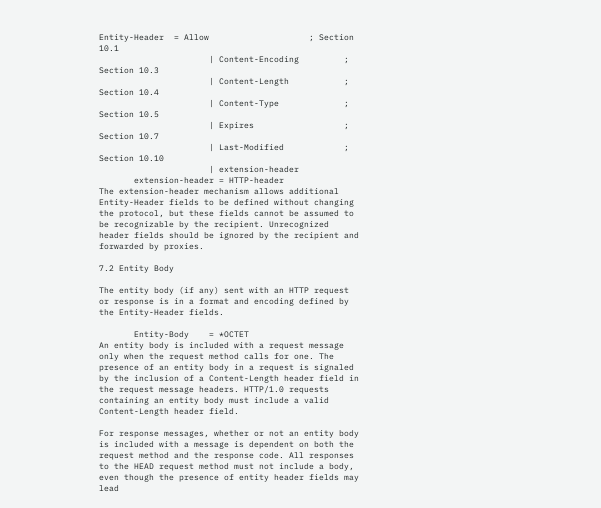Entity-Header  = Allow                    ; Section 10.1
                      | Content-Encoding         ; Section 10.3
                      | Content-Length           ; Section 10.4
                      | Content-Type             ; Section 10.5
                      | Expires                  ; Section 10.7
                      | Last-Modified            ; Section 10.10
                      | extension-header
       extension-header = HTTP-header
The extension-header mechanism allows additional Entity-Header fields to be defined without changing the protocol, but these fields cannot be assumed to be recognizable by the recipient. Unrecognized header fields should be ignored by the recipient and forwarded by proxies.

7.2 Entity Body

The entity body (if any) sent with an HTTP request or response is in a format and encoding defined by the Entity-Header fields.

       Entity-Body    = *OCTET
An entity body is included with a request message only when the request method calls for one. The presence of an entity body in a request is signaled by the inclusion of a Content-Length header field in the request message headers. HTTP/1.0 requests containing an entity body must include a valid Content-Length header field.

For response messages, whether or not an entity body is included with a message is dependent on both the request method and the response code. All responses to the HEAD request method must not include a body, even though the presence of entity header fields may lead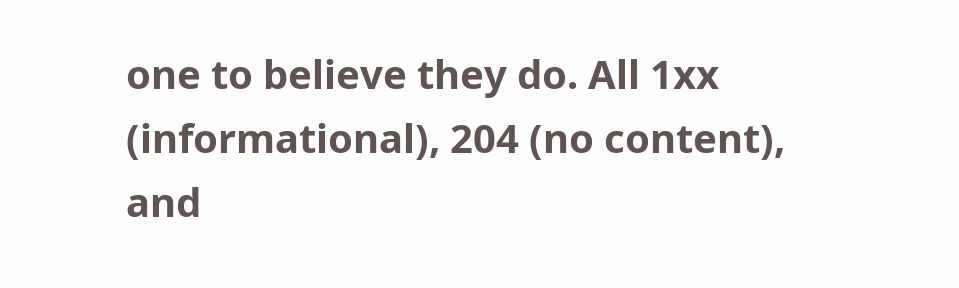one to believe they do. All 1xx (informational), 204 (no content), and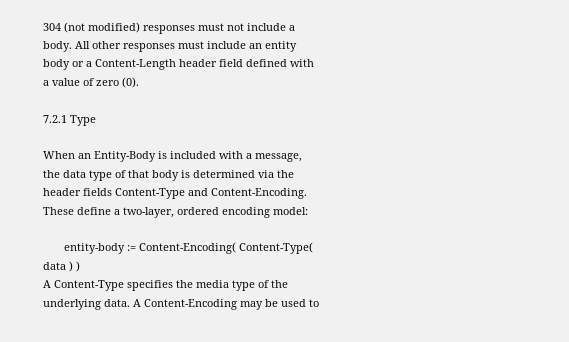304 (not modified) responses must not include a body. All other responses must include an entity body or a Content-Length header field defined with a value of zero (0).

7.2.1 Type

When an Entity-Body is included with a message, the data type of that body is determined via the header fields Content-Type and Content-Encoding. These define a two-layer, ordered encoding model:

       entity-body := Content-Encoding( Content-Type( data ) )
A Content-Type specifies the media type of the underlying data. A Content-Encoding may be used to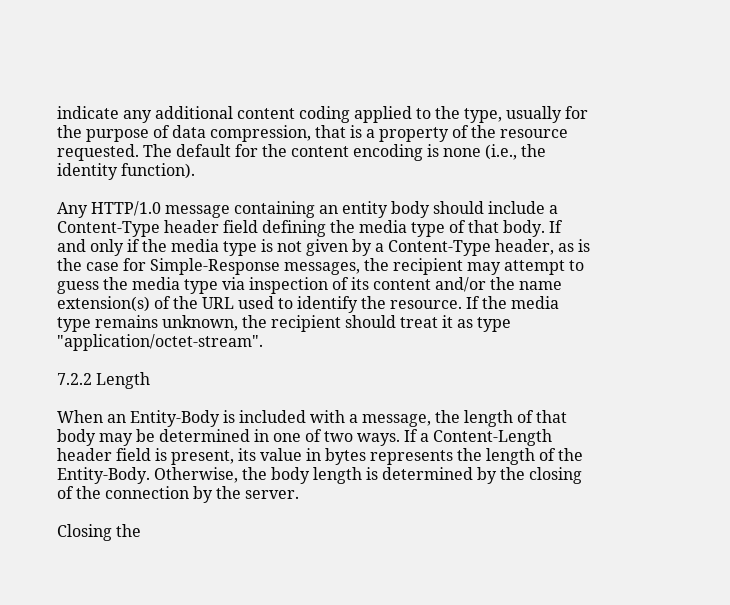indicate any additional content coding applied to the type, usually for the purpose of data compression, that is a property of the resource requested. The default for the content encoding is none (i.e., the identity function).

Any HTTP/1.0 message containing an entity body should include a Content-Type header field defining the media type of that body. If and only if the media type is not given by a Content-Type header, as is the case for Simple-Response messages, the recipient may attempt to guess the media type via inspection of its content and/or the name extension(s) of the URL used to identify the resource. If the media type remains unknown, the recipient should treat it as type "application/octet-stream".

7.2.2 Length

When an Entity-Body is included with a message, the length of that body may be determined in one of two ways. If a Content-Length header field is present, its value in bytes represents the length of the Entity-Body. Otherwise, the body length is determined by the closing of the connection by the server.

Closing the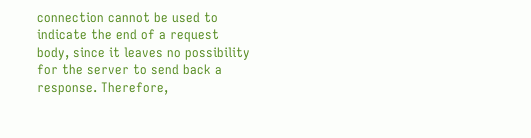connection cannot be used to indicate the end of a request body, since it leaves no possibility for the server to send back a response. Therefore,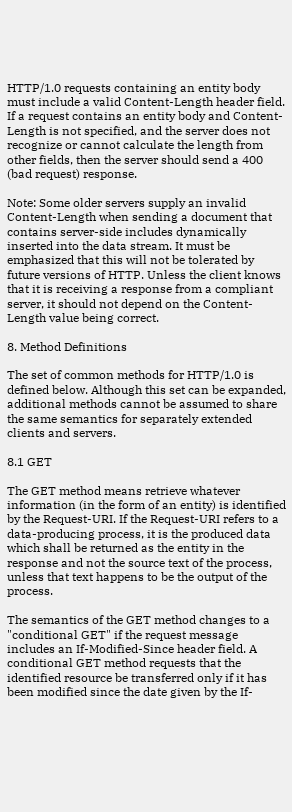HTTP/1.0 requests containing an entity body must include a valid Content-Length header field. If a request contains an entity body and Content-Length is not specified, and the server does not recognize or cannot calculate the length from other fields, then the server should send a 400 (bad request) response.

Note: Some older servers supply an invalid Content-Length when sending a document that contains server-side includes dynamically inserted into the data stream. It must be emphasized that this will not be tolerated by future versions of HTTP. Unless the client knows that it is receiving a response from a compliant server, it should not depend on the Content-Length value being correct.

8. Method Definitions

The set of common methods for HTTP/1.0 is defined below. Although this set can be expanded, additional methods cannot be assumed to share the same semantics for separately extended clients and servers.

8.1 GET

The GET method means retrieve whatever information (in the form of an entity) is identified by the Request-URI. If the Request-URI refers to a data-producing process, it is the produced data which shall be returned as the entity in the response and not the source text of the process, unless that text happens to be the output of the process.

The semantics of the GET method changes to a "conditional GET" if the request message includes an If-Modified-Since header field. A conditional GET method requests that the identified resource be transferred only if it has been modified since the date given by the If-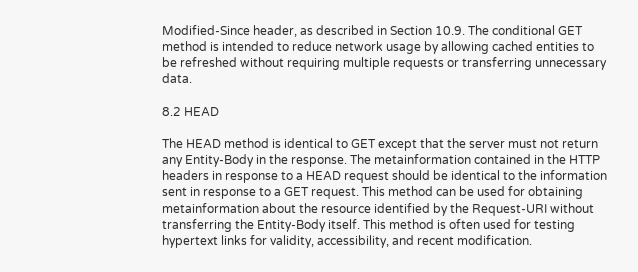Modified-Since header, as described in Section 10.9. The conditional GET method is intended to reduce network usage by allowing cached entities to be refreshed without requiring multiple requests or transferring unnecessary data.

8.2 HEAD

The HEAD method is identical to GET except that the server must not return any Entity-Body in the response. The metainformation contained in the HTTP headers in response to a HEAD request should be identical to the information sent in response to a GET request. This method can be used for obtaining metainformation about the resource identified by the Request-URI without transferring the Entity-Body itself. This method is often used for testing hypertext links for validity, accessibility, and recent modification.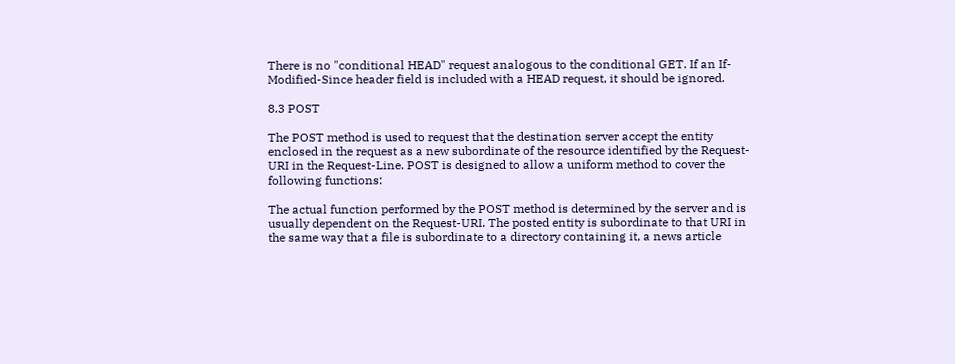There is no "conditional HEAD" request analogous to the conditional GET. If an If-Modified-Since header field is included with a HEAD request, it should be ignored.

8.3 POST

The POST method is used to request that the destination server accept the entity enclosed in the request as a new subordinate of the resource identified by the Request-URI in the Request-Line. POST is designed to allow a uniform method to cover the following functions:

The actual function performed by the POST method is determined by the server and is usually dependent on the Request-URI. The posted entity is subordinate to that URI in the same way that a file is subordinate to a directory containing it, a news article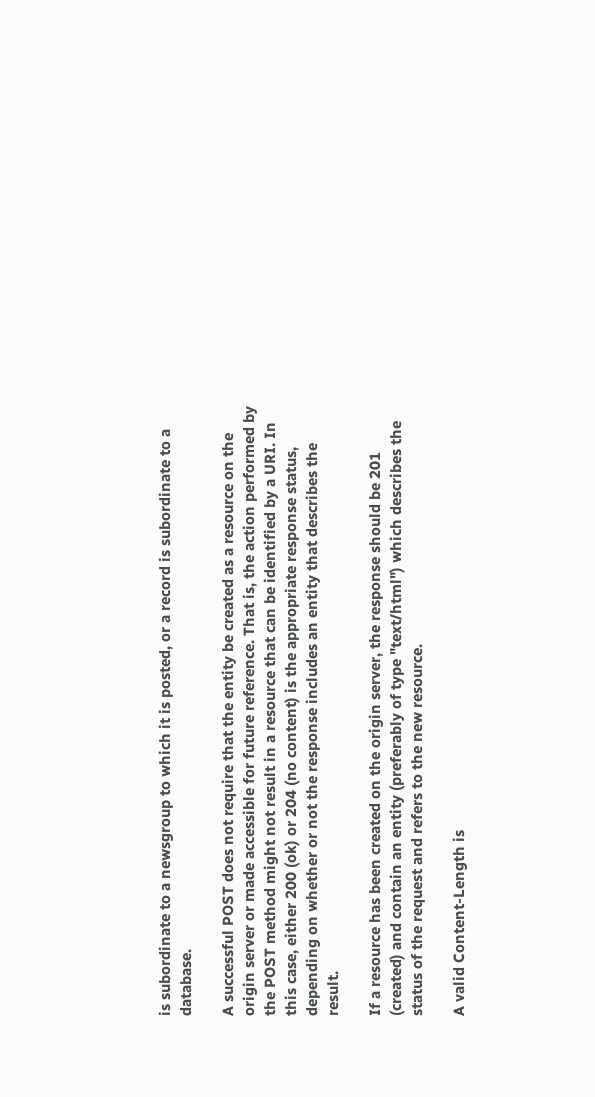is subordinate to a newsgroup to which it is posted, or a record is subordinate to a database.

A successful POST does not require that the entity be created as a resource on the origin server or made accessible for future reference. That is, the action performed by the POST method might not result in a resource that can be identified by a URI. In this case, either 200 (ok) or 204 (no content) is the appropriate response status, depending on whether or not the response includes an entity that describes the result.

If a resource has been created on the origin server, the response should be 201 (created) and contain an entity (preferably of type "text/html") which describes the status of the request and refers to the new resource.

A valid Content-Length is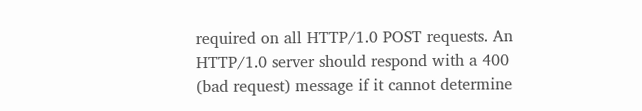required on all HTTP/1.0 POST requests. An HTTP/1.0 server should respond with a 400 (bad request) message if it cannot determine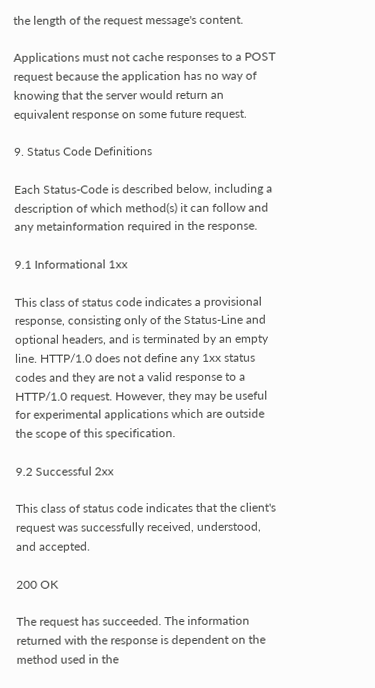the length of the request message's content.

Applications must not cache responses to a POST request because the application has no way of knowing that the server would return an equivalent response on some future request.

9. Status Code Definitions

Each Status-Code is described below, including a description of which method(s) it can follow and any metainformation required in the response.

9.1 Informational 1xx

This class of status code indicates a provisional response, consisting only of the Status-Line and optional headers, and is terminated by an empty line. HTTP/1.0 does not define any 1xx status codes and they are not a valid response to a HTTP/1.0 request. However, they may be useful for experimental applications which are outside the scope of this specification.

9.2 Successful 2xx

This class of status code indicates that the client's request was successfully received, understood, and accepted.

200 OK

The request has succeeded. The information returned with the response is dependent on the method used in the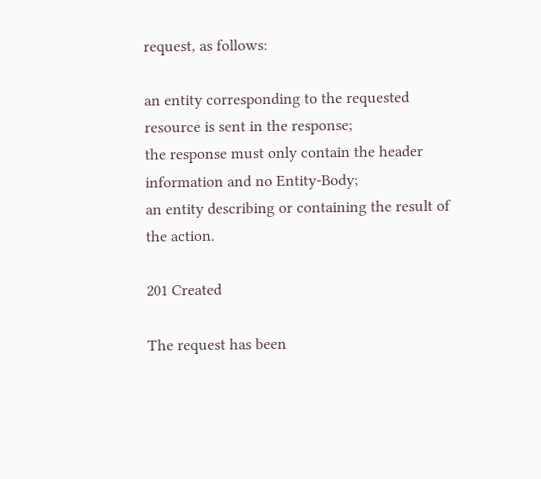request, as follows:

an entity corresponding to the requested resource is sent in the response;
the response must only contain the header information and no Entity-Body;
an entity describing or containing the result of the action.

201 Created

The request has been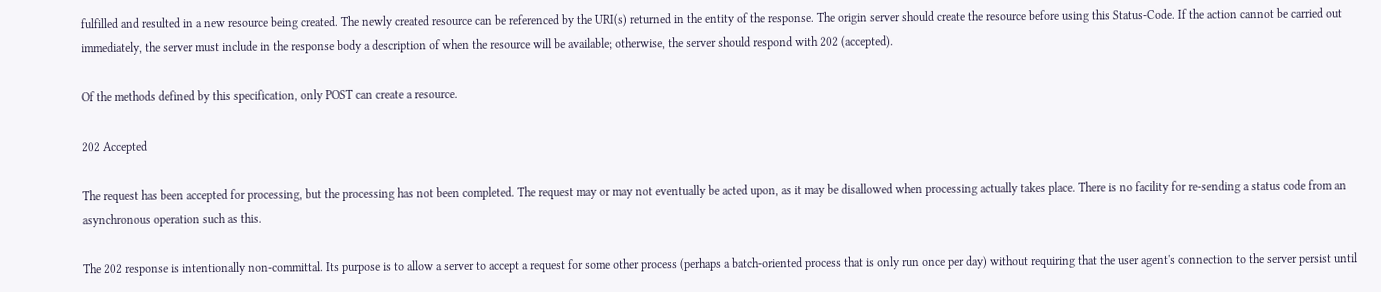fulfilled and resulted in a new resource being created. The newly created resource can be referenced by the URI(s) returned in the entity of the response. The origin server should create the resource before using this Status-Code. If the action cannot be carried out immediately, the server must include in the response body a description of when the resource will be available; otherwise, the server should respond with 202 (accepted).

Of the methods defined by this specification, only POST can create a resource.

202 Accepted

The request has been accepted for processing, but the processing has not been completed. The request may or may not eventually be acted upon, as it may be disallowed when processing actually takes place. There is no facility for re-sending a status code from an asynchronous operation such as this.

The 202 response is intentionally non-committal. Its purpose is to allow a server to accept a request for some other process (perhaps a batch-oriented process that is only run once per day) without requiring that the user agent's connection to the server persist until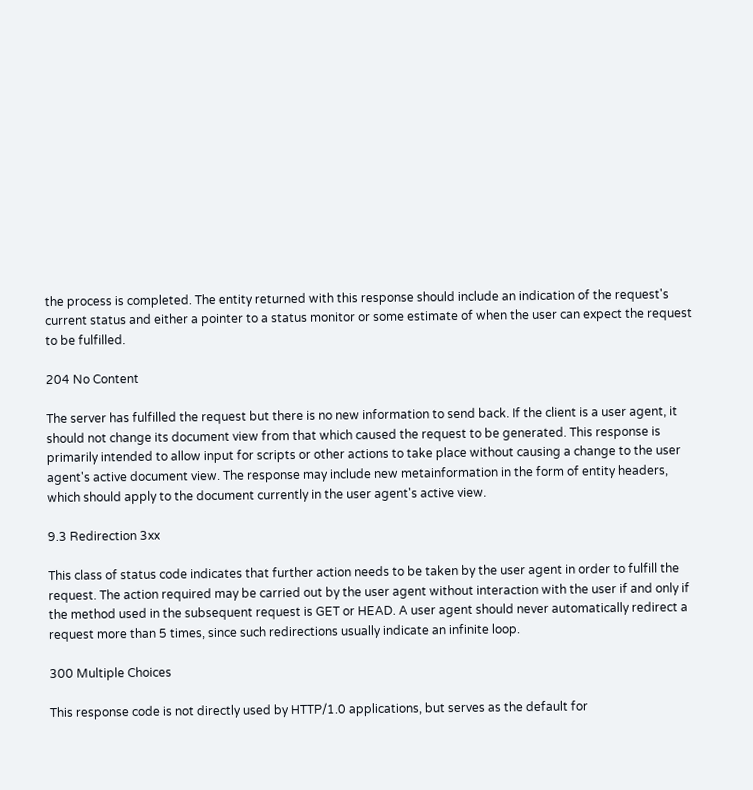the process is completed. The entity returned with this response should include an indication of the request's current status and either a pointer to a status monitor or some estimate of when the user can expect the request to be fulfilled.

204 No Content

The server has fulfilled the request but there is no new information to send back. If the client is a user agent, it should not change its document view from that which caused the request to be generated. This response is primarily intended to allow input for scripts or other actions to take place without causing a change to the user agent's active document view. The response may include new metainformation in the form of entity headers, which should apply to the document currently in the user agent's active view.

9.3 Redirection 3xx

This class of status code indicates that further action needs to be taken by the user agent in order to fulfill the request. The action required may be carried out by the user agent without interaction with the user if and only if the method used in the subsequent request is GET or HEAD. A user agent should never automatically redirect a request more than 5 times, since such redirections usually indicate an infinite loop.

300 Multiple Choices

This response code is not directly used by HTTP/1.0 applications, but serves as the default for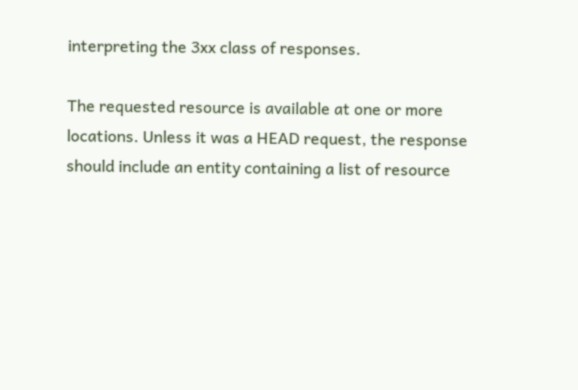interpreting the 3xx class of responses.

The requested resource is available at one or more locations. Unless it was a HEAD request, the response should include an entity containing a list of resource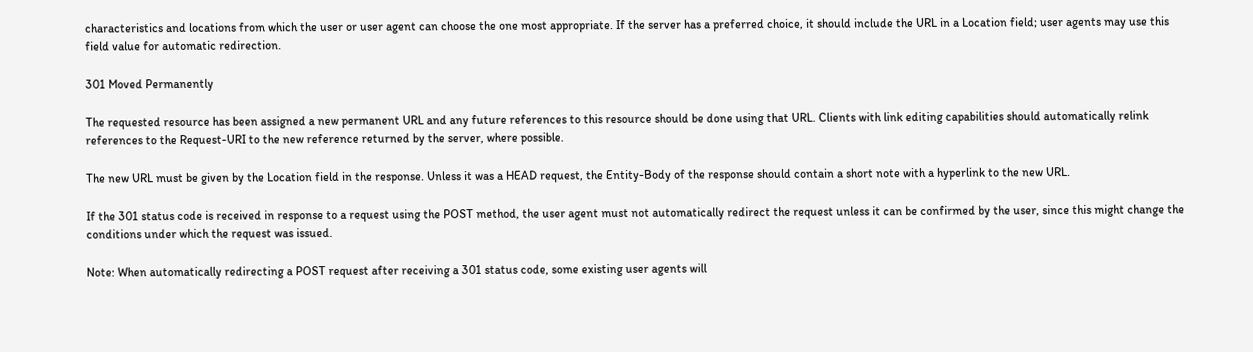characteristics and locations from which the user or user agent can choose the one most appropriate. If the server has a preferred choice, it should include the URL in a Location field; user agents may use this field value for automatic redirection.

301 Moved Permanently

The requested resource has been assigned a new permanent URL and any future references to this resource should be done using that URL. Clients with link editing capabilities should automatically relink references to the Request-URI to the new reference returned by the server, where possible.

The new URL must be given by the Location field in the response. Unless it was a HEAD request, the Entity-Body of the response should contain a short note with a hyperlink to the new URL.

If the 301 status code is received in response to a request using the POST method, the user agent must not automatically redirect the request unless it can be confirmed by the user, since this might change the conditions under which the request was issued.

Note: When automatically redirecting a POST request after receiving a 301 status code, some existing user agents will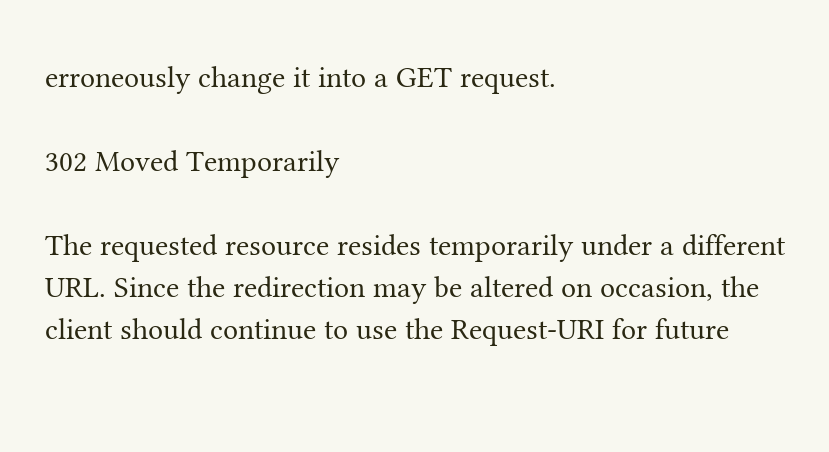erroneously change it into a GET request.

302 Moved Temporarily

The requested resource resides temporarily under a different URL. Since the redirection may be altered on occasion, the client should continue to use the Request-URI for future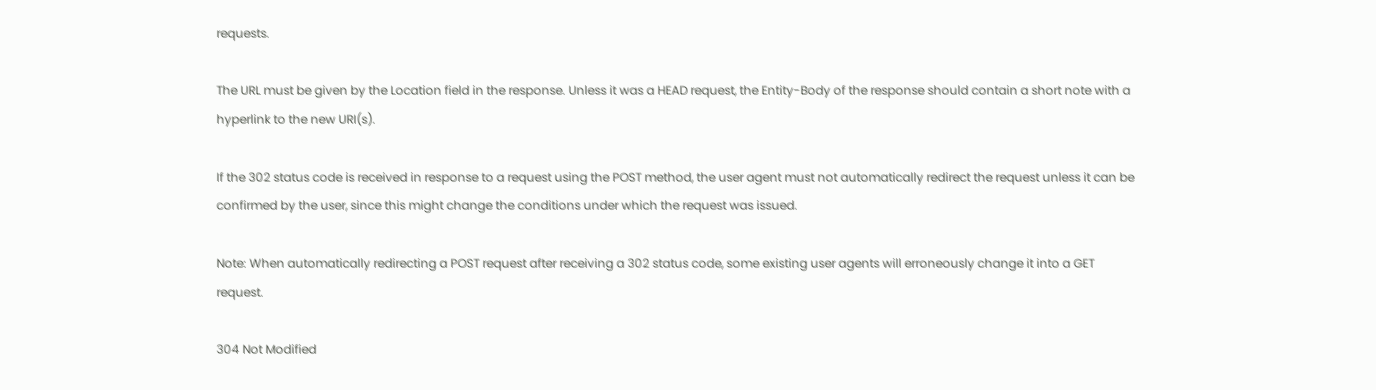requests.

The URL must be given by the Location field in the response. Unless it was a HEAD request, the Entity-Body of the response should contain a short note with a hyperlink to the new URI(s).

If the 302 status code is received in response to a request using the POST method, the user agent must not automatically redirect the request unless it can be confirmed by the user, since this might change the conditions under which the request was issued.

Note: When automatically redirecting a POST request after receiving a 302 status code, some existing user agents will erroneously change it into a GET request.

304 Not Modified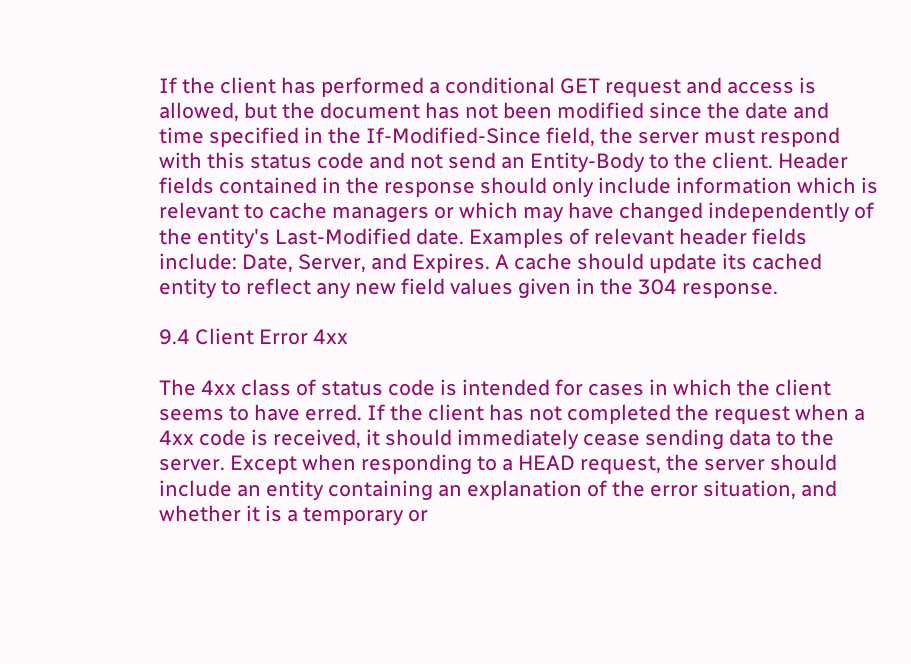If the client has performed a conditional GET request and access is allowed, but the document has not been modified since the date and time specified in the If-Modified-Since field, the server must respond with this status code and not send an Entity-Body to the client. Header fields contained in the response should only include information which is relevant to cache managers or which may have changed independently of the entity's Last-Modified date. Examples of relevant header fields include: Date, Server, and Expires. A cache should update its cached entity to reflect any new field values given in the 304 response.

9.4 Client Error 4xx

The 4xx class of status code is intended for cases in which the client seems to have erred. If the client has not completed the request when a 4xx code is received, it should immediately cease sending data to the server. Except when responding to a HEAD request, the server should include an entity containing an explanation of the error situation, and whether it is a temporary or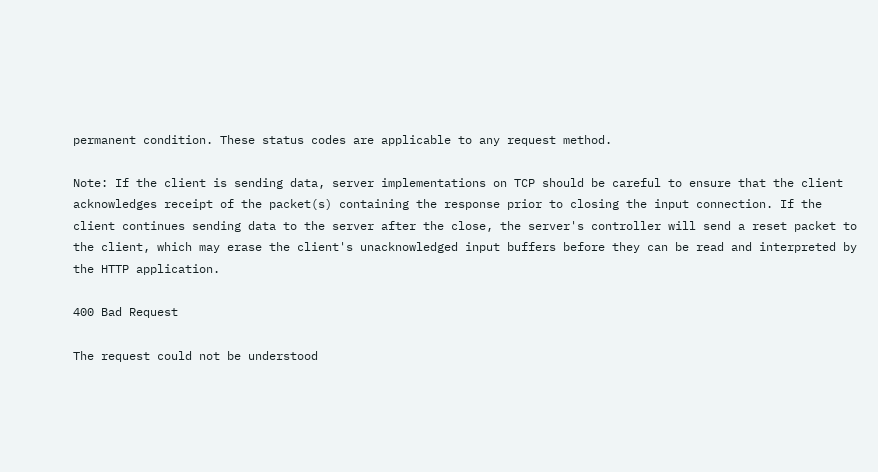permanent condition. These status codes are applicable to any request method.

Note: If the client is sending data, server implementations on TCP should be careful to ensure that the client acknowledges receipt of the packet(s) containing the response prior to closing the input connection. If the client continues sending data to the server after the close, the server's controller will send a reset packet to the client, which may erase the client's unacknowledged input buffers before they can be read and interpreted by the HTTP application.

400 Bad Request

The request could not be understood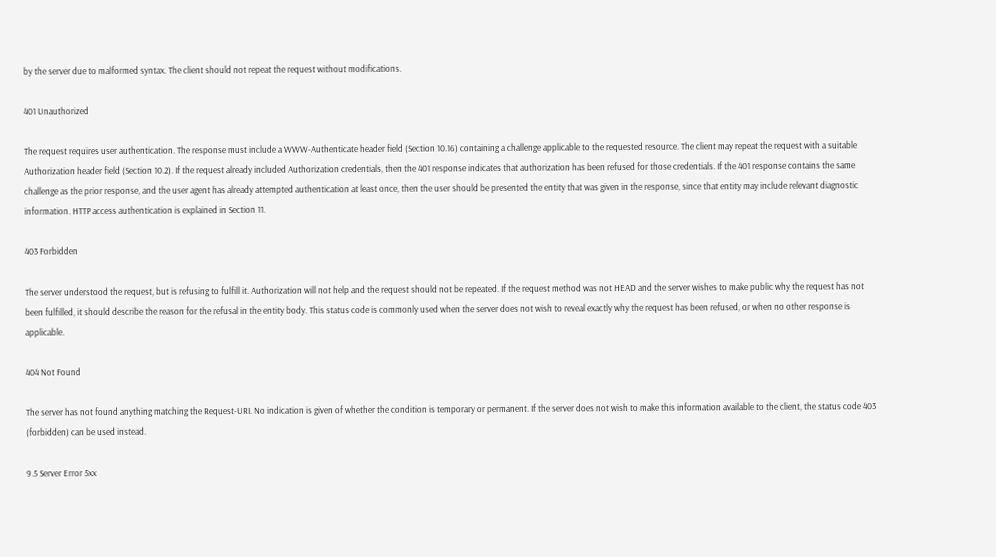by the server due to malformed syntax. The client should not repeat the request without modifications.

401 Unauthorized

The request requires user authentication. The response must include a WWW-Authenticate header field (Section 10.16) containing a challenge applicable to the requested resource. The client may repeat the request with a suitable Authorization header field (Section 10.2). If the request already included Authorization credentials, then the 401 response indicates that authorization has been refused for those credentials. If the 401 response contains the same challenge as the prior response, and the user agent has already attempted authentication at least once, then the user should be presented the entity that was given in the response, since that entity may include relevant diagnostic information. HTTP access authentication is explained in Section 11.

403 Forbidden

The server understood the request, but is refusing to fulfill it. Authorization will not help and the request should not be repeated. If the request method was not HEAD and the server wishes to make public why the request has not been fulfilled, it should describe the reason for the refusal in the entity body. This status code is commonly used when the server does not wish to reveal exactly why the request has been refused, or when no other response is applicable.

404 Not Found

The server has not found anything matching the Request-URI. No indication is given of whether the condition is temporary or permanent. If the server does not wish to make this information available to the client, the status code 403 (forbidden) can be used instead.

9.5 Server Error 5xx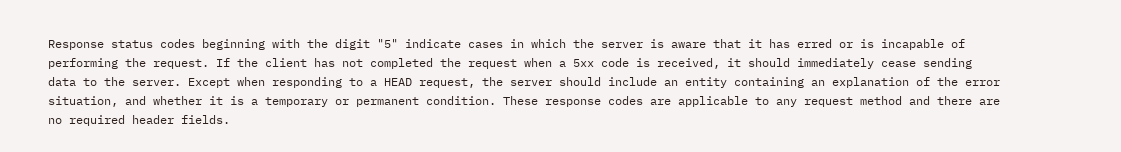Response status codes beginning with the digit "5" indicate cases in which the server is aware that it has erred or is incapable of performing the request. If the client has not completed the request when a 5xx code is received, it should immediately cease sending data to the server. Except when responding to a HEAD request, the server should include an entity containing an explanation of the error situation, and whether it is a temporary or permanent condition. These response codes are applicable to any request method and there are no required header fields.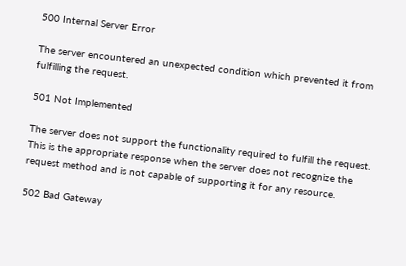500 Internal Server Error

The server encountered an unexpected condition which prevented it from fulfilling the request.

501 Not Implemented

The server does not support the functionality required to fulfill the request. This is the appropriate response when the server does not recognize the request method and is not capable of supporting it for any resource.

502 Bad Gateway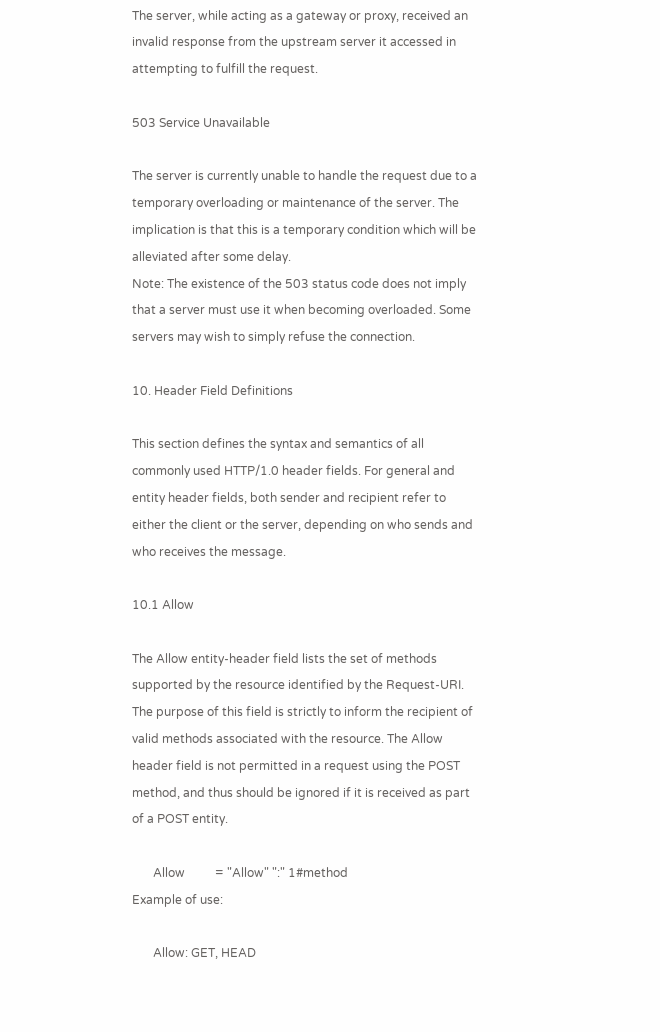The server, while acting as a gateway or proxy, received an invalid response from the upstream server it accessed in attempting to fulfill the request.

503 Service Unavailable

The server is currently unable to handle the request due to a temporary overloading or maintenance of the server. The implication is that this is a temporary condition which will be alleviated after some delay.
Note: The existence of the 503 status code does not imply that a server must use it when becoming overloaded. Some servers may wish to simply refuse the connection.

10. Header Field Definitions

This section defines the syntax and semantics of all commonly used HTTP/1.0 header fields. For general and entity header fields, both sender and recipient refer to either the client or the server, depending on who sends and who receives the message.

10.1 Allow

The Allow entity-header field lists the set of methods supported by the resource identified by the Request-URI. The purpose of this field is strictly to inform the recipient of valid methods associated with the resource. The Allow header field is not permitted in a request using the POST method, and thus should be ignored if it is received as part of a POST entity.

       Allow          = "Allow" ":" 1#method
Example of use:

       Allow: GET, HEAD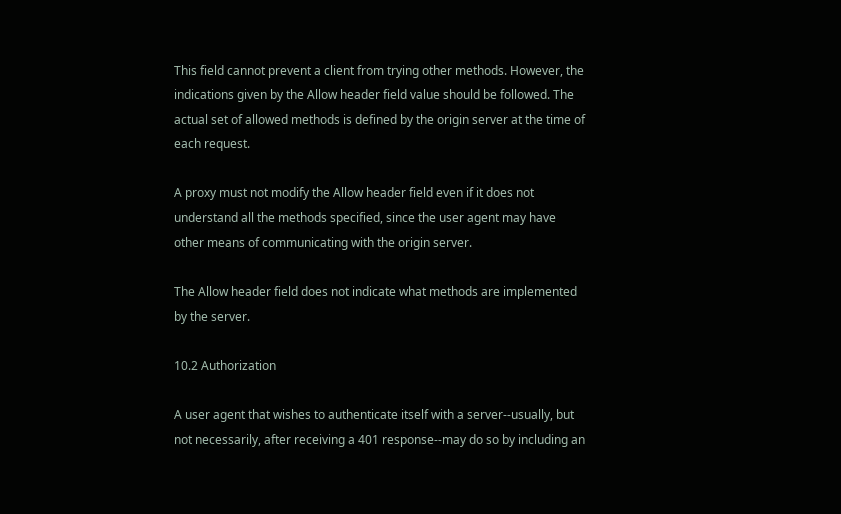This field cannot prevent a client from trying other methods. However, the indications given by the Allow header field value should be followed. The actual set of allowed methods is defined by the origin server at the time of each request.

A proxy must not modify the Allow header field even if it does not understand all the methods specified, since the user agent may have other means of communicating with the origin server.

The Allow header field does not indicate what methods are implemented by the server.

10.2 Authorization

A user agent that wishes to authenticate itself with a server--usually, but not necessarily, after receiving a 401 response--may do so by including an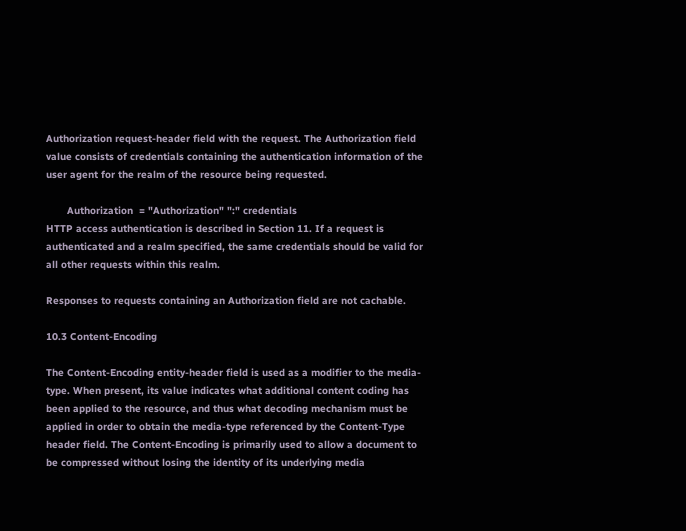Authorization request-header field with the request. The Authorization field value consists of credentials containing the authentication information of the user agent for the realm of the resource being requested.

       Authorization  = "Authorization" ":" credentials
HTTP access authentication is described in Section 11. If a request is authenticated and a realm specified, the same credentials should be valid for all other requests within this realm.

Responses to requests containing an Authorization field are not cachable.

10.3 Content-Encoding

The Content-Encoding entity-header field is used as a modifier to the media-type. When present, its value indicates what additional content coding has been applied to the resource, and thus what decoding mechanism must be applied in order to obtain the media-type referenced by the Content-Type header field. The Content-Encoding is primarily used to allow a document to be compressed without losing the identity of its underlying media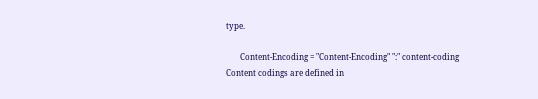type.

       Content-Encoding = "Content-Encoding" ":" content-coding
Content codings are defined in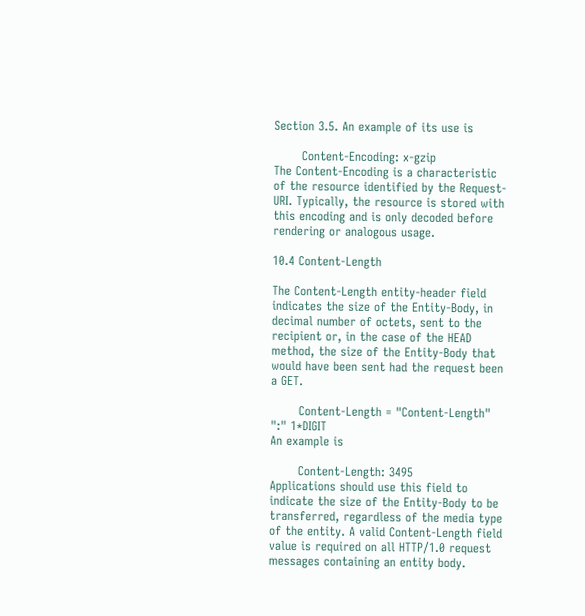Section 3.5. An example of its use is

       Content-Encoding: x-gzip
The Content-Encoding is a characteristic of the resource identified by the Request-URI. Typically, the resource is stored with this encoding and is only decoded before rendering or analogous usage.

10.4 Content-Length

The Content-Length entity-header field indicates the size of the Entity-Body, in decimal number of octets, sent to the recipient or, in the case of the HEAD method, the size of the Entity-Body that would have been sent had the request been a GET.

       Content-Length = "Content-Length" ":" 1*DIGIT
An example is

       Content-Length: 3495
Applications should use this field to indicate the size of the Entity-Body to be transferred, regardless of the media type of the entity. A valid Content-Length field value is required on all HTTP/1.0 request messages containing an entity body.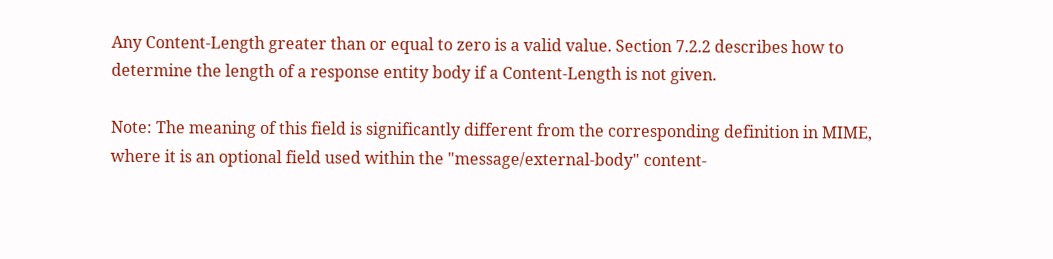Any Content-Length greater than or equal to zero is a valid value. Section 7.2.2 describes how to determine the length of a response entity body if a Content-Length is not given.

Note: The meaning of this field is significantly different from the corresponding definition in MIME, where it is an optional field used within the "message/external-body" content-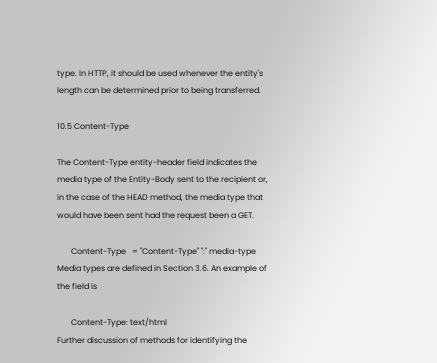type. In HTTP, it should be used whenever the entity's length can be determined prior to being transferred.

10.5 Content-Type

The Content-Type entity-header field indicates the media type of the Entity-Body sent to the recipient or, in the case of the HEAD method, the media type that would have been sent had the request been a GET.

       Content-Type   = "Content-Type" ":" media-type
Media types are defined in Section 3.6. An example of the field is

       Content-Type: text/html
Further discussion of methods for identifying the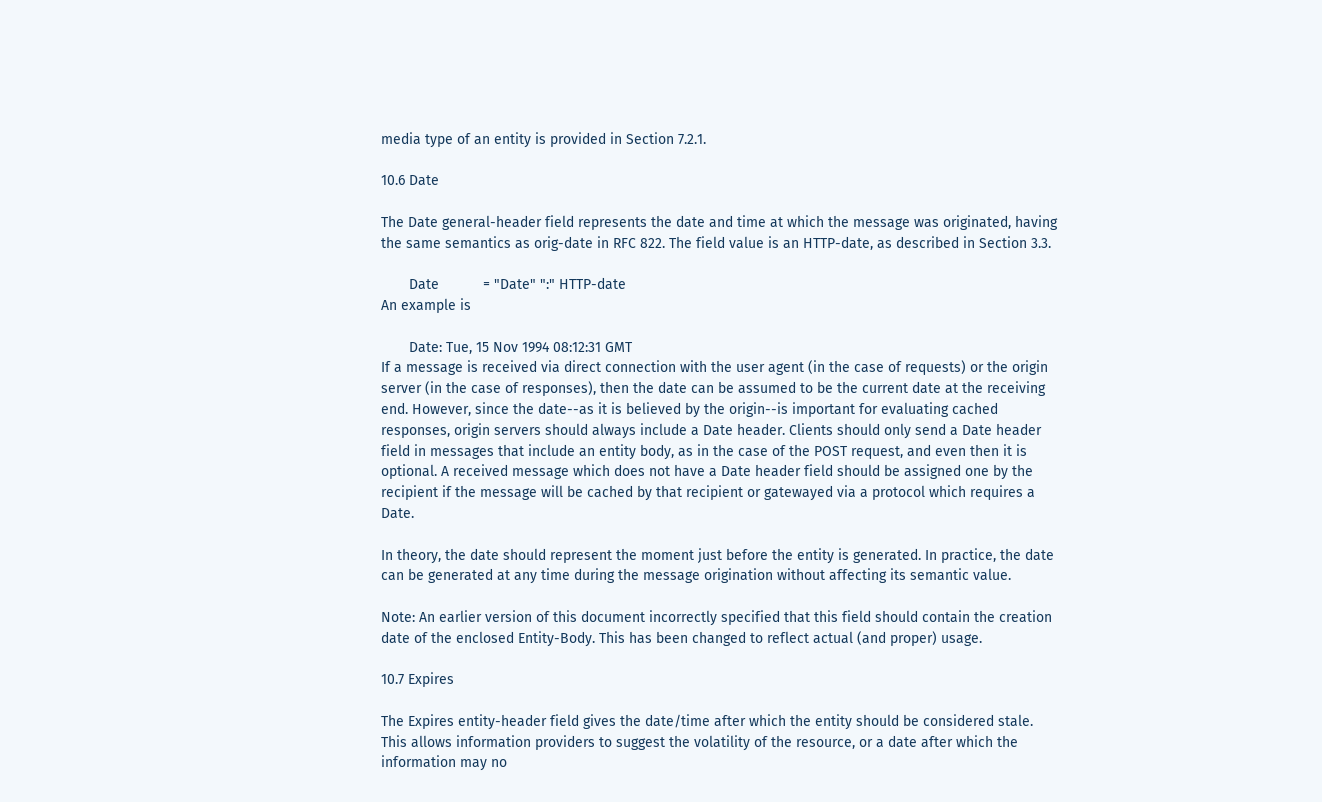media type of an entity is provided in Section 7.2.1.

10.6 Date

The Date general-header field represents the date and time at which the message was originated, having the same semantics as orig-date in RFC 822. The field value is an HTTP-date, as described in Section 3.3.

       Date           = "Date" ":" HTTP-date
An example is

       Date: Tue, 15 Nov 1994 08:12:31 GMT
If a message is received via direct connection with the user agent (in the case of requests) or the origin server (in the case of responses), then the date can be assumed to be the current date at the receiving end. However, since the date--as it is believed by the origin--is important for evaluating cached responses, origin servers should always include a Date header. Clients should only send a Date header field in messages that include an entity body, as in the case of the POST request, and even then it is optional. A received message which does not have a Date header field should be assigned one by the recipient if the message will be cached by that recipient or gatewayed via a protocol which requires a Date.

In theory, the date should represent the moment just before the entity is generated. In practice, the date can be generated at any time during the message origination without affecting its semantic value.

Note: An earlier version of this document incorrectly specified that this field should contain the creation date of the enclosed Entity-Body. This has been changed to reflect actual (and proper) usage.

10.7 Expires

The Expires entity-header field gives the date/time after which the entity should be considered stale. This allows information providers to suggest the volatility of the resource, or a date after which the information may no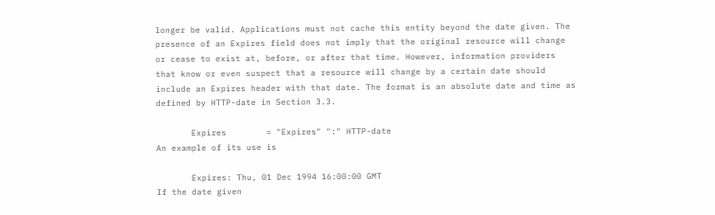longer be valid. Applications must not cache this entity beyond the date given. The presence of an Expires field does not imply that the original resource will change or cease to exist at, before, or after that time. However, information providers that know or even suspect that a resource will change by a certain date should include an Expires header with that date. The format is an absolute date and time as defined by HTTP-date in Section 3.3.

       Expires        = "Expires" ":" HTTP-date
An example of its use is

       Expires: Thu, 01 Dec 1994 16:00:00 GMT
If the date given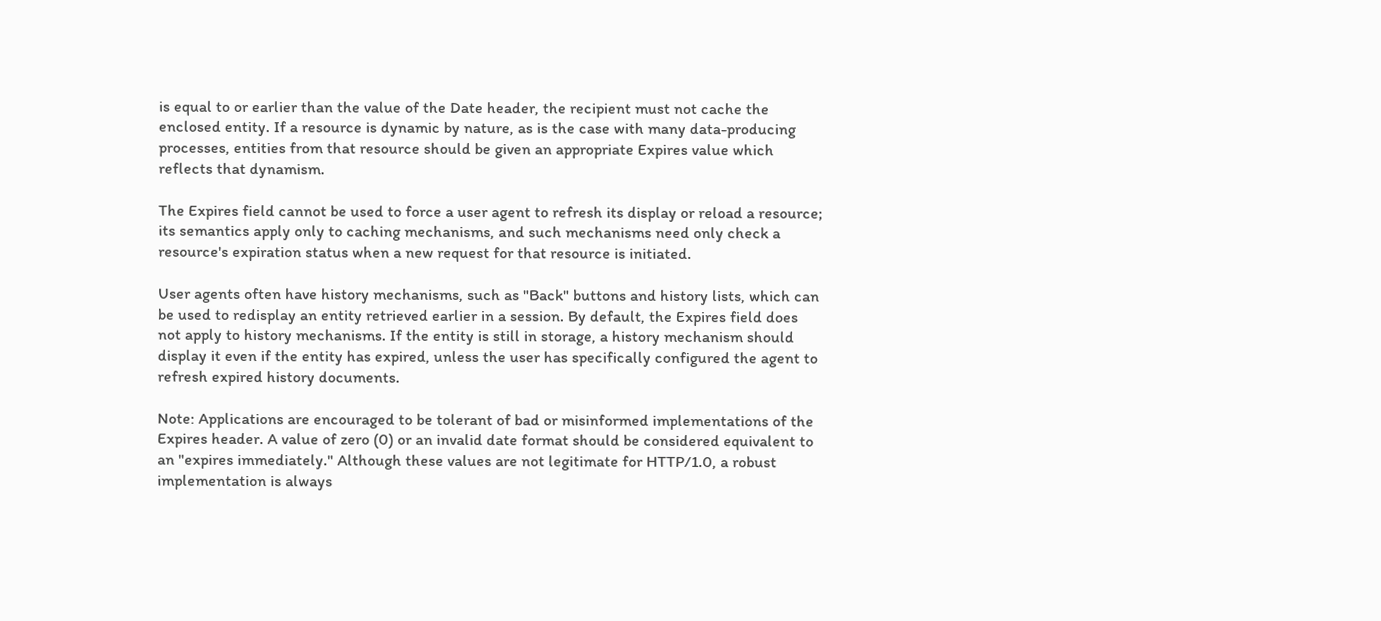is equal to or earlier than the value of the Date header, the recipient must not cache the enclosed entity. If a resource is dynamic by nature, as is the case with many data-producing processes, entities from that resource should be given an appropriate Expires value which reflects that dynamism.

The Expires field cannot be used to force a user agent to refresh its display or reload a resource; its semantics apply only to caching mechanisms, and such mechanisms need only check a resource's expiration status when a new request for that resource is initiated.

User agents often have history mechanisms, such as "Back" buttons and history lists, which can be used to redisplay an entity retrieved earlier in a session. By default, the Expires field does not apply to history mechanisms. If the entity is still in storage, a history mechanism should display it even if the entity has expired, unless the user has specifically configured the agent to refresh expired history documents.

Note: Applications are encouraged to be tolerant of bad or misinformed implementations of the Expires header. A value of zero (0) or an invalid date format should be considered equivalent to an "expires immediately." Although these values are not legitimate for HTTP/1.0, a robust implementation is always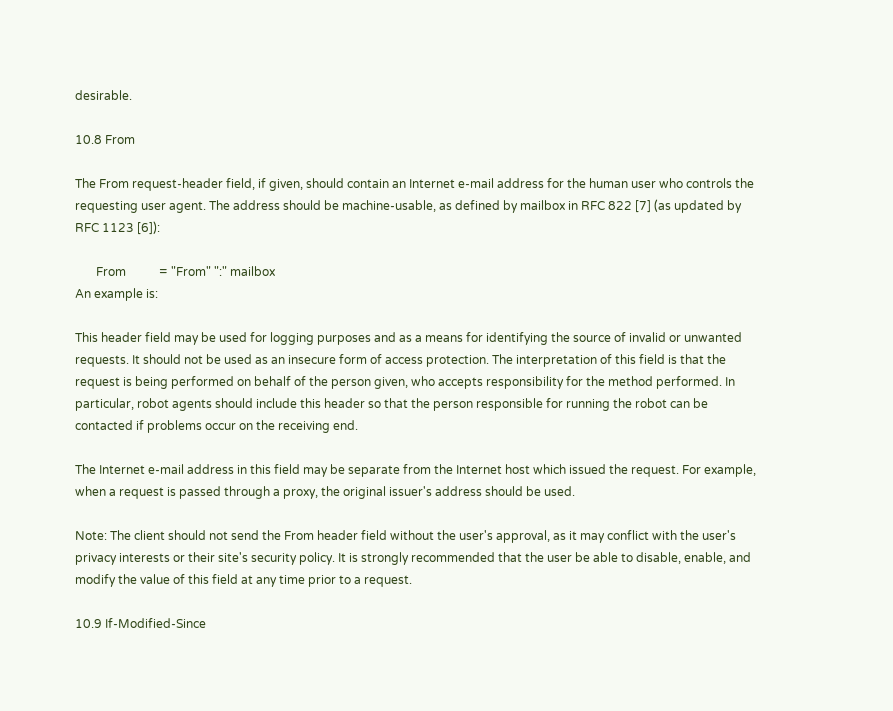desirable.

10.8 From

The From request-header field, if given, should contain an Internet e-mail address for the human user who controls the requesting user agent. The address should be machine-usable, as defined by mailbox in RFC 822 [7] (as updated by RFC 1123 [6]):

       From           = "From" ":" mailbox
An example is:

This header field may be used for logging purposes and as a means for identifying the source of invalid or unwanted requests. It should not be used as an insecure form of access protection. The interpretation of this field is that the request is being performed on behalf of the person given, who accepts responsibility for the method performed. In particular, robot agents should include this header so that the person responsible for running the robot can be contacted if problems occur on the receiving end.

The Internet e-mail address in this field may be separate from the Internet host which issued the request. For example, when a request is passed through a proxy, the original issuer's address should be used.

Note: The client should not send the From header field without the user's approval, as it may conflict with the user's privacy interests or their site's security policy. It is strongly recommended that the user be able to disable, enable, and modify the value of this field at any time prior to a request.

10.9 If-Modified-Since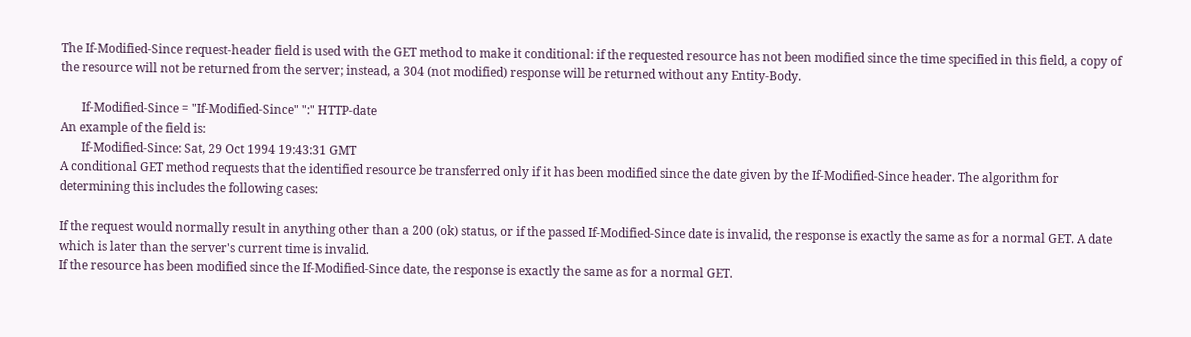The If-Modified-Since request-header field is used with the GET method to make it conditional: if the requested resource has not been modified since the time specified in this field, a copy of the resource will not be returned from the server; instead, a 304 (not modified) response will be returned without any Entity-Body.

       If-Modified-Since = "If-Modified-Since" ":" HTTP-date
An example of the field is:
       If-Modified-Since: Sat, 29 Oct 1994 19:43:31 GMT
A conditional GET method requests that the identified resource be transferred only if it has been modified since the date given by the If-Modified-Since header. The algorithm for determining this includes the following cases:

If the request would normally result in anything other than a 200 (ok) status, or if the passed If-Modified-Since date is invalid, the response is exactly the same as for a normal GET. A date which is later than the server's current time is invalid.
If the resource has been modified since the If-Modified-Since date, the response is exactly the same as for a normal GET.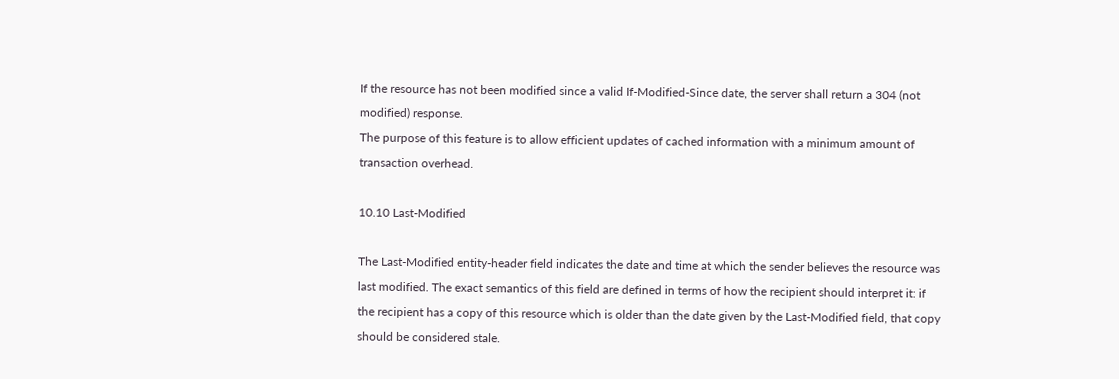If the resource has not been modified since a valid If-Modified-Since date, the server shall return a 304 (not modified) response.
The purpose of this feature is to allow efficient updates of cached information with a minimum amount of transaction overhead.

10.10 Last-Modified

The Last-Modified entity-header field indicates the date and time at which the sender believes the resource was last modified. The exact semantics of this field are defined in terms of how the recipient should interpret it: if the recipient has a copy of this resource which is older than the date given by the Last-Modified field, that copy should be considered stale.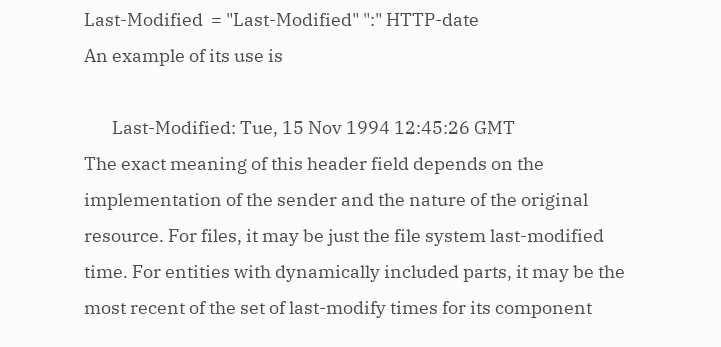Last-Modified  = "Last-Modified" ":" HTTP-date
An example of its use is

       Last-Modified: Tue, 15 Nov 1994 12:45:26 GMT
The exact meaning of this header field depends on the implementation of the sender and the nature of the original resource. For files, it may be just the file system last-modified time. For entities with dynamically included parts, it may be the most recent of the set of last-modify times for its component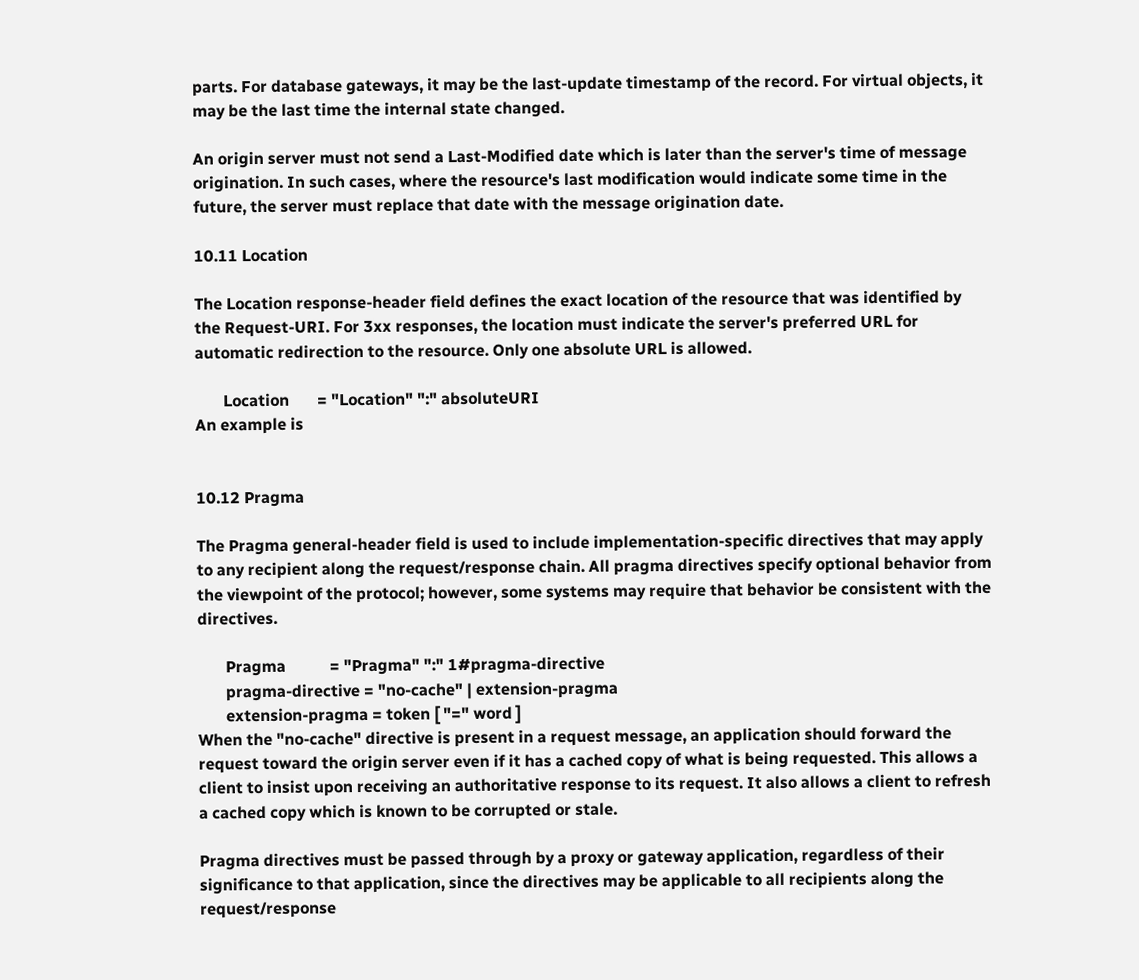parts. For database gateways, it may be the last-update timestamp of the record. For virtual objects, it may be the last time the internal state changed.

An origin server must not send a Last-Modified date which is later than the server's time of message origination. In such cases, where the resource's last modification would indicate some time in the future, the server must replace that date with the message origination date.

10.11 Location

The Location response-header field defines the exact location of the resource that was identified by the Request-URI. For 3xx responses, the location must indicate the server's preferred URL for automatic redirection to the resource. Only one absolute URL is allowed.

       Location       = "Location" ":" absoluteURI
An example is


10.12 Pragma

The Pragma general-header field is used to include implementation-specific directives that may apply to any recipient along the request/response chain. All pragma directives specify optional behavior from the viewpoint of the protocol; however, some systems may require that behavior be consistent with the directives.

       Pragma           = "Pragma" ":" 1#pragma-directive
       pragma-directive = "no-cache" | extension-pragma
       extension-pragma = token [ "=" word ]
When the "no-cache" directive is present in a request message, an application should forward the request toward the origin server even if it has a cached copy of what is being requested. This allows a client to insist upon receiving an authoritative response to its request. It also allows a client to refresh a cached copy which is known to be corrupted or stale.

Pragma directives must be passed through by a proxy or gateway application, regardless of their significance to that application, since the directives may be applicable to all recipients along the request/response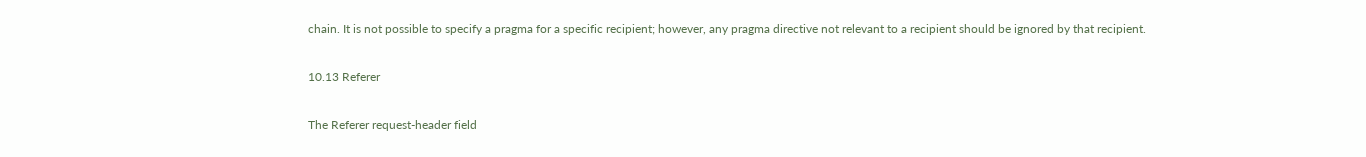chain. It is not possible to specify a pragma for a specific recipient; however, any pragma directive not relevant to a recipient should be ignored by that recipient.

10.13 Referer

The Referer request-header field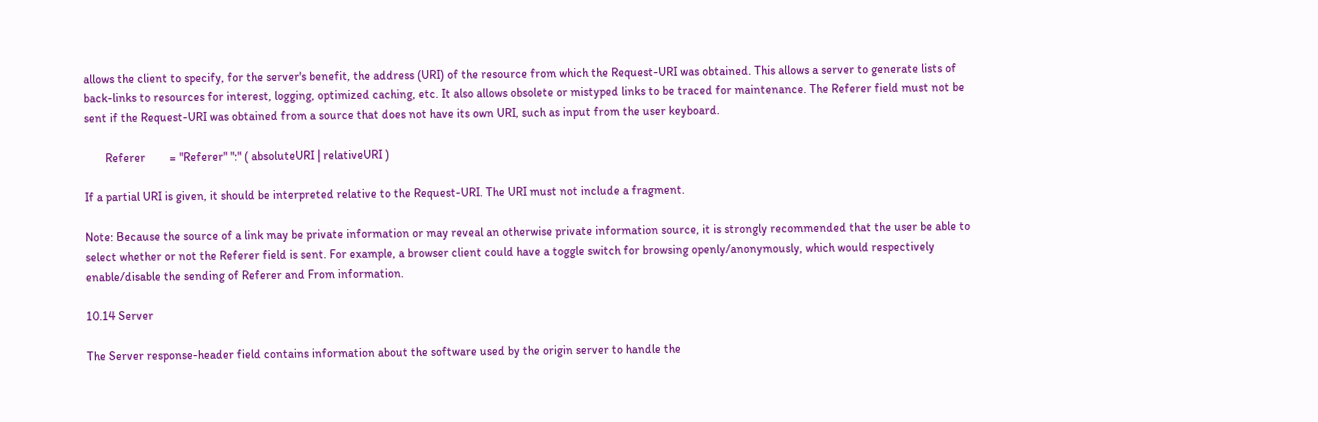allows the client to specify, for the server's benefit, the address (URI) of the resource from which the Request-URI was obtained. This allows a server to generate lists of back-links to resources for interest, logging, optimized caching, etc. It also allows obsolete or mistyped links to be traced for maintenance. The Referer field must not be sent if the Request-URI was obtained from a source that does not have its own URI, such as input from the user keyboard.

       Referer        = "Referer" ":" ( absoluteURI | relativeURI )

If a partial URI is given, it should be interpreted relative to the Request-URI. The URI must not include a fragment.

Note: Because the source of a link may be private information or may reveal an otherwise private information source, it is strongly recommended that the user be able to select whether or not the Referer field is sent. For example, a browser client could have a toggle switch for browsing openly/anonymously, which would respectively enable/disable the sending of Referer and From information.

10.14 Server

The Server response-header field contains information about the software used by the origin server to handle the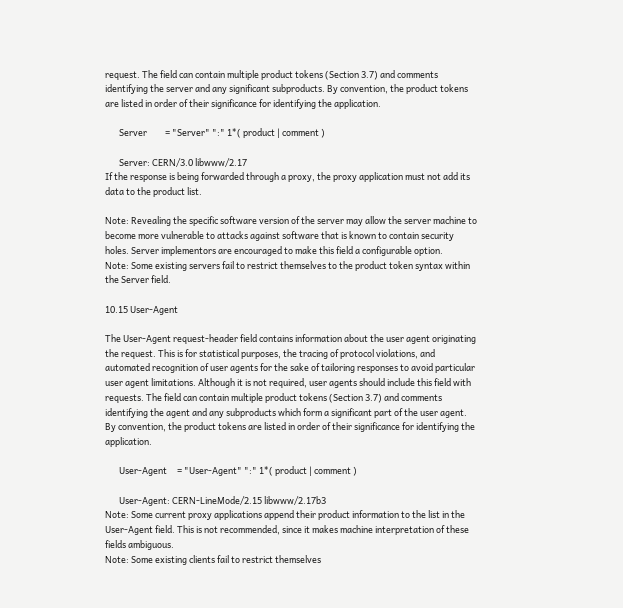request. The field can contain multiple product tokens (Section 3.7) and comments identifying the server and any significant subproducts. By convention, the product tokens are listed in order of their significance for identifying the application.

       Server         = "Server" ":" 1*( product | comment )

       Server: CERN/3.0 libwww/2.17
If the response is being forwarded through a proxy, the proxy application must not add its data to the product list.

Note: Revealing the specific software version of the server may allow the server machine to become more vulnerable to attacks against software that is known to contain security holes. Server implementors are encouraged to make this field a configurable option.
Note: Some existing servers fail to restrict themselves to the product token syntax within the Server field.

10.15 User-Agent

The User-Agent request-header field contains information about the user agent originating the request. This is for statistical purposes, the tracing of protocol violations, and automated recognition of user agents for the sake of tailoring responses to avoid particular user agent limitations. Although it is not required, user agents should include this field with requests. The field can contain multiple product tokens (Section 3.7) and comments identifying the agent and any subproducts which form a significant part of the user agent. By convention, the product tokens are listed in order of their significance for identifying the application.

       User-Agent     = "User-Agent" ":" 1*( product | comment )

       User-Agent: CERN-LineMode/2.15 libwww/2.17b3
Note: Some current proxy applications append their product information to the list in the User-Agent field. This is not recommended, since it makes machine interpretation of these fields ambiguous.
Note: Some existing clients fail to restrict themselves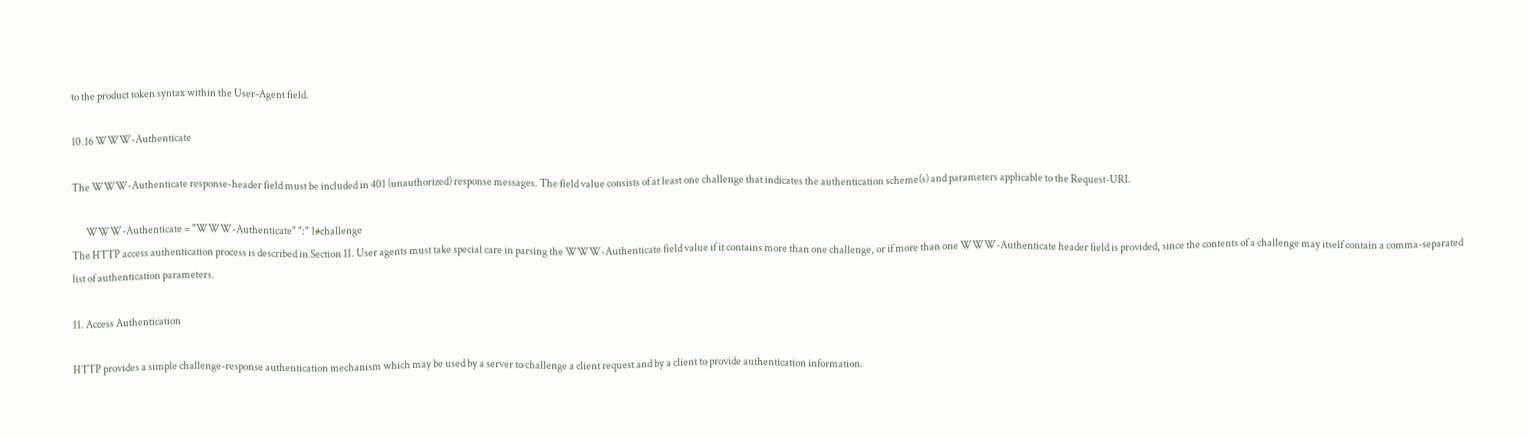to the product token syntax within the User-Agent field.

10.16 WWW-Authenticate

The WWW-Authenticate response-header field must be included in 401 (unauthorized) response messages. The field value consists of at least one challenge that indicates the authentication scheme(s) and parameters applicable to the Request-URI.

       WWW-Authenticate = "WWW-Authenticate" ":" 1#challenge
The HTTP access authentication process is described in Section 11. User agents must take special care in parsing the WWW-Authenticate field value if it contains more than one challenge, or if more than one WWW-Authenticate header field is provided, since the contents of a challenge may itself contain a comma-separated list of authentication parameters.

11. Access Authentication

HTTP provides a simple challenge-response authentication mechanism which may be used by a server to challenge a client request and by a client to provide authentication information.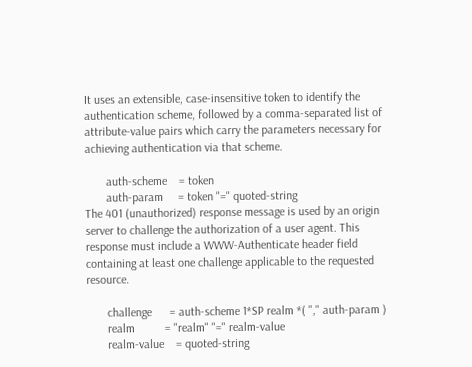It uses an extensible, case-insensitive token to identify the authentication scheme, followed by a comma-separated list of attribute-value pairs which carry the parameters necessary for achieving authentication via that scheme.

       auth-scheme    = token
       auth-param     = token "=" quoted-string
The 401 (unauthorized) response message is used by an origin server to challenge the authorization of a user agent. This response must include a WWW-Authenticate header field containing at least one challenge applicable to the requested resource.

       challenge      = auth-scheme 1*SP realm *( "," auth-param )
       realm          = "realm" "=" realm-value
       realm-value    = quoted-string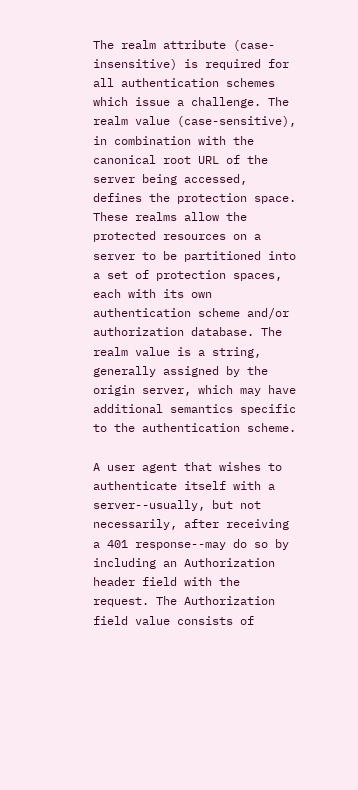The realm attribute (case-insensitive) is required for all authentication schemes which issue a challenge. The realm value (case-sensitive), in combination with the canonical root URL of the server being accessed, defines the protection space. These realms allow the protected resources on a server to be partitioned into a set of protection spaces, each with its own authentication scheme and/or authorization database. The realm value is a string, generally assigned by the origin server, which may have additional semantics specific to the authentication scheme.

A user agent that wishes to authenticate itself with a server--usually, but not necessarily, after receiving a 401 response--may do so by including an Authorization header field with the request. The Authorization field value consists of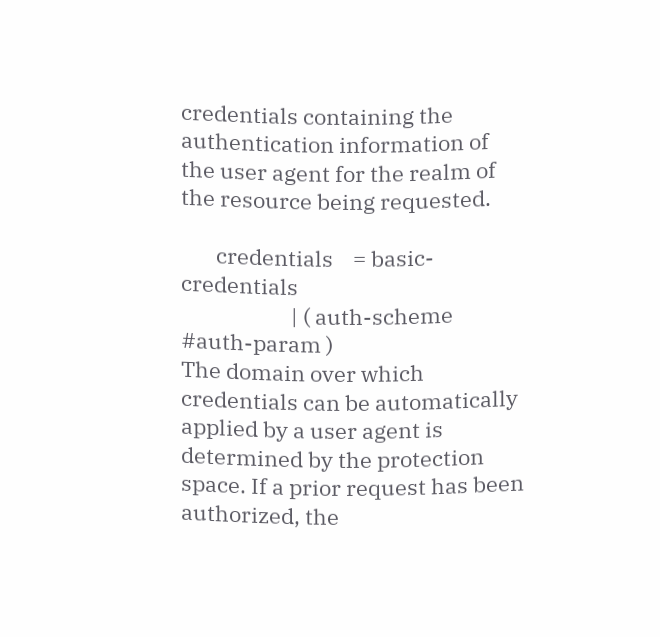credentials containing the authentication information of the user agent for the realm of the resource being requested.

       credentials    = basic-credentials
                      | ( auth-scheme #auth-param )
The domain over which credentials can be automatically applied by a user agent is determined by the protection space. If a prior request has been authorized, the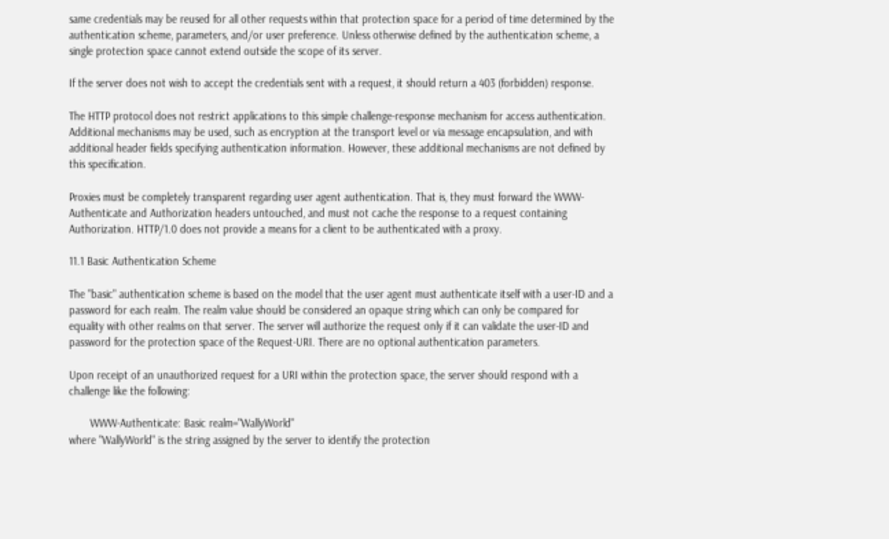same credentials may be reused for all other requests within that protection space for a period of time determined by the authentication scheme, parameters, and/or user preference. Unless otherwise defined by the authentication scheme, a single protection space cannot extend outside the scope of its server.

If the server does not wish to accept the credentials sent with a request, it should return a 403 (forbidden) response.

The HTTP protocol does not restrict applications to this simple challenge-response mechanism for access authentication. Additional mechanisms may be used, such as encryption at the transport level or via message encapsulation, and with additional header fields specifying authentication information. However, these additional mechanisms are not defined by this specification.

Proxies must be completely transparent regarding user agent authentication. That is, they must forward the WWW-Authenticate and Authorization headers untouched, and must not cache the response to a request containing Authorization. HTTP/1.0 does not provide a means for a client to be authenticated with a proxy.

11.1 Basic Authentication Scheme

The "basic" authentication scheme is based on the model that the user agent must authenticate itself with a user-ID and a password for each realm. The realm value should be considered an opaque string which can only be compared for equality with other realms on that server. The server will authorize the request only if it can validate the user-ID and password for the protection space of the Request-URI. There are no optional authentication parameters.

Upon receipt of an unauthorized request for a URI within the protection space, the server should respond with a challenge like the following:

       WWW-Authenticate: Basic realm="WallyWorld"
where "WallyWorld" is the string assigned by the server to identify the protection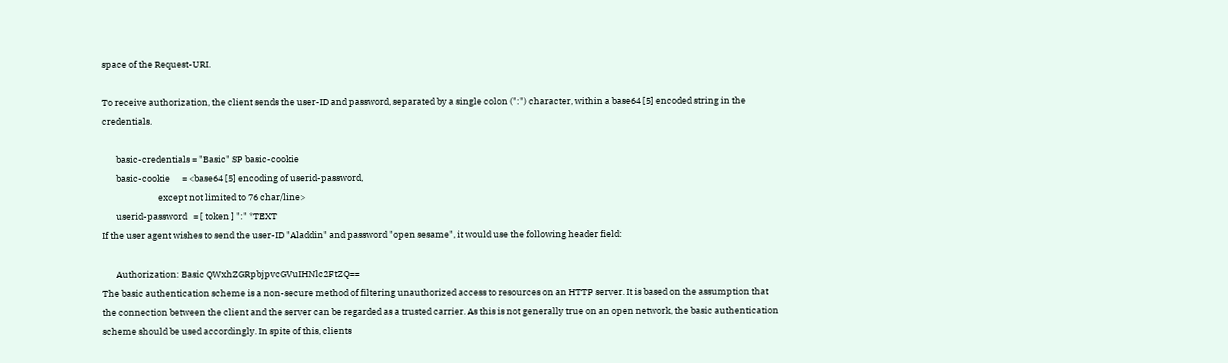space of the Request-URI.

To receive authorization, the client sends the user-ID and password, separated by a single colon (":") character, within a base64 [5] encoded string in the credentials.

       basic-credentials = "Basic" SP basic-cookie
       basic-cookie      = <base64 [5] encoding of userid-password,
                            except not limited to 76 char/line>
       userid-password   = [ token ] ":" *TEXT
If the user agent wishes to send the user-ID "Aladdin" and password "open sesame", it would use the following header field:

       Authorization: Basic QWxhZGRpbjpvcGVuIHNlc2FtZQ==
The basic authentication scheme is a non-secure method of filtering unauthorized access to resources on an HTTP server. It is based on the assumption that the connection between the client and the server can be regarded as a trusted carrier. As this is not generally true on an open network, the basic authentication scheme should be used accordingly. In spite of this, clients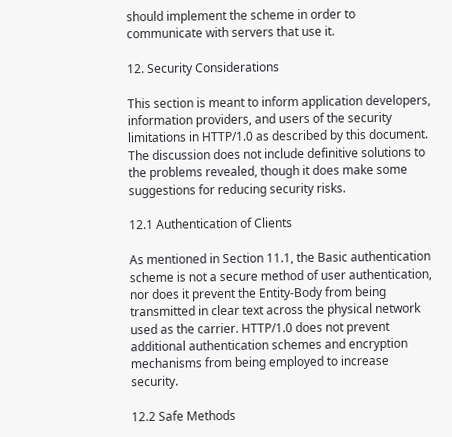should implement the scheme in order to communicate with servers that use it.

12. Security Considerations

This section is meant to inform application developers, information providers, and users of the security limitations in HTTP/1.0 as described by this document. The discussion does not include definitive solutions to the problems revealed, though it does make some suggestions for reducing security risks.

12.1 Authentication of Clients

As mentioned in Section 11.1, the Basic authentication scheme is not a secure method of user authentication, nor does it prevent the Entity-Body from being transmitted in clear text across the physical network used as the carrier. HTTP/1.0 does not prevent additional authentication schemes and encryption mechanisms from being employed to increase security.

12.2 Safe Methods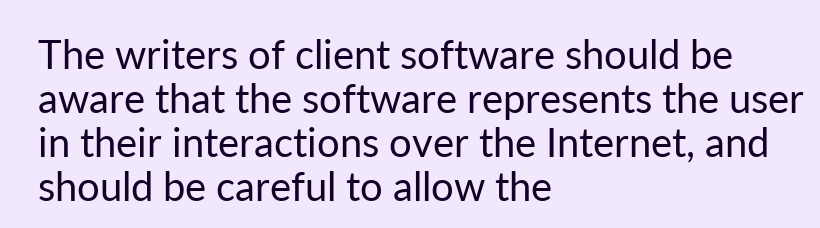The writers of client software should be aware that the software represents the user in their interactions over the Internet, and should be careful to allow the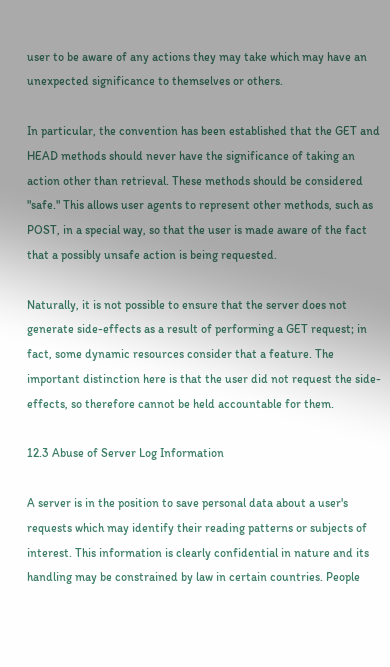user to be aware of any actions they may take which may have an unexpected significance to themselves or others.

In particular, the convention has been established that the GET and HEAD methods should never have the significance of taking an action other than retrieval. These methods should be considered "safe." This allows user agents to represent other methods, such as POST, in a special way, so that the user is made aware of the fact that a possibly unsafe action is being requested.

Naturally, it is not possible to ensure that the server does not generate side-effects as a result of performing a GET request; in fact, some dynamic resources consider that a feature. The important distinction here is that the user did not request the side-effects, so therefore cannot be held accountable for them.

12.3 Abuse of Server Log Information

A server is in the position to save personal data about a user's requests which may identify their reading patterns or subjects of interest. This information is clearly confidential in nature and its handling may be constrained by law in certain countries. People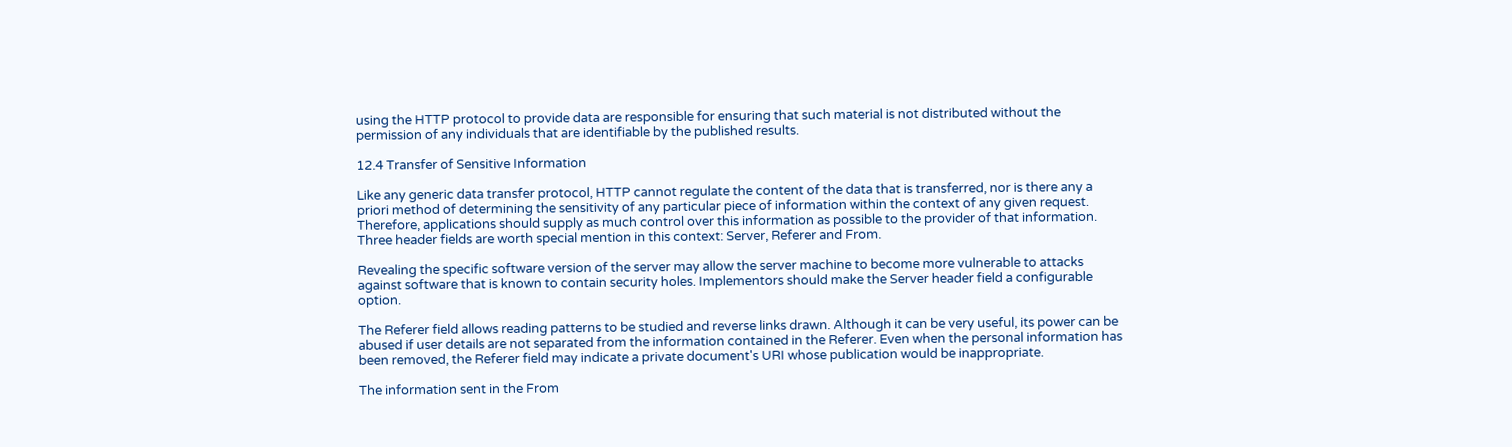using the HTTP protocol to provide data are responsible for ensuring that such material is not distributed without the permission of any individuals that are identifiable by the published results.

12.4 Transfer of Sensitive Information

Like any generic data transfer protocol, HTTP cannot regulate the content of the data that is transferred, nor is there any a priori method of determining the sensitivity of any particular piece of information within the context of any given request. Therefore, applications should supply as much control over this information as possible to the provider of that information. Three header fields are worth special mention in this context: Server, Referer and From.

Revealing the specific software version of the server may allow the server machine to become more vulnerable to attacks against software that is known to contain security holes. Implementors should make the Server header field a configurable option.

The Referer field allows reading patterns to be studied and reverse links drawn. Although it can be very useful, its power can be abused if user details are not separated from the information contained in the Referer. Even when the personal information has been removed, the Referer field may indicate a private document's URI whose publication would be inappropriate.

The information sent in the From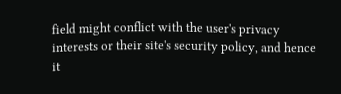field might conflict with the user's privacy interests or their site's security policy, and hence it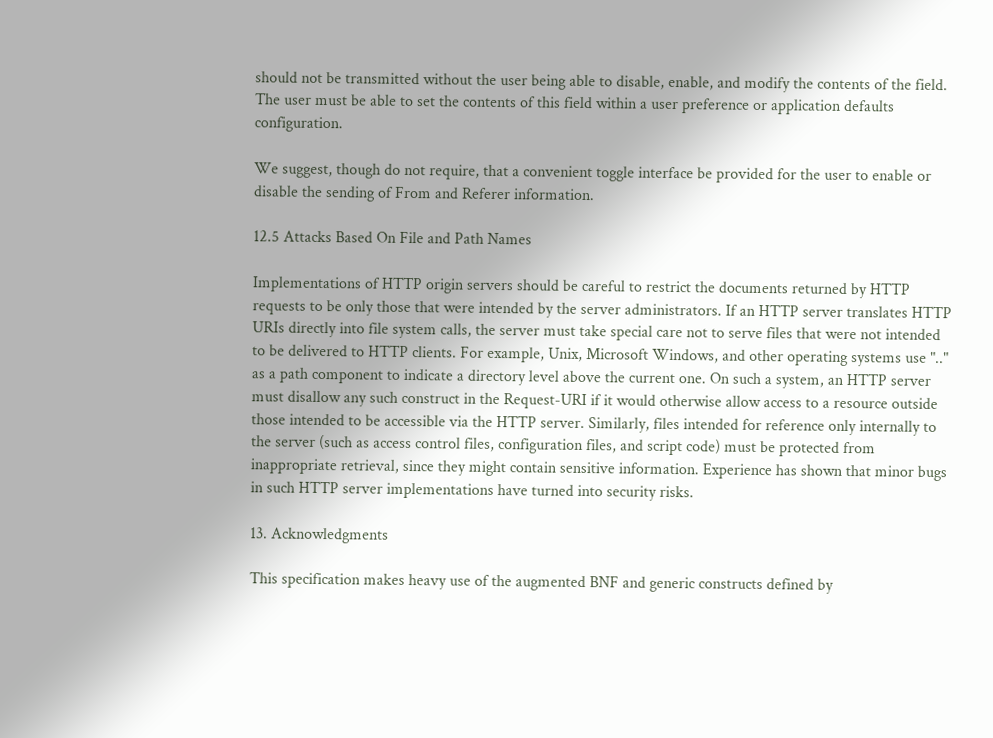should not be transmitted without the user being able to disable, enable, and modify the contents of the field. The user must be able to set the contents of this field within a user preference or application defaults configuration.

We suggest, though do not require, that a convenient toggle interface be provided for the user to enable or disable the sending of From and Referer information.

12.5 Attacks Based On File and Path Names

Implementations of HTTP origin servers should be careful to restrict the documents returned by HTTP requests to be only those that were intended by the server administrators. If an HTTP server translates HTTP URIs directly into file system calls, the server must take special care not to serve files that were not intended to be delivered to HTTP clients. For example, Unix, Microsoft Windows, and other operating systems use ".." as a path component to indicate a directory level above the current one. On such a system, an HTTP server must disallow any such construct in the Request-URI if it would otherwise allow access to a resource outside those intended to be accessible via the HTTP server. Similarly, files intended for reference only internally to the server (such as access control files, configuration files, and script code) must be protected from inappropriate retrieval, since they might contain sensitive information. Experience has shown that minor bugs in such HTTP server implementations have turned into security risks.

13. Acknowledgments

This specification makes heavy use of the augmented BNF and generic constructs defined by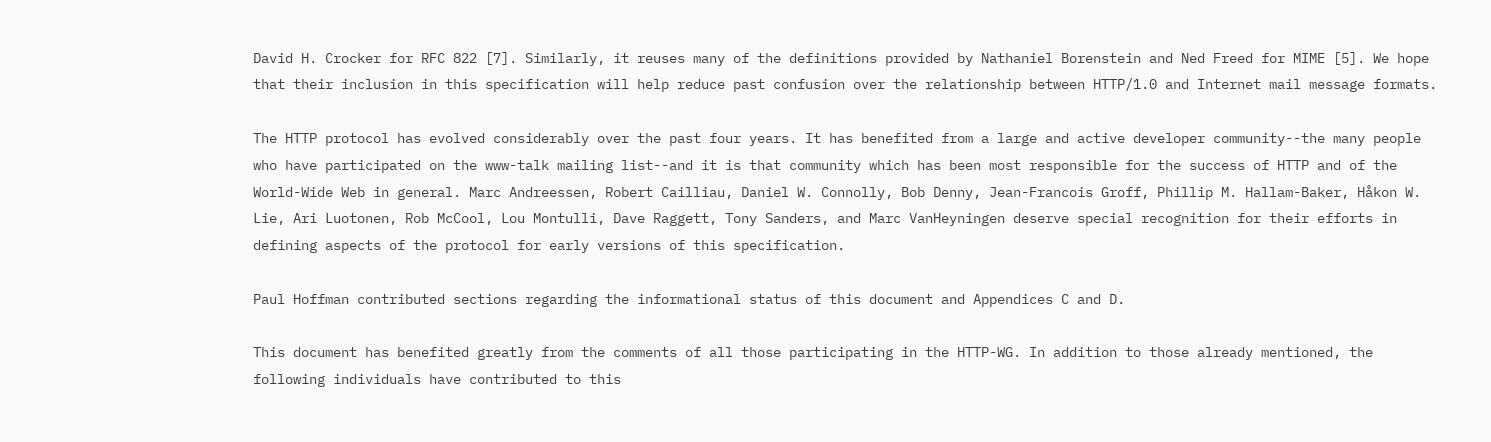David H. Crocker for RFC 822 [7]. Similarly, it reuses many of the definitions provided by Nathaniel Borenstein and Ned Freed for MIME [5]. We hope that their inclusion in this specification will help reduce past confusion over the relationship between HTTP/1.0 and Internet mail message formats.

The HTTP protocol has evolved considerably over the past four years. It has benefited from a large and active developer community--the many people who have participated on the www-talk mailing list--and it is that community which has been most responsible for the success of HTTP and of the World-Wide Web in general. Marc Andreessen, Robert Cailliau, Daniel W. Connolly, Bob Denny, Jean-Francois Groff, Phillip M. Hallam-Baker, Håkon W. Lie, Ari Luotonen, Rob McCool, Lou Montulli, Dave Raggett, Tony Sanders, and Marc VanHeyningen deserve special recognition for their efforts in defining aspects of the protocol for early versions of this specification.

Paul Hoffman contributed sections regarding the informational status of this document and Appendices C and D.

This document has benefited greatly from the comments of all those participating in the HTTP-WG. In addition to those already mentioned, the following individuals have contributed to this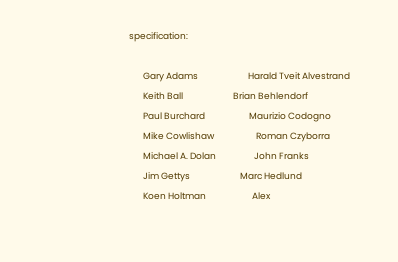specification:

       Gary Adams                         Harald Tveit Alvestrand
       Keith Ball                         Brian Behlendorf
       Paul Burchard                      Maurizio Codogno
       Mike Cowlishaw                     Roman Czyborra
       Michael A. Dolan                   John Franks
       Jim Gettys                         Marc Hedlund
       Koen Holtman                       Alex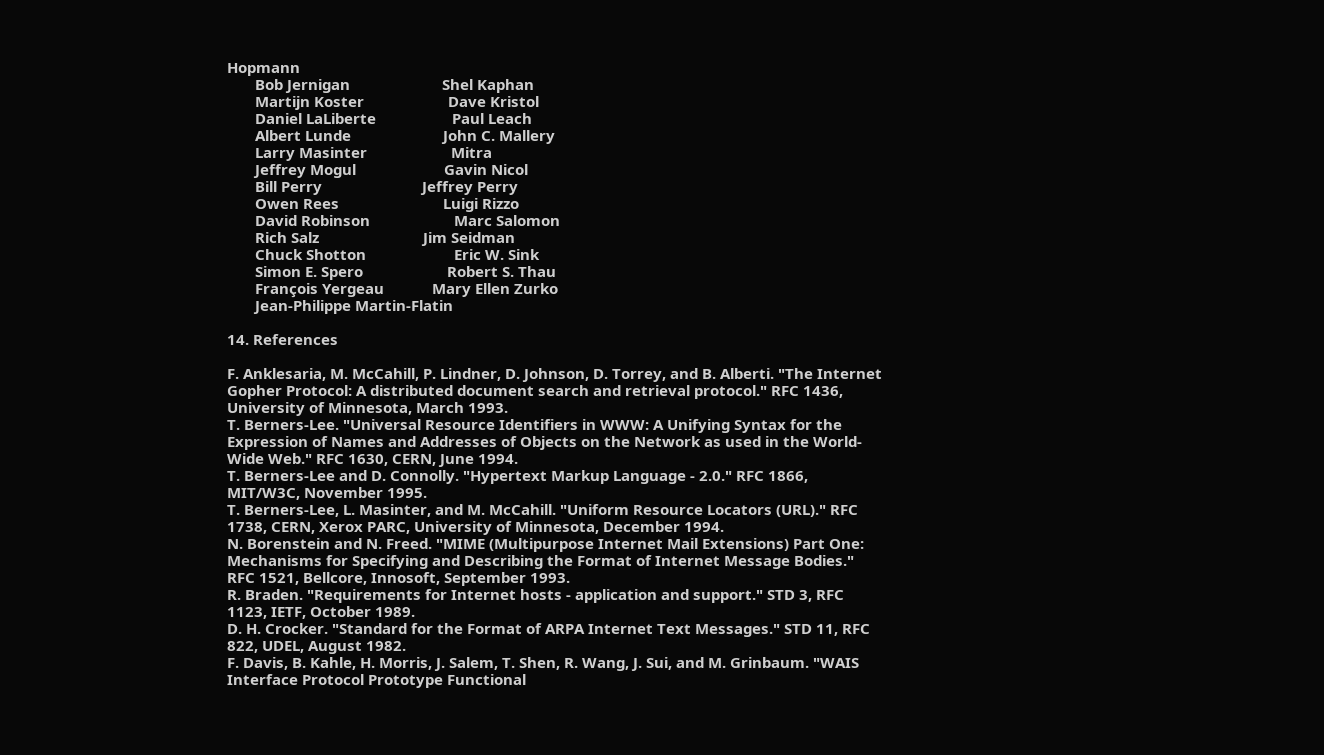Hopmann
       Bob Jernigan                       Shel Kaphan
       Martijn Koster                     Dave Kristol
       Daniel LaLiberte                   Paul Leach
       Albert Lunde                       John C. Mallery
       Larry Masinter                     Mitra
       Jeffrey Mogul                      Gavin Nicol
       Bill Perry                         Jeffrey Perry
       Owen Rees                          Luigi Rizzo
       David Robinson                     Marc Salomon
       Rich Salz                          Jim Seidman
       Chuck Shotton                      Eric W. Sink
       Simon E. Spero                     Robert S. Thau
       François Yergeau            Mary Ellen Zurko
       Jean-Philippe Martin-Flatin

14. References

F. Anklesaria, M. McCahill, P. Lindner, D. Johnson, D. Torrey, and B. Alberti. "The Internet Gopher Protocol: A distributed document search and retrieval protocol." RFC 1436, University of Minnesota, March 1993.
T. Berners-Lee. "Universal Resource Identifiers in WWW: A Unifying Syntax for the Expression of Names and Addresses of Objects on the Network as used in the World-Wide Web." RFC 1630, CERN, June 1994.
T. Berners-Lee and D. Connolly. "Hypertext Markup Language - 2.0." RFC 1866, MIT/W3C, November 1995.
T. Berners-Lee, L. Masinter, and M. McCahill. "Uniform Resource Locators (URL)." RFC 1738, CERN, Xerox PARC, University of Minnesota, December 1994.
N. Borenstein and N. Freed. "MIME (Multipurpose Internet Mail Extensions) Part One: Mechanisms for Specifying and Describing the Format of Internet Message Bodies." RFC 1521, Bellcore, Innosoft, September 1993.
R. Braden. "Requirements for Internet hosts - application and support." STD 3, RFC 1123, IETF, October 1989.
D. H. Crocker. "Standard for the Format of ARPA Internet Text Messages." STD 11, RFC 822, UDEL, August 1982.
F. Davis, B. Kahle, H. Morris, J. Salem, T. Shen, R. Wang, J. Sui, and M. Grinbaum. "WAIS Interface Protocol Prototype Functional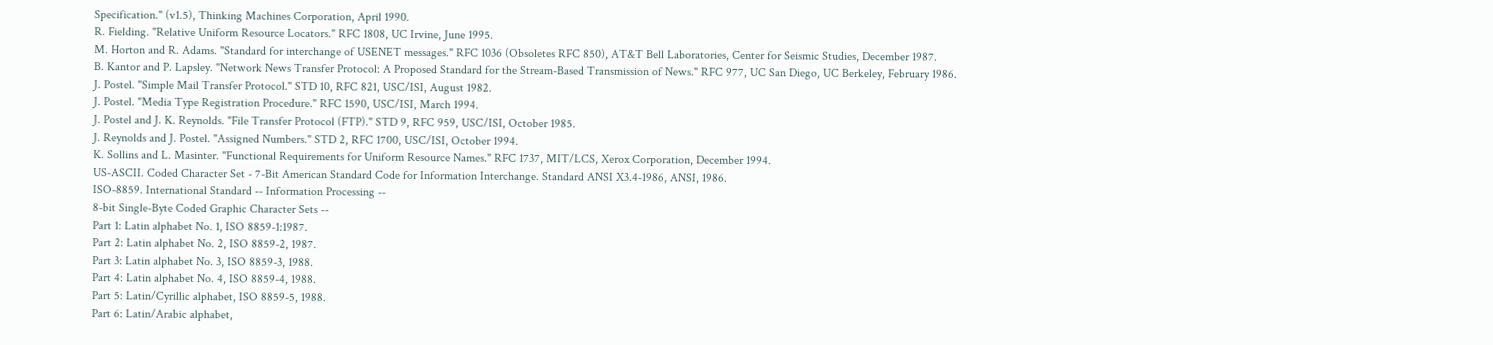Specification." (v1.5), Thinking Machines Corporation, April 1990.
R. Fielding. "Relative Uniform Resource Locators." RFC 1808, UC Irvine, June 1995.
M. Horton and R. Adams. "Standard for interchange of USENET messages." RFC 1036 (Obsoletes RFC 850), AT&T Bell Laboratories, Center for Seismic Studies, December 1987.
B. Kantor and P. Lapsley. "Network News Transfer Protocol: A Proposed Standard for the Stream-Based Transmission of News." RFC 977, UC San Diego, UC Berkeley, February 1986.
J. Postel. "Simple Mail Transfer Protocol." STD 10, RFC 821, USC/ISI, August 1982.
J. Postel. "Media Type Registration Procedure." RFC 1590, USC/ISI, March 1994.
J. Postel and J. K. Reynolds. "File Transfer Protocol (FTP)." STD 9, RFC 959, USC/ISI, October 1985.
J. Reynolds and J. Postel. "Assigned Numbers." STD 2, RFC 1700, USC/ISI, October 1994.
K. Sollins and L. Masinter. "Functional Requirements for Uniform Resource Names." RFC 1737, MIT/LCS, Xerox Corporation, December 1994.
US-ASCII. Coded Character Set - 7-Bit American Standard Code for Information Interchange. Standard ANSI X3.4-1986, ANSI, 1986.
ISO-8859. International Standard -- Information Processing --
8-bit Single-Byte Coded Graphic Character Sets --
Part 1: Latin alphabet No. 1, ISO 8859-1:1987.
Part 2: Latin alphabet No. 2, ISO 8859-2, 1987.
Part 3: Latin alphabet No. 3, ISO 8859-3, 1988.
Part 4: Latin alphabet No. 4, ISO 8859-4, 1988.
Part 5: Latin/Cyrillic alphabet, ISO 8859-5, 1988.
Part 6: Latin/Arabic alphabet,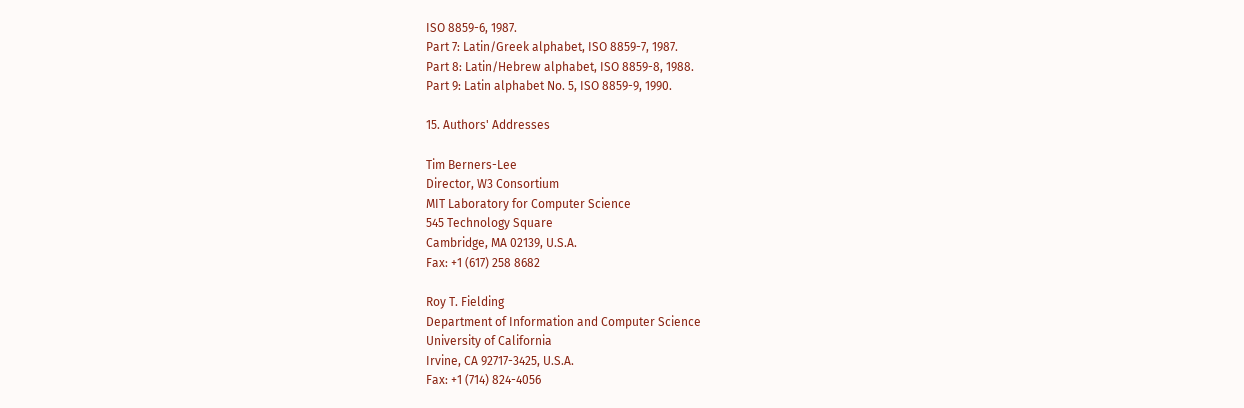ISO 8859-6, 1987.
Part 7: Latin/Greek alphabet, ISO 8859-7, 1987.
Part 8: Latin/Hebrew alphabet, ISO 8859-8, 1988.
Part 9: Latin alphabet No. 5, ISO 8859-9, 1990.

15. Authors' Addresses

Tim Berners-Lee
Director, W3 Consortium
MIT Laboratory for Computer Science
545 Technology Square
Cambridge, MA 02139, U.S.A.
Fax: +1 (617) 258 8682

Roy T. Fielding
Department of Information and Computer Science
University of California
Irvine, CA 92717-3425, U.S.A.
Fax: +1 (714) 824-4056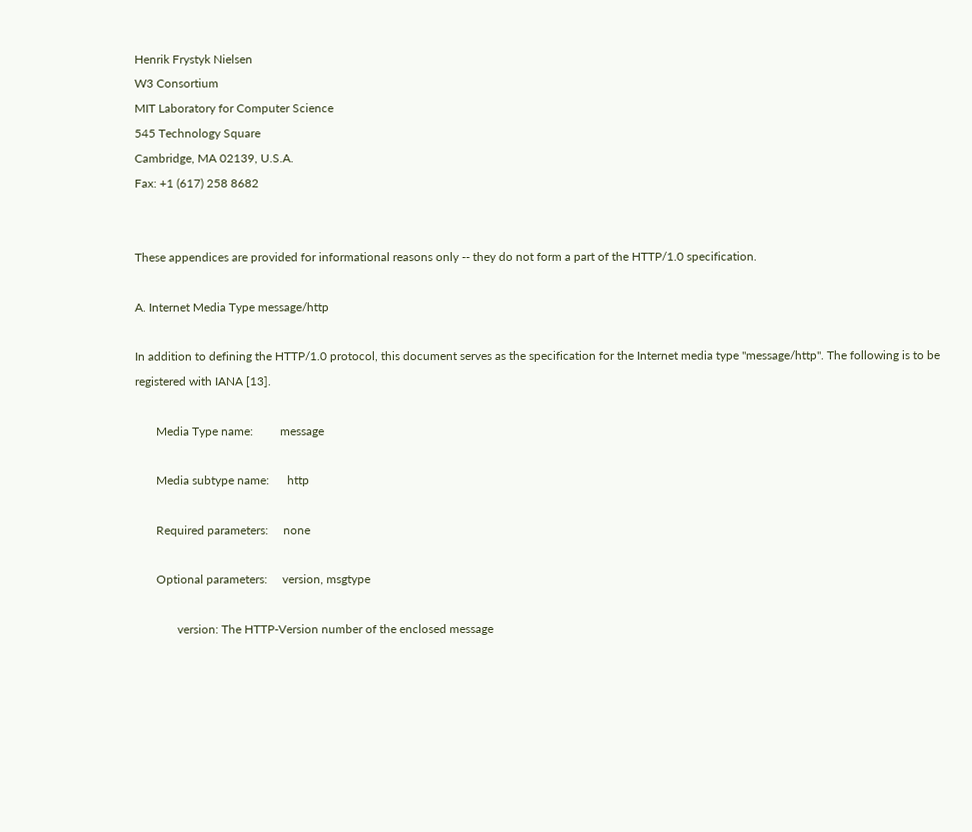Henrik Frystyk Nielsen
W3 Consortium
MIT Laboratory for Computer Science
545 Technology Square
Cambridge, MA 02139, U.S.A.
Fax: +1 (617) 258 8682


These appendices are provided for informational reasons only -- they do not form a part of the HTTP/1.0 specification.

A. Internet Media Type message/http

In addition to defining the HTTP/1.0 protocol, this document serves as the specification for the Internet media type "message/http". The following is to be registered with IANA [13].

       Media Type name:         message

       Media subtype name:      http

       Required parameters:     none

       Optional parameters:     version, msgtype

              version: The HTTP-Version number of the enclosed message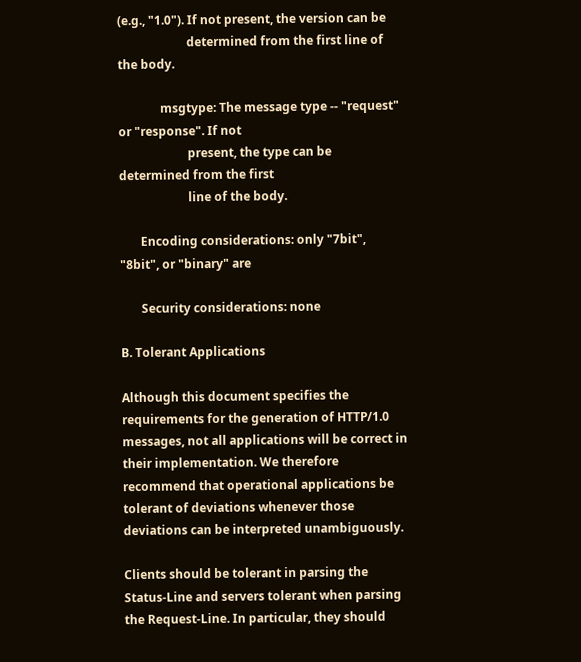(e.g., "1.0"). If not present, the version can be
                       determined from the first line of the body.

              msgtype: The message type -- "request" or "response". If not
                       present, the type can be determined from the first
                       line of the body.

       Encoding considerations: only "7bit", "8bit", or "binary" are

       Security considerations: none

B. Tolerant Applications

Although this document specifies the requirements for the generation of HTTP/1.0 messages, not all applications will be correct in their implementation. We therefore recommend that operational applications be tolerant of deviations whenever those deviations can be interpreted unambiguously.

Clients should be tolerant in parsing the Status-Line and servers tolerant when parsing the Request-Line. In particular, they should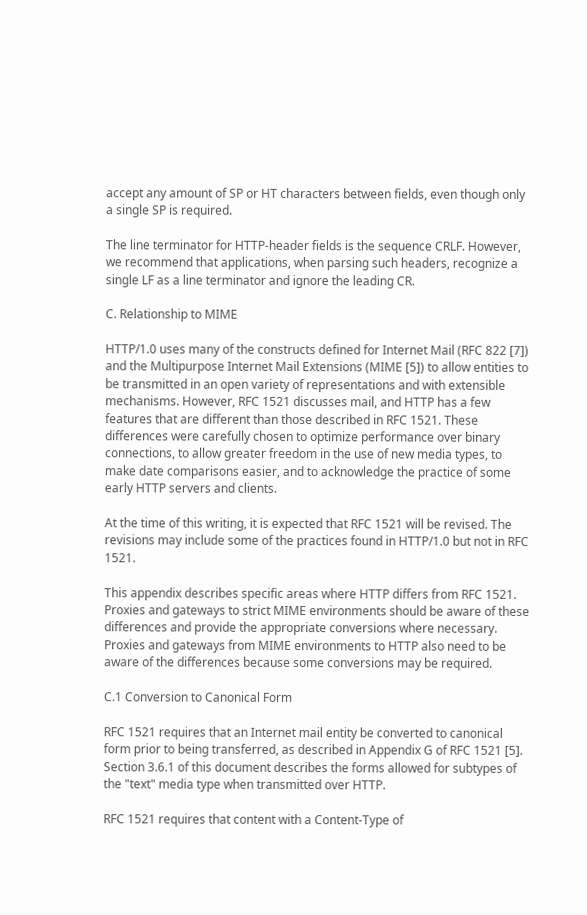accept any amount of SP or HT characters between fields, even though only a single SP is required.

The line terminator for HTTP-header fields is the sequence CRLF. However, we recommend that applications, when parsing such headers, recognize a single LF as a line terminator and ignore the leading CR.

C. Relationship to MIME

HTTP/1.0 uses many of the constructs defined for Internet Mail (RFC 822 [7]) and the Multipurpose Internet Mail Extensions (MIME [5]) to allow entities to be transmitted in an open variety of representations and with extensible mechanisms. However, RFC 1521 discusses mail, and HTTP has a few features that are different than those described in RFC 1521. These differences were carefully chosen to optimize performance over binary connections, to allow greater freedom in the use of new media types, to make date comparisons easier, and to acknowledge the practice of some early HTTP servers and clients.

At the time of this writing, it is expected that RFC 1521 will be revised. The revisions may include some of the practices found in HTTP/1.0 but not in RFC 1521.

This appendix describes specific areas where HTTP differs from RFC 1521. Proxies and gateways to strict MIME environments should be aware of these differences and provide the appropriate conversions where necessary. Proxies and gateways from MIME environments to HTTP also need to be aware of the differences because some conversions may be required.

C.1 Conversion to Canonical Form

RFC 1521 requires that an Internet mail entity be converted to canonical form prior to being transferred, as described in Appendix G of RFC 1521 [5]. Section 3.6.1 of this document describes the forms allowed for subtypes of the "text" media type when transmitted over HTTP.

RFC 1521 requires that content with a Content-Type of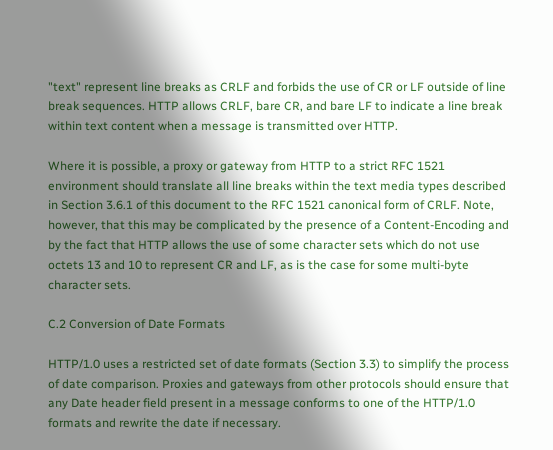"text" represent line breaks as CRLF and forbids the use of CR or LF outside of line break sequences. HTTP allows CRLF, bare CR, and bare LF to indicate a line break within text content when a message is transmitted over HTTP.

Where it is possible, a proxy or gateway from HTTP to a strict RFC 1521 environment should translate all line breaks within the text media types described in Section 3.6.1 of this document to the RFC 1521 canonical form of CRLF. Note, however, that this may be complicated by the presence of a Content-Encoding and by the fact that HTTP allows the use of some character sets which do not use octets 13 and 10 to represent CR and LF, as is the case for some multi-byte character sets.

C.2 Conversion of Date Formats

HTTP/1.0 uses a restricted set of date formats (Section 3.3) to simplify the process of date comparison. Proxies and gateways from other protocols should ensure that any Date header field present in a message conforms to one of the HTTP/1.0 formats and rewrite the date if necessary.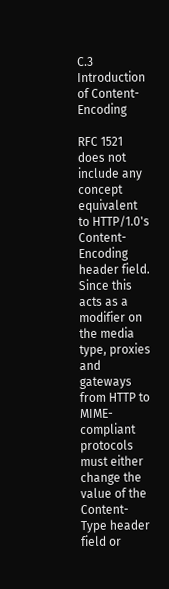C.3 Introduction of Content-Encoding

RFC 1521 does not include any concept equivalent to HTTP/1.0's Content-Encoding header field. Since this acts as a modifier on the media type, proxies and gateways from HTTP to MIME-compliant protocols must either change the value of the Content-Type header field or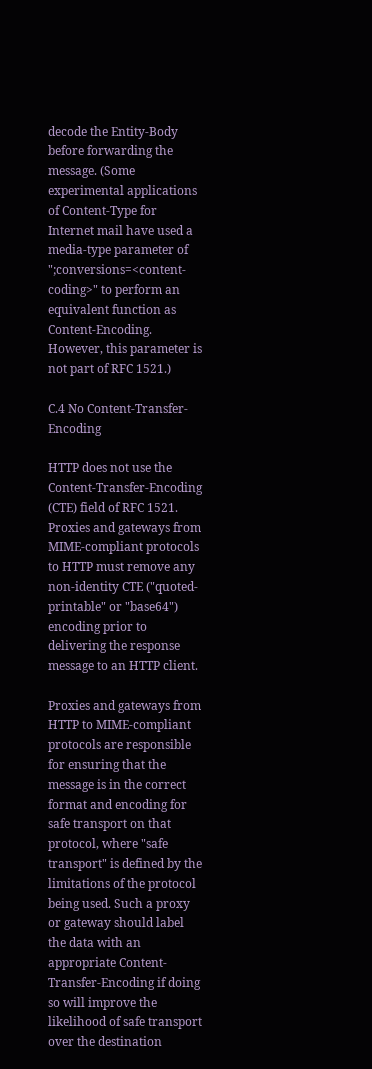decode the Entity-Body before forwarding the message. (Some experimental applications of Content-Type for Internet mail have used a media-type parameter of ";conversions=<content-coding>" to perform an equivalent function as Content-Encoding. However, this parameter is not part of RFC 1521.)

C.4 No Content-Transfer-Encoding

HTTP does not use the Content-Transfer-Encoding (CTE) field of RFC 1521. Proxies and gateways from MIME-compliant protocols to HTTP must remove any non-identity CTE ("quoted-printable" or "base64") encoding prior to delivering the response message to an HTTP client.

Proxies and gateways from HTTP to MIME-compliant protocols are responsible for ensuring that the message is in the correct format and encoding for safe transport on that protocol, where "safe transport" is defined by the limitations of the protocol being used. Such a proxy or gateway should label the data with an appropriate Content-Transfer-Encoding if doing so will improve the likelihood of safe transport over the destination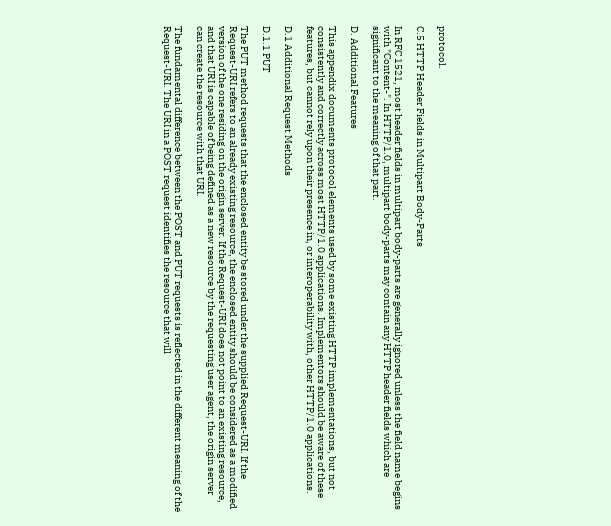protocol.

C.5 HTTP Header Fields in Multipart Body-Parts

In RFC 1521, most header fields in multipart body-parts are generally ignored unless the field name begins with "Content-". In HTTP/1.0, multipart body-parts may contain any HTTP header fields which are significant to the meaning of that part.

D. Additional Features

This appendix documents protocol elements used by some existing HTTP implementations, but not consistently and correctly across most HTTP/1.0 applications. Implementors should be aware of these features, but cannot rely upon their presence in, or interoperability with, other HTTP/1.0 applications.

D.1 Additional Request Methods

D.1.1 PUT

The PUT method requests that the enclosed entity be stored under the supplied Request-URI. If the Request-URI refers to an already existing resource, the enclosed entity should be considered as a modified version of the one residing on the origin server. If the Request-URI does not point to an existing resource, and that URI is capable of being defined as a new resource by the requesting user agent, the origin server can create the resource with that URI.

The fundamental difference between the POST and PUT requests is reflected in the different meaning of the Request-URI. The URI in a POST request identifies the resource that will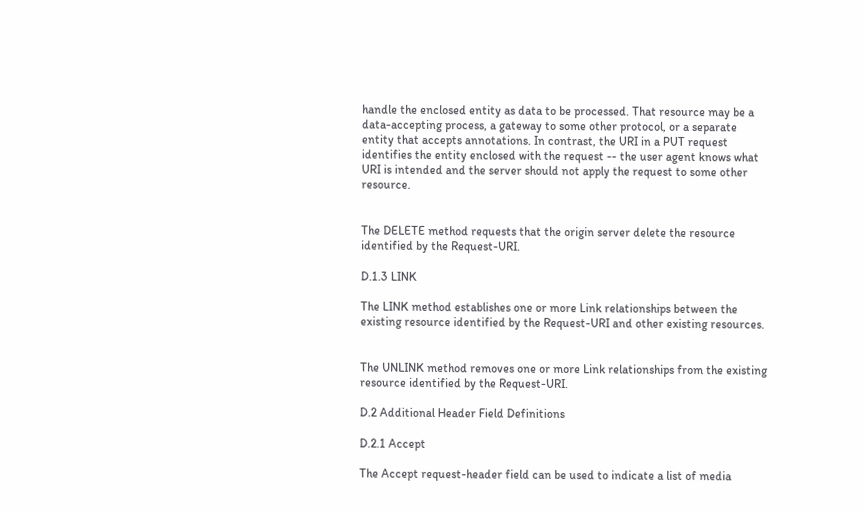handle the enclosed entity as data to be processed. That resource may be a data-accepting process, a gateway to some other protocol, or a separate entity that accepts annotations. In contrast, the URI in a PUT request identifies the entity enclosed with the request -- the user agent knows what URI is intended and the server should not apply the request to some other resource.


The DELETE method requests that the origin server delete the resource identified by the Request-URI.

D.1.3 LINK

The LINK method establishes one or more Link relationships between the existing resource identified by the Request-URI and other existing resources.


The UNLINK method removes one or more Link relationships from the existing resource identified by the Request-URI.

D.2 Additional Header Field Definitions

D.2.1 Accept

The Accept request-header field can be used to indicate a list of media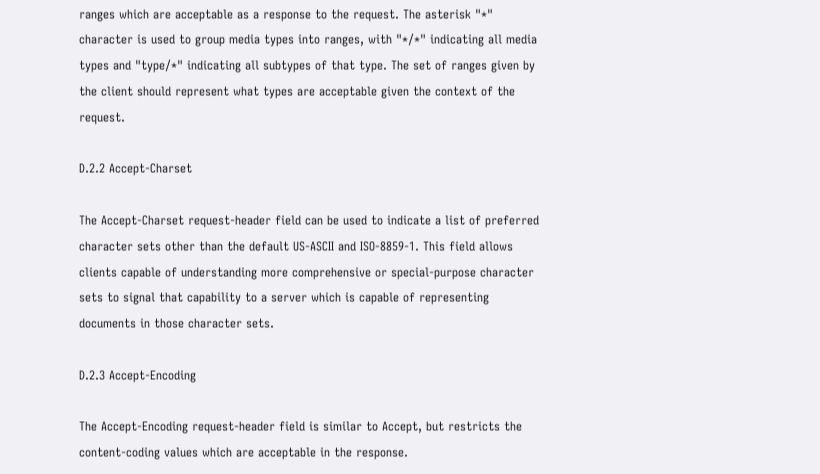ranges which are acceptable as a response to the request. The asterisk "*" character is used to group media types into ranges, with "*/*" indicating all media types and "type/*" indicating all subtypes of that type. The set of ranges given by the client should represent what types are acceptable given the context of the request.

D.2.2 Accept-Charset

The Accept-Charset request-header field can be used to indicate a list of preferred character sets other than the default US-ASCII and ISO-8859-1. This field allows clients capable of understanding more comprehensive or special-purpose character sets to signal that capability to a server which is capable of representing documents in those character sets.

D.2.3 Accept-Encoding

The Accept-Encoding request-header field is similar to Accept, but restricts the content-coding values which are acceptable in the response.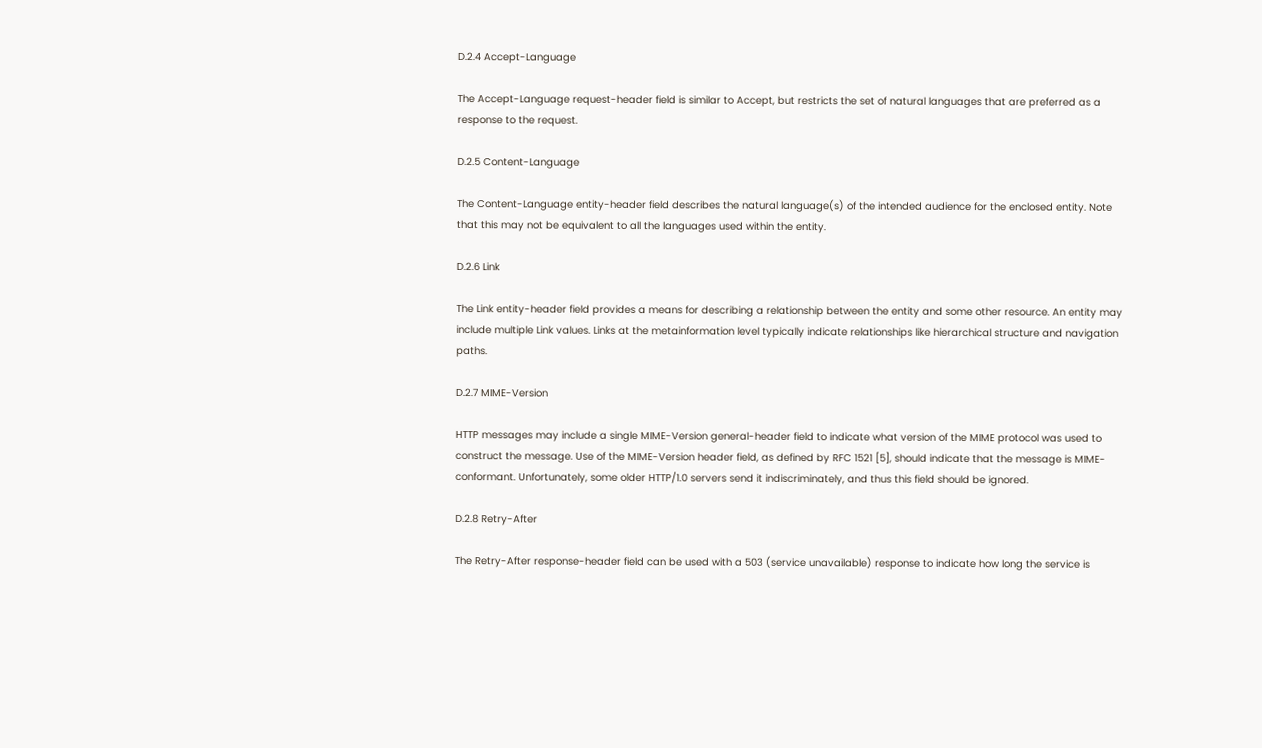D.2.4 Accept-Language

The Accept-Language request-header field is similar to Accept, but restricts the set of natural languages that are preferred as a response to the request.

D.2.5 Content-Language

The Content-Language entity-header field describes the natural language(s) of the intended audience for the enclosed entity. Note that this may not be equivalent to all the languages used within the entity.

D.2.6 Link

The Link entity-header field provides a means for describing a relationship between the entity and some other resource. An entity may include multiple Link values. Links at the metainformation level typically indicate relationships like hierarchical structure and navigation paths.

D.2.7 MIME-Version

HTTP messages may include a single MIME-Version general-header field to indicate what version of the MIME protocol was used to construct the message. Use of the MIME-Version header field, as defined by RFC 1521 [5], should indicate that the message is MIME-conformant. Unfortunately, some older HTTP/1.0 servers send it indiscriminately, and thus this field should be ignored.

D.2.8 Retry-After

The Retry-After response-header field can be used with a 503 (service unavailable) response to indicate how long the service is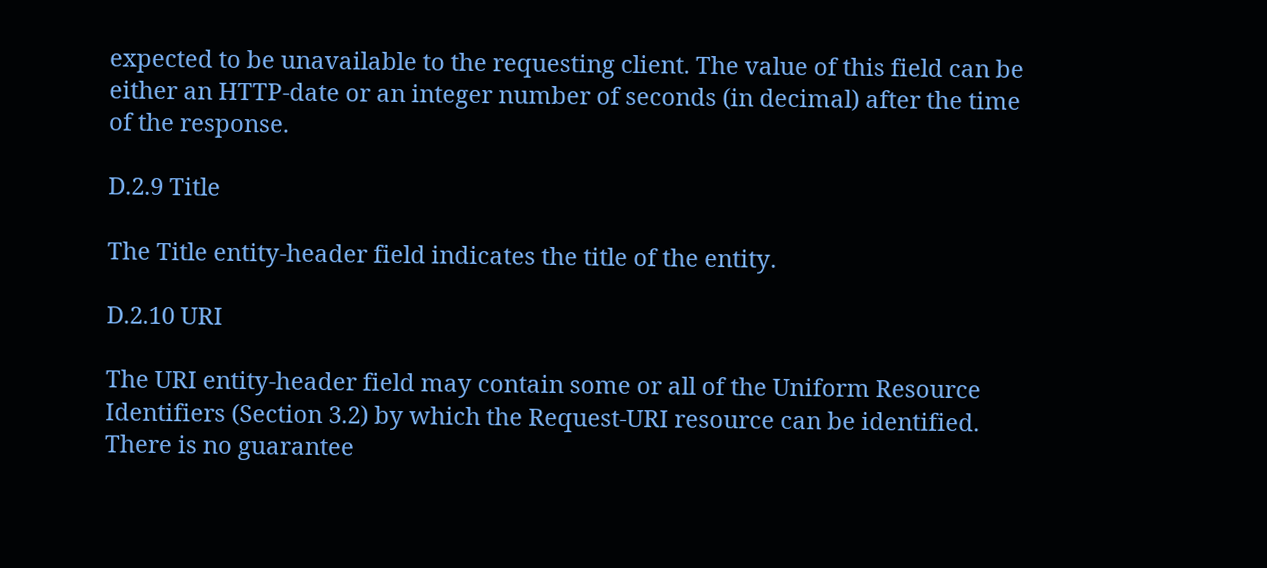expected to be unavailable to the requesting client. The value of this field can be either an HTTP-date or an integer number of seconds (in decimal) after the time of the response.

D.2.9 Title

The Title entity-header field indicates the title of the entity.

D.2.10 URI

The URI entity-header field may contain some or all of the Uniform Resource Identifiers (Section 3.2) by which the Request-URI resource can be identified. There is no guarantee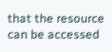that the resource can be accessed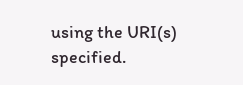using the URI(s) specified.